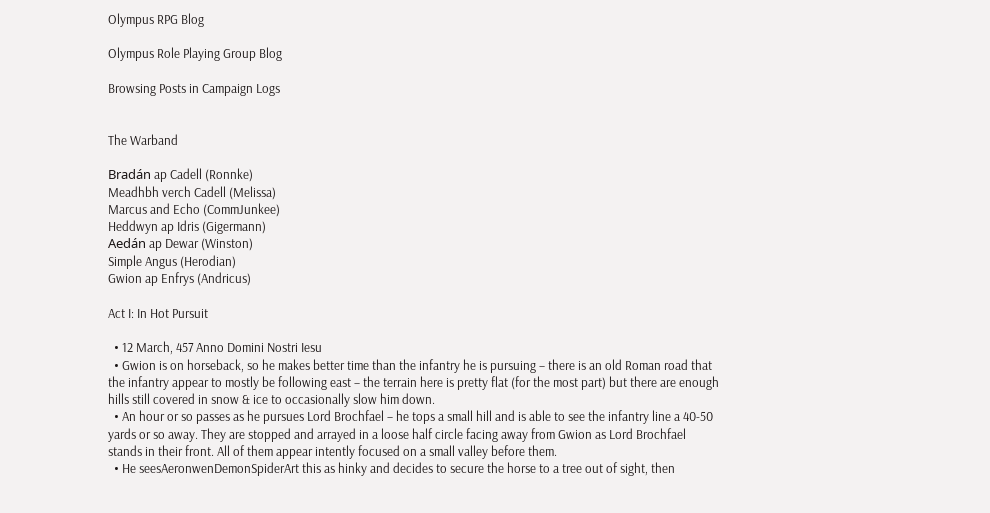Olympus RPG Blog

Olympus Role Playing Group Blog

Browsing Posts in Campaign Logs


The Warband

Bradán ap Cadell (Ronnke)
Meadhbh verch Cadell (Melissa)
Marcus and Echo (CommJunkee)
Heddwyn ap Idris (Gigermann)
Aedán ap Dewar (Winston)
Simple Angus (Herodian)
Gwion ap Enfrys (Andricus)

Act I: In Hot Pursuit

  • 12 March, 457 Anno Domini Nostri Iesu
  • Gwion is on horseback, so he makes better time than the infantry he is pursuing – there is an old Roman road that the infantry appear to mostly be following east – the terrain here is pretty flat (for the most part) but there are enough hills still covered in snow & ice to occasionally slow him down.
  • An hour or so passes as he pursues Lord Brochfael – he tops a small hill and is able to see the infantry line a 40-50 yards or so away. They are stopped and arrayed in a loose half circle facing away from Gwion as Lord Brochfael stands in their front. All of them appear intently focused on a small valley before them.
  • He seesAeronwenDemonSpiderArt this as hinky and decides to secure the horse to a tree out of sight, then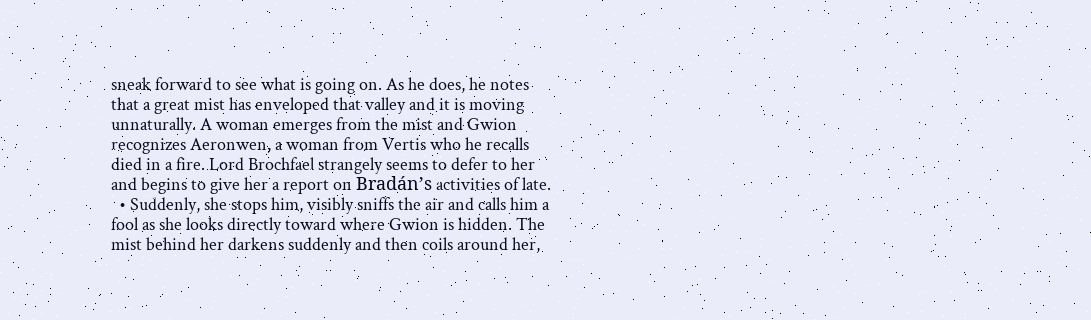sneak forward to see what is going on. As he does, he notes that a great mist has enveloped that valley and it is moving unnaturally. A woman emerges from the mist and Gwion recognizes Aeronwen, a woman from Vertis who he recalls died in a fire. Lord Brochfael strangely seems to defer to her and begins to give her a report on Bradán’s activities of late.
  • Suddenly, she stops him, visibly sniffs the air and calls him a fool as she looks directly toward where Gwion is hidden. The mist behind her darkens suddenly and then coils around her,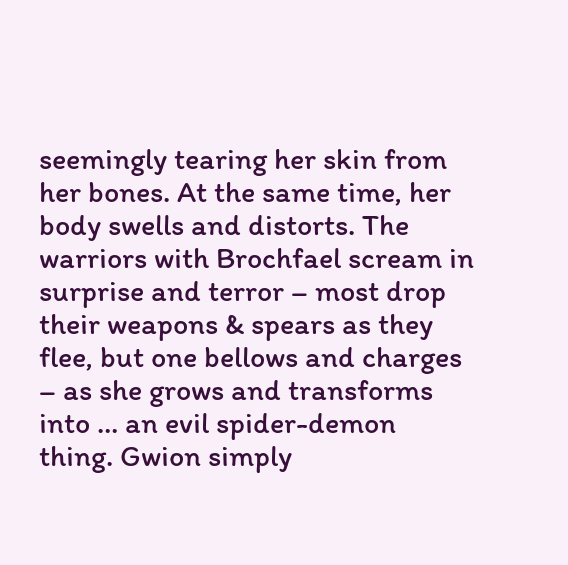seemingly tearing her skin from her bones. At the same time, her body swells and distorts. The warriors with Brochfael scream in surprise and terror – most drop their weapons & spears as they flee, but one bellows and charges – as she grows and transforms into … an evil spider-demon thing. Gwion simply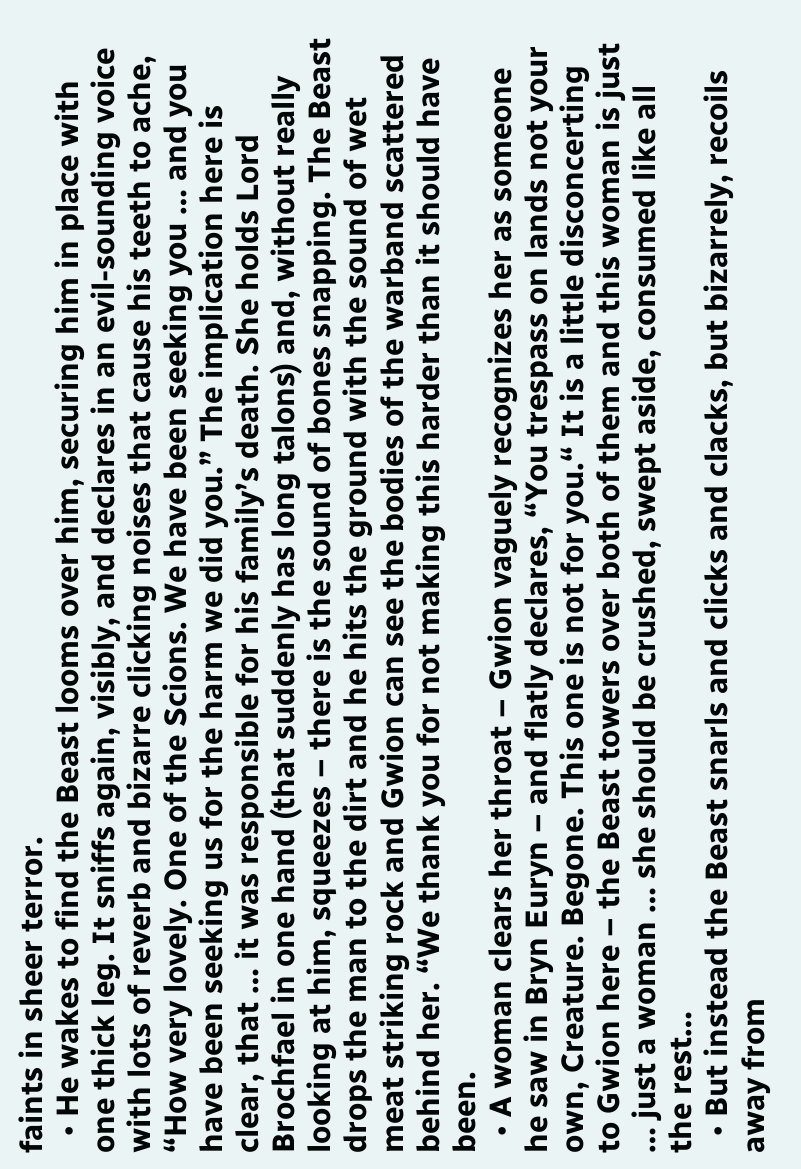faints in sheer terror.
  • He wakes to find the Beast looms over him, securing him in place with one thick leg. It sniffs again, visibly, and declares in an evil-sounding voice with lots of reverb and bizarre clicking noises that cause his teeth to ache, “How very lovely. One of the Scions. We have been seeking you … and you have been seeking us for the harm we did you.” The implication here is clear, that … it was responsible for his family’s death. She holds Lord Brochfael in one hand (that suddenly has long talons) and, without really looking at him, squeezes – there is the sound of bones snapping. The Beast drops the man to the dirt and he hits the ground with the sound of wet meat striking rock and Gwion can see the bodies of the warband scattered behind her. “We thank you for not making this harder than it should have been.
  • A woman clears her throat – Gwion vaguely recognizes her as someone he saw in Bryn Euryn – and flatly declares, “You trespass on lands not your own, Creature. Begone. This one is not for you.“ It is a little disconcerting to Gwion here – the Beast towers over both of them and this woman is just … just a woman … she should be crushed, swept aside, consumed like all the rest…
  • But instead the Beast snarls and clicks and clacks, but bizarrely, recoils away from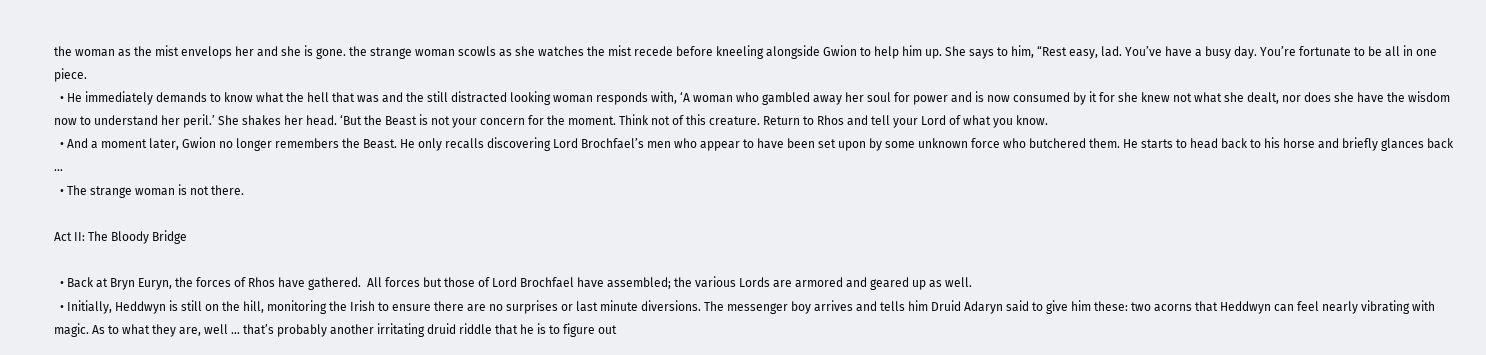the woman as the mist envelops her and she is gone. the strange woman scowls as she watches the mist recede before kneeling alongside Gwion to help him up. She says to him, “Rest easy, lad. You’ve have a busy day. You’re fortunate to be all in one piece.
  • He immediately demands to know what the hell that was and the still distracted looking woman responds with, ‘A woman who gambled away her soul for power and is now consumed by it for she knew not what she dealt, nor does she have the wisdom now to understand her peril.’ She shakes her head. ‘But the Beast is not your concern for the moment. Think not of this creature. Return to Rhos and tell your Lord of what you know.
  • And a moment later, Gwion no longer remembers the Beast. He only recalls discovering Lord Brochfael’s men who appear to have been set upon by some unknown force who butchered them. He starts to head back to his horse and briefly glances back …
  • The strange woman is not there.

Act II: The Bloody Bridge

  • Back at Bryn Euryn, the forces of Rhos have gathered.  All forces but those of Lord Brochfael have assembled; the various Lords are armored and geared up as well.
  • Initially, Heddwyn is still on the hill, monitoring the Irish to ensure there are no surprises or last minute diversions. The messenger boy arrives and tells him Druid Adaryn said to give him these: two acorns that Heddwyn can feel nearly vibrating with magic. As to what they are, well … that’s probably another irritating druid riddle that he is to figure out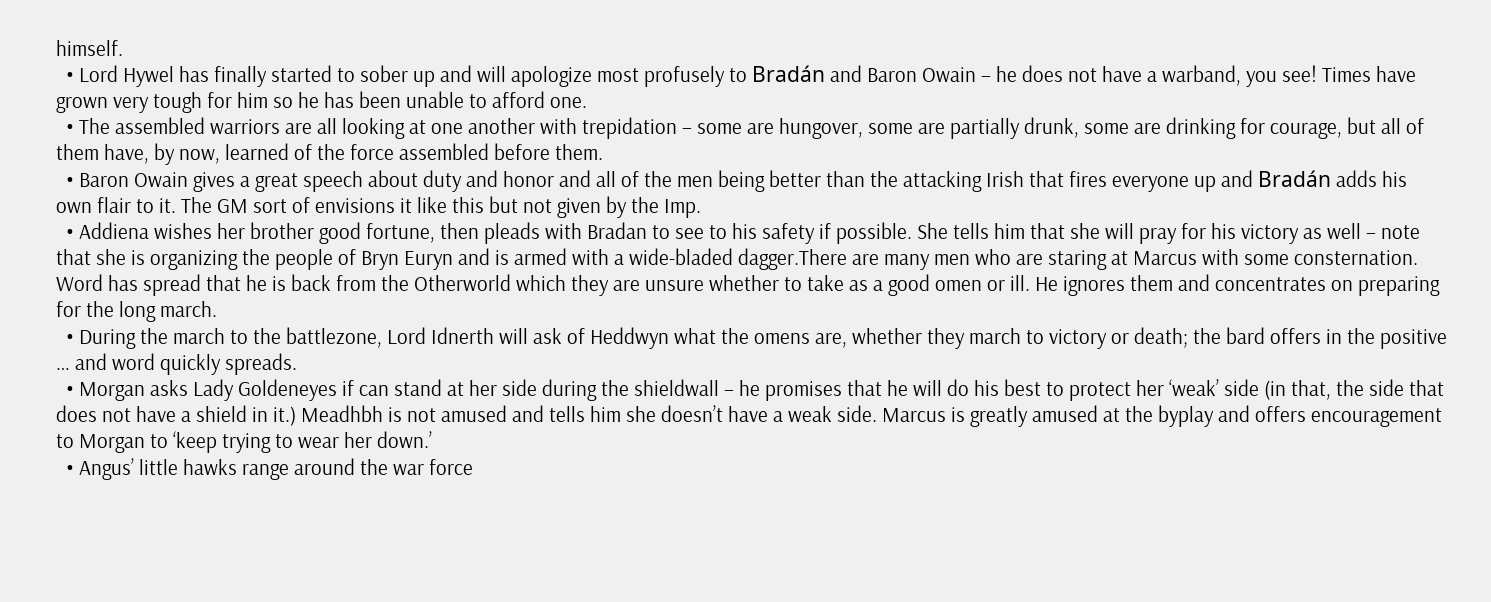himself.
  • Lord Hywel has finally started to sober up and will apologize most profusely to Bradán and Baron Owain – he does not have a warband, you see! Times have grown very tough for him so he has been unable to afford one.
  • The assembled warriors are all looking at one another with trepidation – some are hungover, some are partially drunk, some are drinking for courage, but all of them have, by now, learned of the force assembled before them.
  • Baron Owain gives a great speech about duty and honor and all of the men being better than the attacking Irish that fires everyone up and Bradán adds his own flair to it. The GM sort of envisions it like this but not given by the Imp.
  • Addiena wishes her brother good fortune, then pleads with Bradan to see to his safety if possible. She tells him that she will pray for his victory as well – note that she is organizing the people of Bryn Euryn and is armed with a wide-bladed dagger.There are many men who are staring at Marcus with some consternation. Word has spread that he is back from the Otherworld which they are unsure whether to take as a good omen or ill. He ignores them and concentrates on preparing for the long march.
  • During the march to the battlezone, Lord Idnerth will ask of Heddwyn what the omens are, whether they march to victory or death; the bard offers in the positive … and word quickly spreads.
  • Morgan asks Lady Goldeneyes if can stand at her side during the shieldwall – he promises that he will do his best to protect her ‘weak’ side (in that, the side that does not have a shield in it.) Meadhbh is not amused and tells him she doesn’t have a weak side. Marcus is greatly amused at the byplay and offers encouragement to Morgan to ‘keep trying to wear her down.’
  • Angus’ little hawks range around the war force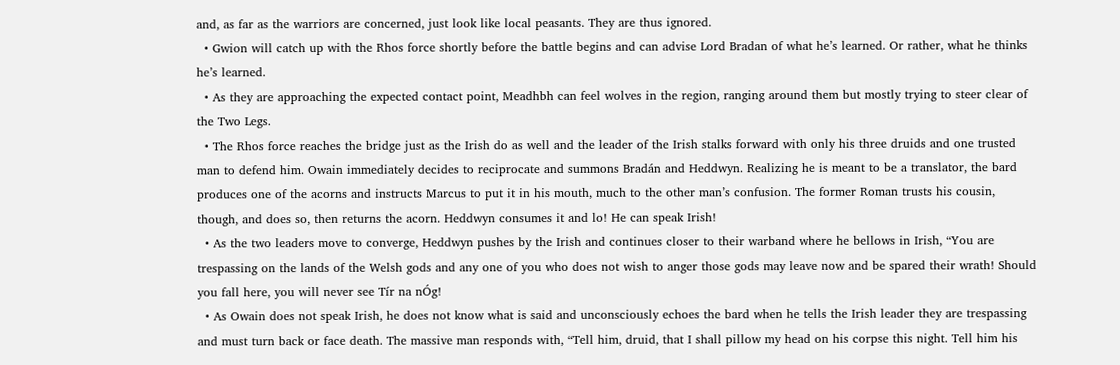and, as far as the warriors are concerned, just look like local peasants. They are thus ignored.
  • Gwion will catch up with the Rhos force shortly before the battle begins and can advise Lord Bradan of what he’s learned. Or rather, what he thinks he’s learned.
  • As they are approaching the expected contact point, Meadhbh can feel wolves in the region, ranging around them but mostly trying to steer clear of the Two Legs.
  • The Rhos force reaches the bridge just as the Irish do as well and the leader of the Irish stalks forward with only his three druids and one trusted man to defend him. Owain immediately decides to reciprocate and summons Bradán and Heddwyn. Realizing he is meant to be a translator, the bard produces one of the acorns and instructs Marcus to put it in his mouth, much to the other man’s confusion. The former Roman trusts his cousin, though, and does so, then returns the acorn. Heddwyn consumes it and lo! He can speak Irish!
  • As the two leaders move to converge, Heddwyn pushes by the Irish and continues closer to their warband where he bellows in Irish, “You are trespassing on the lands of the Welsh gods and any one of you who does not wish to anger those gods may leave now and be spared their wrath! Should you fall here, you will never see Tír na nÓg!
  • As Owain does not speak Irish, he does not know what is said and unconsciously echoes the bard when he tells the Irish leader they are trespassing and must turn back or face death. The massive man responds with, “Tell him, druid, that I shall pillow my head on his corpse this night. Tell him his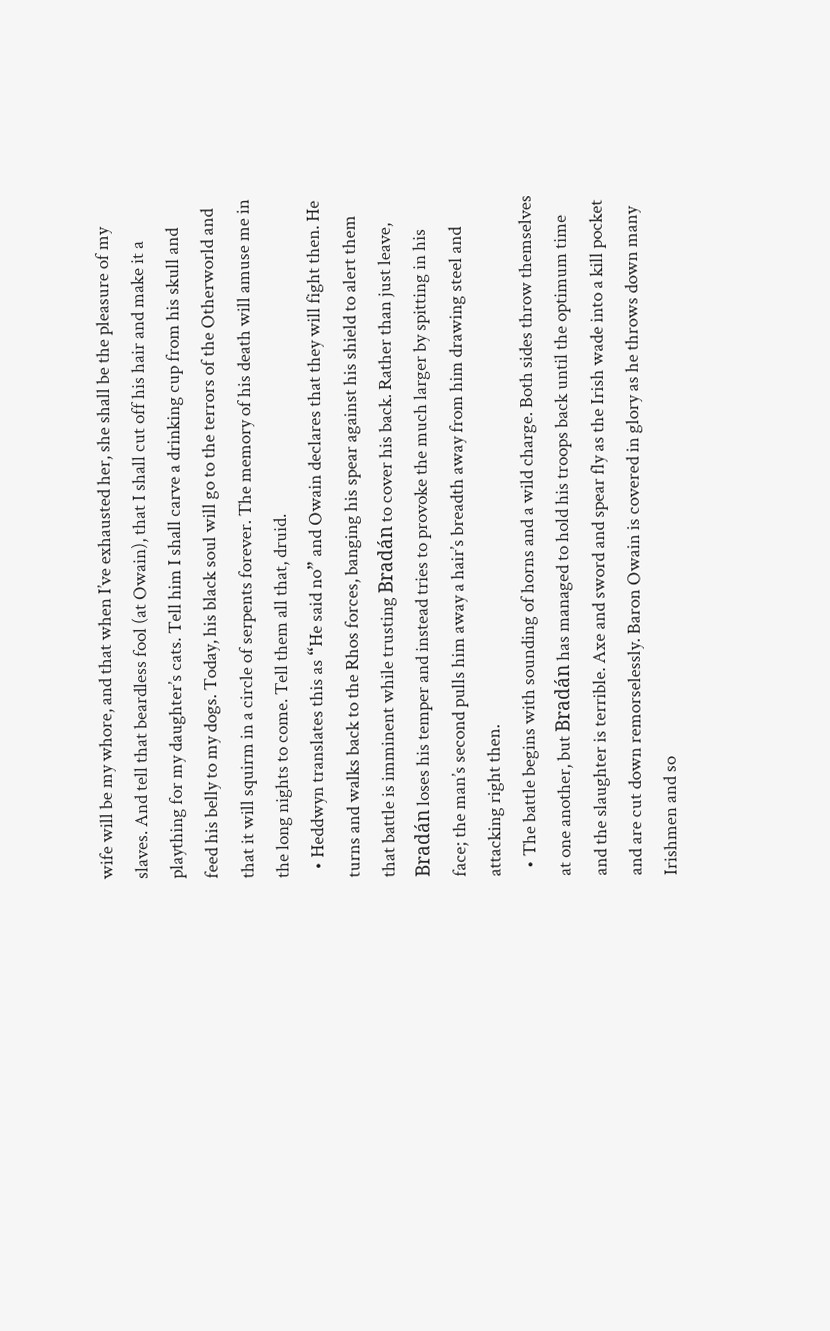wife will be my whore, and that when I’ve exhausted her, she shall be the pleasure of my slaves. And tell that beardless fool (at Owain), that I shall cut off his hair and make it a plaything for my daughter’s cats. Tell him I shall carve a drinking cup from his skull and feed his belly to my dogs. Today, his black soul will go to the terrors of the Otherworld and that it will squirm in a circle of serpents forever. The memory of his death will amuse me in the long nights to come. Tell them all that, druid.
  • Heddwyn translates this as “He said no” and Owain declares that they will fight then. He turns and walks back to the Rhos forces, banging his spear against his shield to alert them that battle is imminent while trusting Bradán to cover his back. Rather than just leave, Bradán loses his temper and instead tries to provoke the much larger by spitting in his face; the man’s second pulls him away a hair’s breadth away from him drawing steel and attacking right then.
  • The battle begins with sounding of horns and a wild charge. Both sides throw themselves at one another, but Bradán has managed to hold his troops back until the optimum time and the slaughter is terrible. Axe and sword and spear fly as the Irish wade into a kill pocket and are cut down remorselessly. Baron Owain is covered in glory as he throws down many Irishmen and so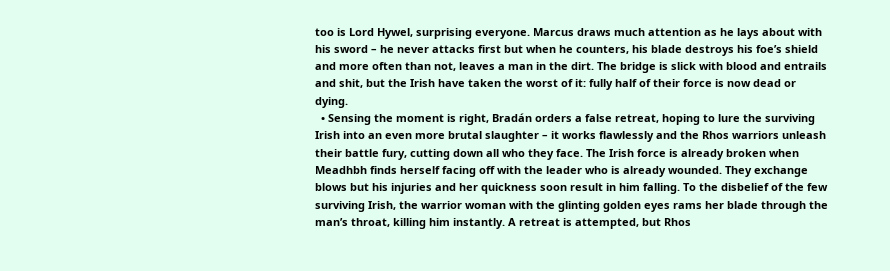too is Lord Hywel, surprising everyone. Marcus draws much attention as he lays about with his sword – he never attacks first but when he counters, his blade destroys his foe’s shield and more often than not, leaves a man in the dirt. The bridge is slick with blood and entrails and shit, but the Irish have taken the worst of it: fully half of their force is now dead or dying.
  • Sensing the moment is right, Bradán orders a false retreat, hoping to lure the surviving Irish into an even more brutal slaughter – it works flawlessly and the Rhos warriors unleash their battle fury, cutting down all who they face. The Irish force is already broken when Meadhbh finds herself facing off with the leader who is already wounded. They exchange blows but his injuries and her quickness soon result in him falling. To the disbelief of the few surviving Irish, the warrior woman with the glinting golden eyes rams her blade through the man’s throat, killing him instantly. A retreat is attempted, but Rhos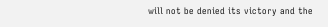will not be denied its victory and the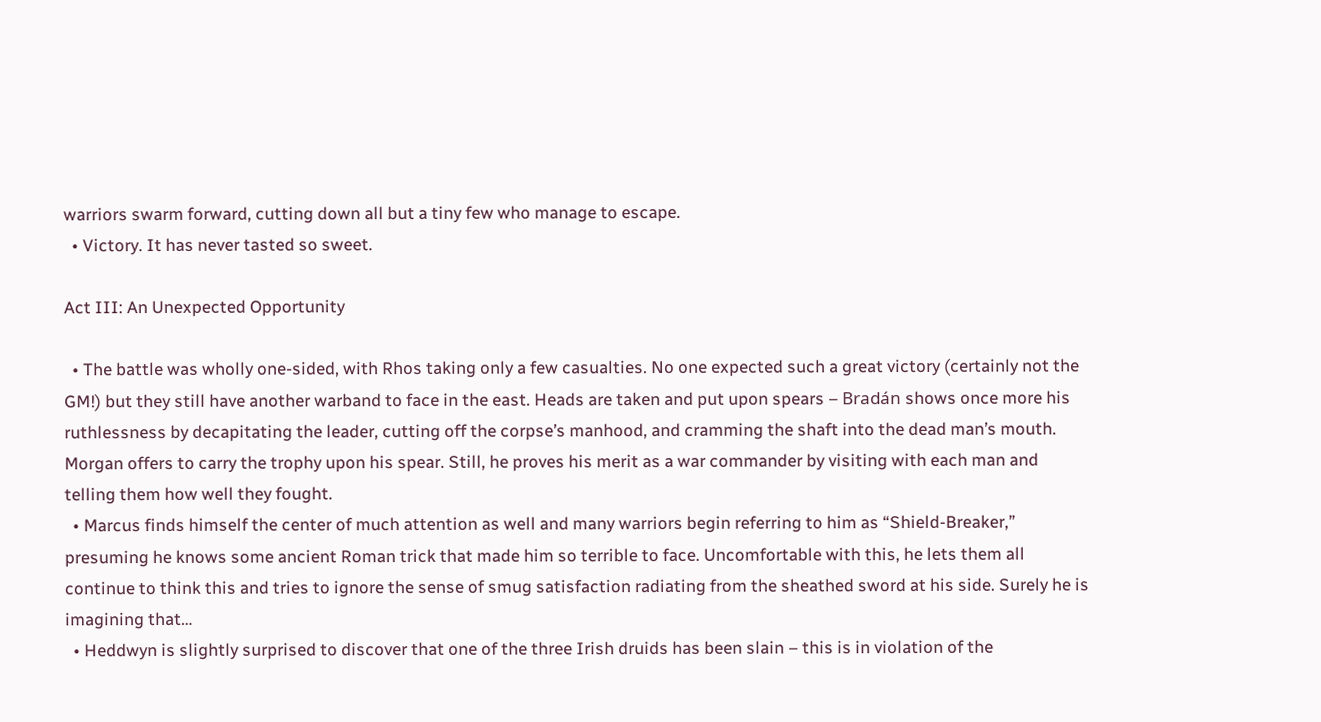warriors swarm forward, cutting down all but a tiny few who manage to escape.
  • Victory. It has never tasted so sweet.

Act III: An Unexpected Opportunity

  • The battle was wholly one-sided, with Rhos taking only a few casualties. No one expected such a great victory (certainly not the GM!) but they still have another warband to face in the east. Heads are taken and put upon spears – Bradán shows once more his ruthlessness by decapitating the leader, cutting off the corpse’s manhood, and cramming the shaft into the dead man’s mouth. Morgan offers to carry the trophy upon his spear. Still, he proves his merit as a war commander by visiting with each man and telling them how well they fought.
  • Marcus finds himself the center of much attention as well and many warriors begin referring to him as “Shield-Breaker,” presuming he knows some ancient Roman trick that made him so terrible to face. Uncomfortable with this, he lets them all continue to think this and tries to ignore the sense of smug satisfaction radiating from the sheathed sword at his side. Surely he is imagining that…
  • Heddwyn is slightly surprised to discover that one of the three Irish druids has been slain – this is in violation of the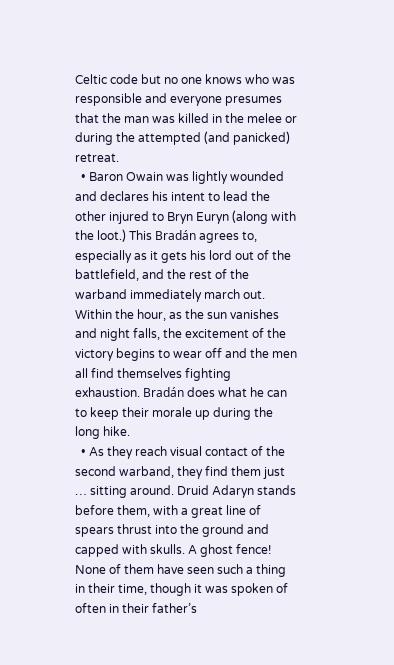Celtic code but no one knows who was responsible and everyone presumes that the man was killed in the melee or during the attempted (and panicked) retreat.
  • Baron Owain was lightly wounded and declares his intent to lead the other injured to Bryn Euryn (along with the loot.) This Bradán agrees to, especially as it gets his lord out of the battlefield, and the rest of the warband immediately march out. Within the hour, as the sun vanishes and night falls, the excitement of the victory begins to wear off and the men all find themselves fighting exhaustion. Bradán does what he can to keep their morale up during the long hike.
  • As they reach visual contact of the second warband, they find them just … sitting around. Druid Adaryn stands before them, with a great line of spears thrust into the ground and capped with skulls. A ghost fence! None of them have seen such a thing in their time, though it was spoken of often in their father’s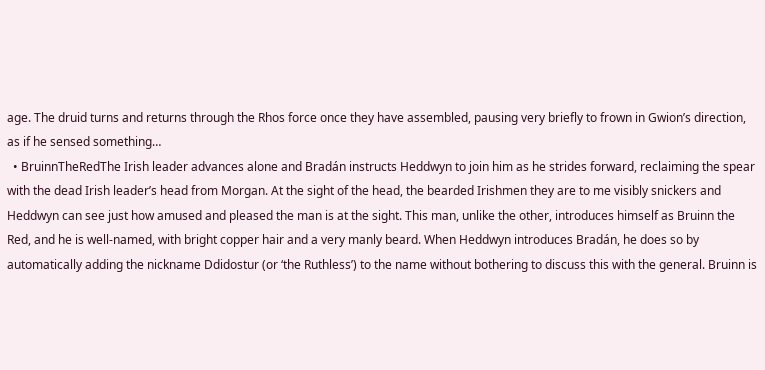age. The druid turns and returns through the Rhos force once they have assembled, pausing very briefly to frown in Gwion’s direction, as if he sensed something…
  • BruinnTheRedThe Irish leader advances alone and Bradán instructs Heddwyn to join him as he strides forward, reclaiming the spear with the dead Irish leader’s head from Morgan. At the sight of the head, the bearded Irishmen they are to me visibly snickers and Heddwyn can see just how amused and pleased the man is at the sight. This man, unlike the other, introduces himself as Bruinn the Red, and he is well-named, with bright copper hair and a very manly beard. When Heddwyn introduces Bradán, he does so by automatically adding the nickname Ddidostur (or ‘the Ruthless’) to the name without bothering to discuss this with the general. Bruinn is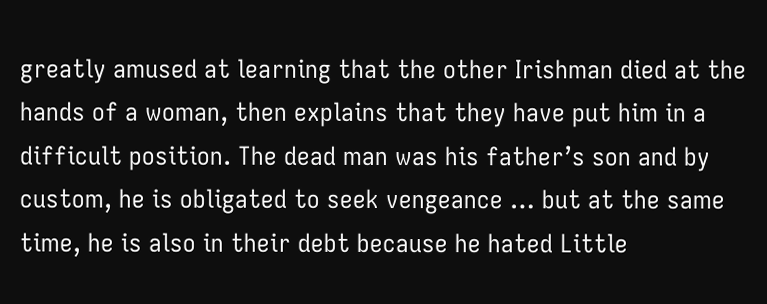greatly amused at learning that the other Irishman died at the hands of a woman, then explains that they have put him in a difficult position. The dead man was his father’s son and by custom, he is obligated to seek vengeance … but at the same time, he is also in their debt because he hated Little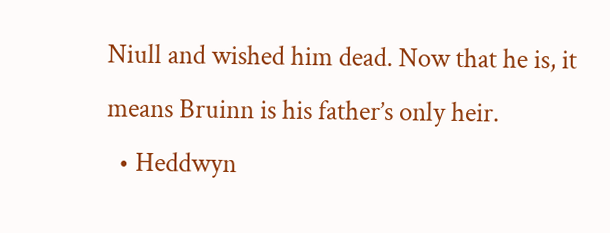Niull and wished him dead. Now that he is, it means Bruinn is his father’s only heir.
  • Heddwyn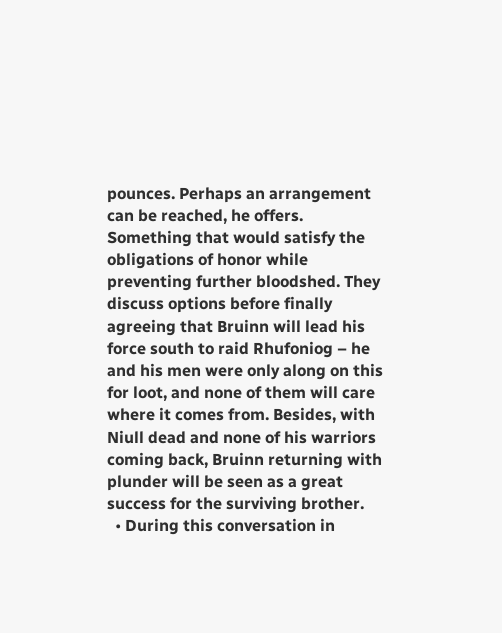pounces. Perhaps an arrangement can be reached, he offers. Something that would satisfy the obligations of honor while preventing further bloodshed. They discuss options before finally agreeing that Bruinn will lead his force south to raid Rhufoniog – he and his men were only along on this for loot, and none of them will care where it comes from. Besides, with Niull dead and none of his warriors coming back, Bruinn returning with plunder will be seen as a great success for the surviving brother.
  • During this conversation in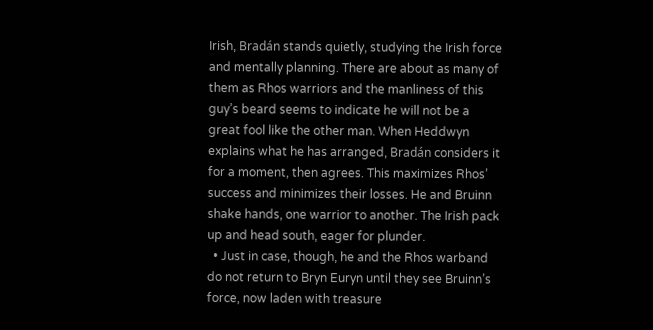Irish, Bradán stands quietly, studying the Irish force and mentally planning. There are about as many of them as Rhos warriors and the manliness of this guy’s beard seems to indicate he will not be a great fool like the other man. When Heddwyn explains what he has arranged, Bradán considers it for a moment, then agrees. This maximizes Rhos’ success and minimizes their losses. He and Bruinn shake hands, one warrior to another. The Irish pack up and head south, eager for plunder.
  • Just in case, though, he and the Rhos warband do not return to Bryn Euryn until they see Bruinn’s force, now laden with treasure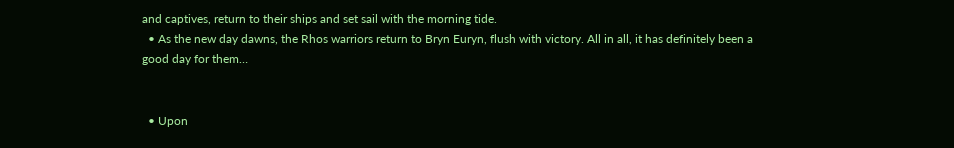and captives, return to their ships and set sail with the morning tide.
  • As the new day dawns, the Rhos warriors return to Bryn Euryn, flush with victory. All in all, it has definitely been a good day for them…


  • Upon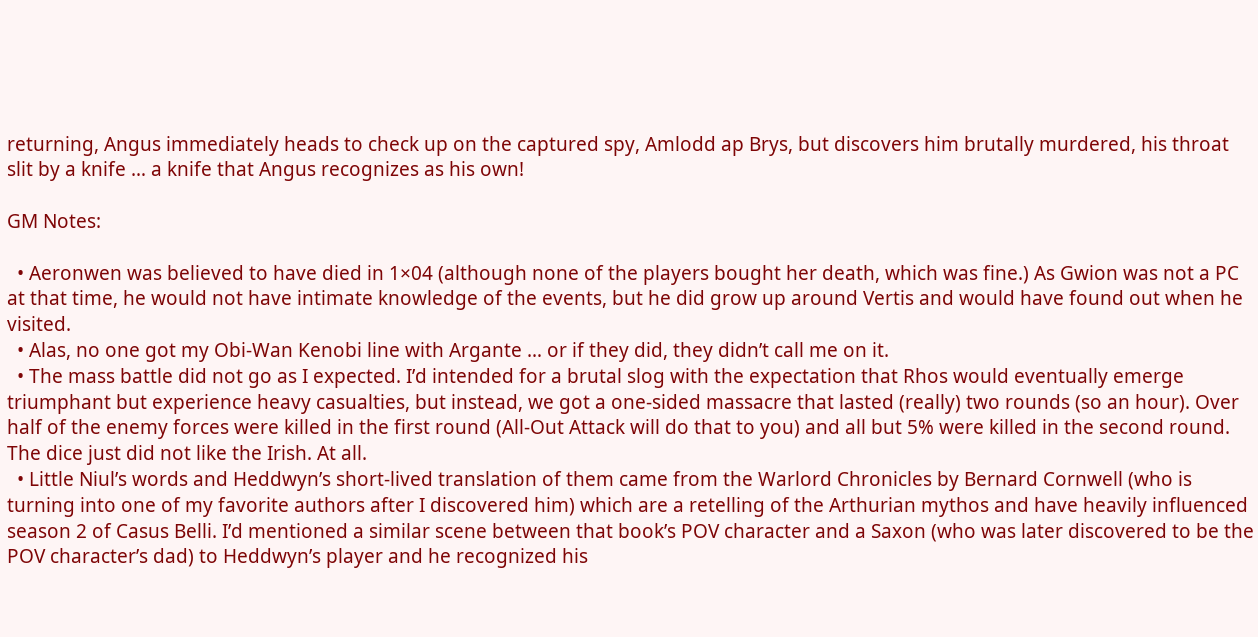returning, Angus immediately heads to check up on the captured spy, Amlodd ap Brys, but discovers him brutally murdered, his throat slit by a knife … a knife that Angus recognizes as his own!

GM Notes:

  • Aeronwen was believed to have died in 1×04 (although none of the players bought her death, which was fine.) As Gwion was not a PC at that time, he would not have intimate knowledge of the events, but he did grow up around Vertis and would have found out when he visited.
  • Alas, no one got my Obi-Wan Kenobi line with Argante … or if they did, they didn’t call me on it.
  • The mass battle did not go as I expected. I’d intended for a brutal slog with the expectation that Rhos would eventually emerge triumphant but experience heavy casualties, but instead, we got a one-sided massacre that lasted (really) two rounds (so an hour). Over half of the enemy forces were killed in the first round (All-Out Attack will do that to you) and all but 5% were killed in the second round. The dice just did not like the Irish. At all.
  • Little Niul’s words and Heddwyn’s short-lived translation of them came from the Warlord Chronicles by Bernard Cornwell (who is turning into one of my favorite authors after I discovered him) which are a retelling of the Arthurian mythos and have heavily influenced season 2 of Casus Belli. I’d mentioned a similar scene between that book’s POV character and a Saxon (who was later discovered to be the POV character’s dad) to Heddwyn’s player and he recognized his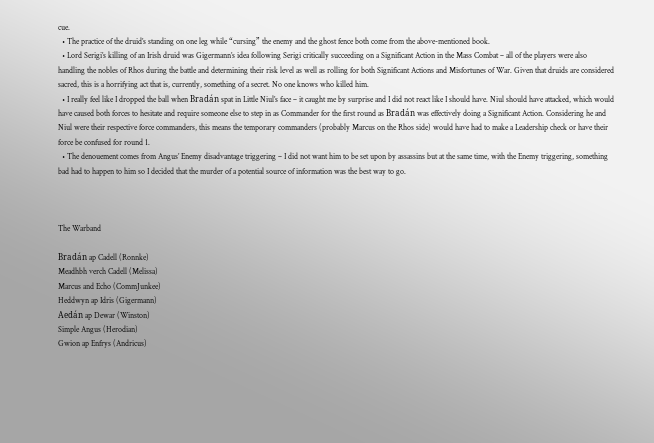cue.
  • The practice of the druid’s standing on one leg while “cursing” the enemy and the ghost fence both come from the above-mentioned book.
  • Lord Serigi’s killing of an Irish druid was Gigermann’s idea following Serigi critically succeeding on a Significant Action in the Mass Combat – all of the players were also handling the nobles of Rhos during the battle and determining their risk level as well as rolling for both Significant Actions and Misfortunes of War. Given that druids are considered sacred, this is a horrifying act that is, currently, something of a secret. No one knows who killed him.
  • I really feel like I dropped the ball when Bradán spat in Little Niul’s face – it caught me by surprise and I did not react like I should have. Niul should have attacked, which would have caused both forces to hesitate and require someone else to step in as Commander for the first round as Bradán was effectively doing a Significant Action. Considering he and Niul were their respective force commanders, this means the temporary commanders (probably Marcus on the Rhos side) would have had to make a Leadership check or have their force be confused for round 1.
  • The denouement comes from Angus’ Enemy disadvantage triggering – I did not want him to be set upon by assassins but at the same time, with the Enemy triggering, something bad had to happen to him so I decided that the murder of a potential source of information was the best way to go.



The Warband

Bradán ap Cadell (Ronnke)
Meadhbh verch Cadell (Melissa)
Marcus and Echo (CommJunkee)
Heddwyn ap Idris (Gigermann)
Aedán ap Dewar (Winston)
Simple Angus (Herodian)
Gwion ap Enfrys (Andricus)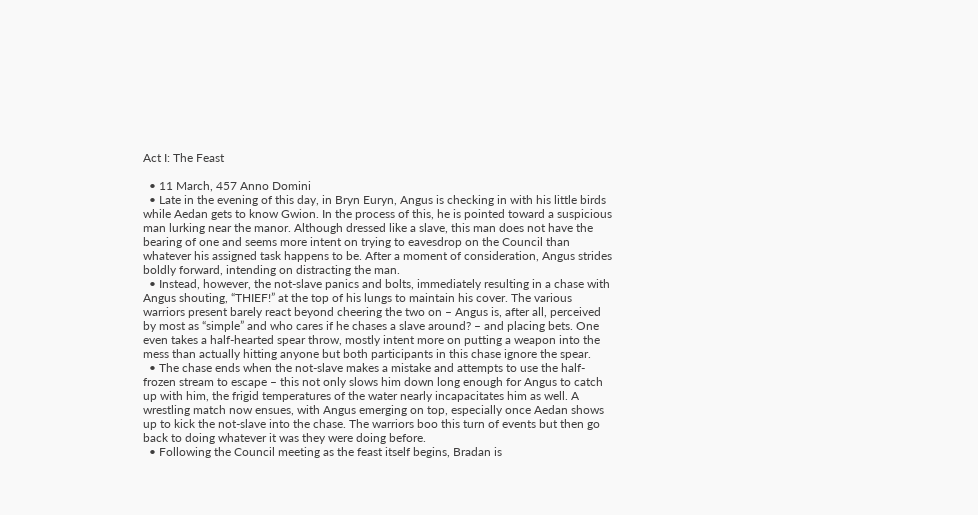Act I: The Feast

  • 11 March, 457 Anno Domini
  • Late in the evening of this day, in Bryn Euryn, Angus is checking in with his little birds while Aedan gets to know Gwion. In the process of this, he is pointed toward a suspicious man lurking near the manor. Although dressed like a slave, this man does not have the bearing of one and seems more intent on trying to eavesdrop on the Council than whatever his assigned task happens to be. After a moment of consideration, Angus strides boldly forward, intending on distracting the man.
  • Instead, however, the not-slave panics and bolts, immediately resulting in a chase with Angus shouting, “THIEF!” at the top of his lungs to maintain his cover. The various warriors present barely react beyond cheering the two on – Angus is, after all, perceived by most as “simple” and who cares if he chases a slave around? – and placing bets. One even takes a half-hearted spear throw, mostly intent more on putting a weapon into the mess than actually hitting anyone but both participants in this chase ignore the spear.
  • The chase ends when the not-slave makes a mistake and attempts to use the half-frozen stream to escape – this not only slows him down long enough for Angus to catch up with him, the frigid temperatures of the water nearly incapacitates him as well. A wrestling match now ensues, with Angus emerging on top, especially once Aedan shows up to kick the not-slave into the chase. The warriors boo this turn of events but then go back to doing whatever it was they were doing before.
  • Following the Council meeting as the feast itself begins, Bradan is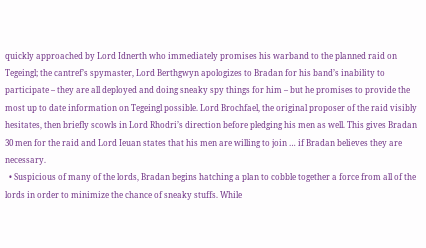quickly approached by Lord Idnerth who immediately promises his warband to the planned raid on Tegeingl; the cantref’s spymaster, Lord Berthgwyn apologizes to Bradan for his band’s inability to participate – they are all deployed and doing sneaky spy things for him – but he promises to provide the most up to date information on Tegeingl possible. Lord Brochfael, the original proposer of the raid visibly hesitates, then briefly scowls in Lord Rhodri’s direction before pledging his men as well. This gives Bradan 30 men for the raid and Lord Ieuan states that his men are willing to join … if Bradan believes they are necessary.
  • Suspicious of many of the lords, Bradan begins hatching a plan to cobble together a force from all of the lords in order to minimize the chance of sneaky stuffs. While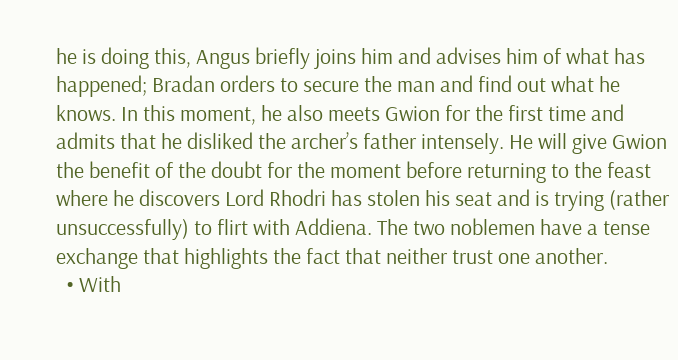he is doing this, Angus briefly joins him and advises him of what has happened; Bradan orders to secure the man and find out what he knows. In this moment, he also meets Gwion for the first time and admits that he disliked the archer’s father intensely. He will give Gwion the benefit of the doubt for the moment before returning to the feast where he discovers Lord Rhodri has stolen his seat and is trying (rather unsuccessfully) to flirt with Addiena. The two noblemen have a tense exchange that highlights the fact that neither trust one another.
  • With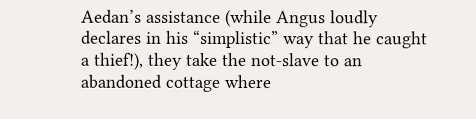Aedan’s assistance (while Angus loudly declares in his “simplistic” way that he caught a thief!), they take the not-slave to an abandoned cottage where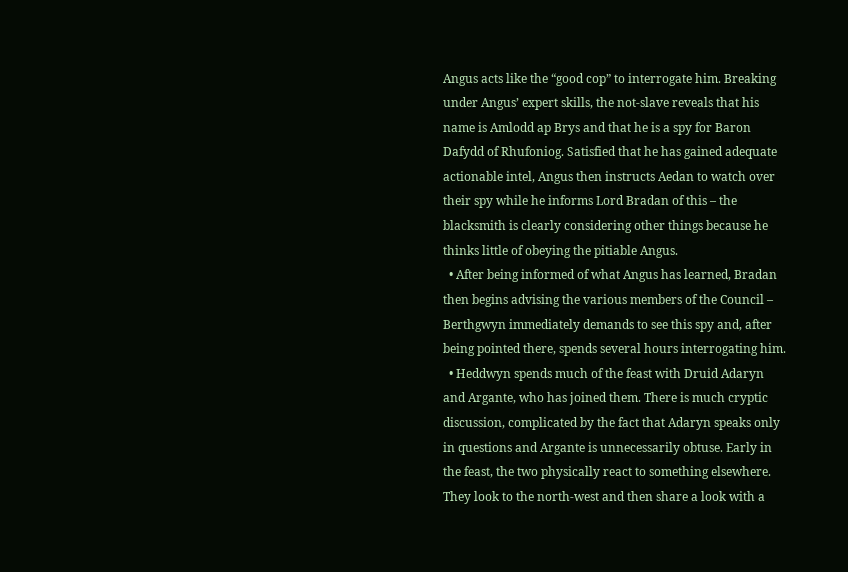Angus acts like the “good cop” to interrogate him. Breaking under Angus’ expert skills, the not-slave reveals that his name is Amlodd ap Brys and that he is a spy for Baron Dafydd of Rhufoniog. Satisfied that he has gained adequate actionable intel, Angus then instructs Aedan to watch over their spy while he informs Lord Bradan of this – the blacksmith is clearly considering other things because he thinks little of obeying the pitiable Angus.
  • After being informed of what Angus has learned, Bradan then begins advising the various members of the Council – Berthgwyn immediately demands to see this spy and, after being pointed there, spends several hours interrogating him.
  • Heddwyn spends much of the feast with Druid Adaryn and Argante, who has joined them. There is much cryptic discussion, complicated by the fact that Adaryn speaks only in questions and Argante is unnecessarily obtuse. Early in the feast, the two physically react to something elsewhere. They look to the north-west and then share a look with a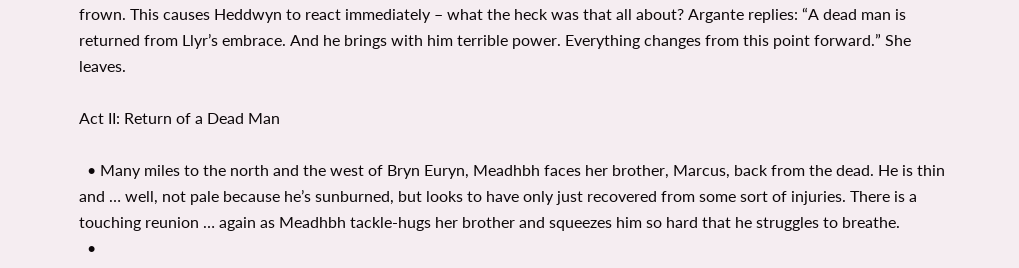frown. This causes Heddwyn to react immediately – what the heck was that all about? Argante replies: “A dead man is returned from Llyr’s embrace. And he brings with him terrible power. Everything changes from this point forward.” She leaves.

Act II: Return of a Dead Man

  • Many miles to the north and the west of Bryn Euryn, Meadhbh faces her brother, Marcus, back from the dead. He is thin and … well, not pale because he’s sunburned, but looks to have only just recovered from some sort of injuries. There is a touching reunion … again as Meadhbh tackle-hugs her brother and squeezes him so hard that he struggles to breathe.
  •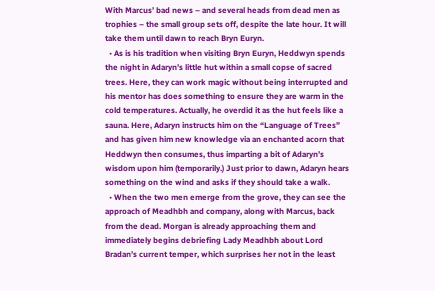With Marcus’ bad news – and several heads from dead men as trophies – the small group sets off, despite the late hour. It will take them until dawn to reach Bryn Euryn.
  • As is his tradition when visiting Bryn Euryn, Heddwyn spends the night in Adaryn’s little hut within a small copse of sacred trees. Here, they can work magic without being interrupted and his mentor has does something to ensure they are warm in the cold temperatures. Actually, he overdid it as the hut feels like a sauna. Here, Adaryn instructs him on the “Language of Trees” and has given him new knowledge via an enchanted acorn that Heddwyn then consumes, thus imparting a bit of Adaryn’s wisdom upon him (temporarily.) Just prior to dawn, Adaryn hears something on the wind and asks if they should take a walk.
  • When the two men emerge from the grove, they can see the approach of Meadhbh and company, along with Marcus, back from the dead. Morgan is already approaching them and immediately begins debriefing Lady Meadhbh about Lord Bradan’s current temper, which surprises her not in the least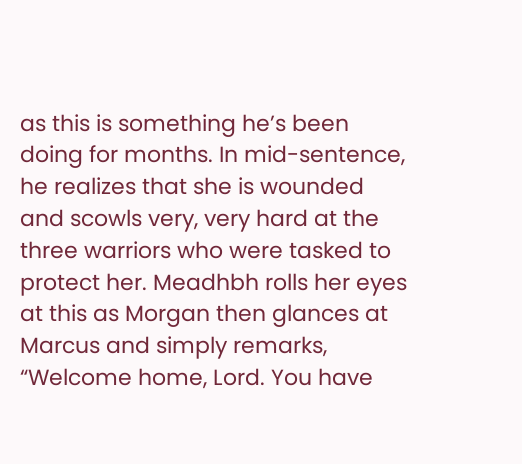as this is something he’s been doing for months. In mid-sentence, he realizes that she is wounded and scowls very, very hard at the three warriors who were tasked to protect her. Meadhbh rolls her eyes at this as Morgan then glances at Marcus and simply remarks, “Welcome home, Lord. You have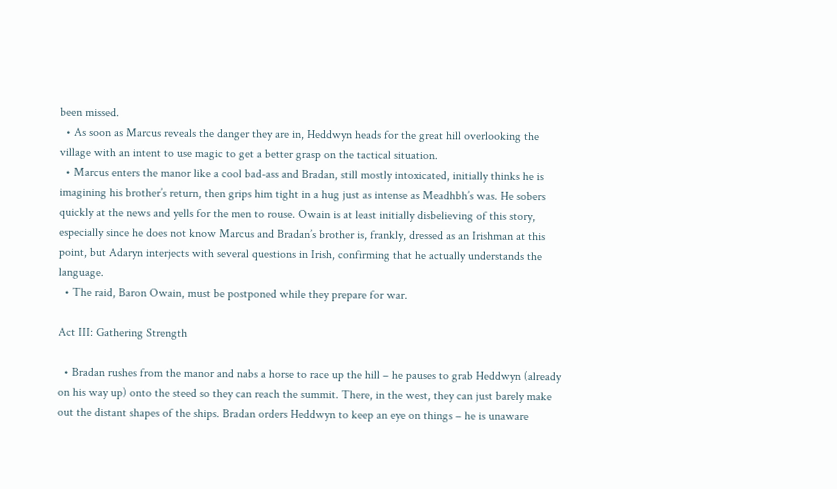been missed.
  • As soon as Marcus reveals the danger they are in, Heddwyn heads for the great hill overlooking the village with an intent to use magic to get a better grasp on the tactical situation.
  • Marcus enters the manor like a cool bad-ass and Bradan, still mostly intoxicated, initially thinks he is imagining his brother’s return, then grips him tight in a hug just as intense as Meadhbh’s was. He sobers quickly at the news and yells for the men to rouse. Owain is at least initially disbelieving of this story, especially since he does not know Marcus and Bradan’s brother is, frankly, dressed as an Irishman at this point, but Adaryn interjects with several questions in Irish, confirming that he actually understands the language.
  • The raid, Baron Owain, must be postponed while they prepare for war.

Act III: Gathering Strength

  • Bradan rushes from the manor and nabs a horse to race up the hill – he pauses to grab Heddwyn (already on his way up) onto the steed so they can reach the summit. There, in the west, they can just barely make out the distant shapes of the ships. Bradan orders Heddwyn to keep an eye on things – he is unaware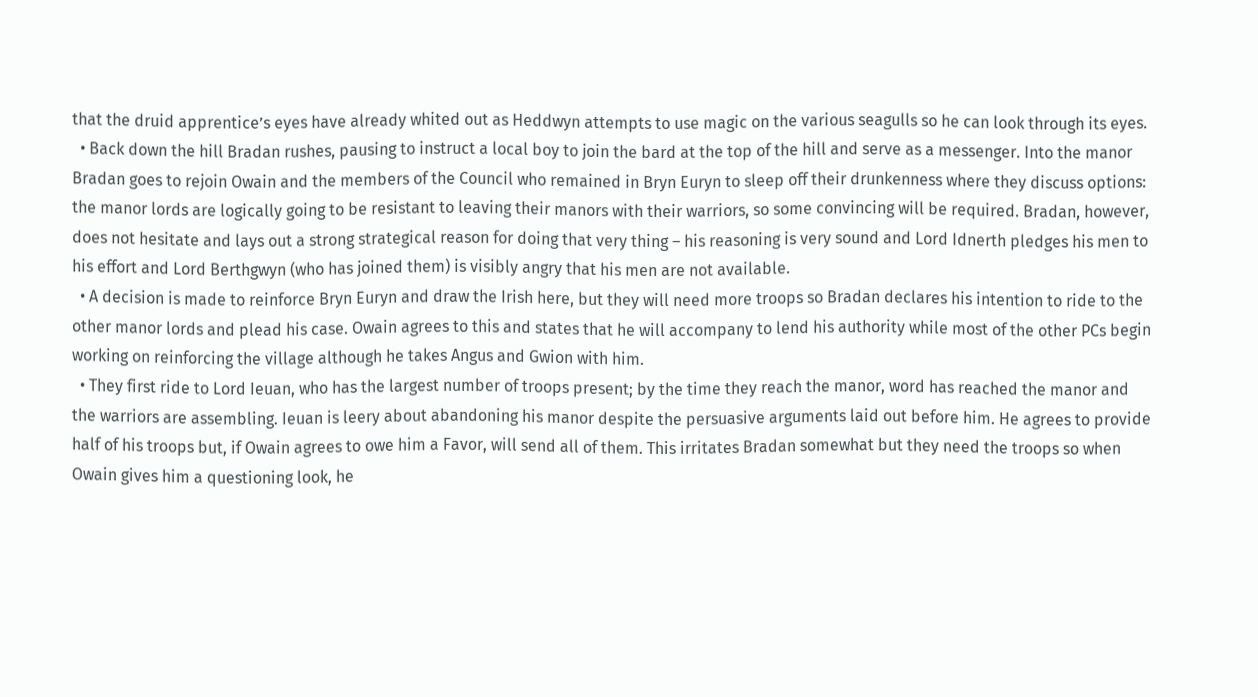that the druid apprentice’s eyes have already whited out as Heddwyn attempts to use magic on the various seagulls so he can look through its eyes.
  • Back down the hill Bradan rushes, pausing to instruct a local boy to join the bard at the top of the hill and serve as a messenger. Into the manor Bradan goes to rejoin Owain and the members of the Council who remained in Bryn Euryn to sleep off their drunkenness where they discuss options: the manor lords are logically going to be resistant to leaving their manors with their warriors, so some convincing will be required. Bradan, however, does not hesitate and lays out a strong strategical reason for doing that very thing – his reasoning is very sound and Lord Idnerth pledges his men to his effort and Lord Berthgwyn (who has joined them) is visibly angry that his men are not available.
  • A decision is made to reinforce Bryn Euryn and draw the Irish here, but they will need more troops so Bradan declares his intention to ride to the other manor lords and plead his case. Owain agrees to this and states that he will accompany to lend his authority while most of the other PCs begin working on reinforcing the village although he takes Angus and Gwion with him.
  • They first ride to Lord Ieuan, who has the largest number of troops present; by the time they reach the manor, word has reached the manor and the warriors are assembling. Ieuan is leery about abandoning his manor despite the persuasive arguments laid out before him. He agrees to provide half of his troops but, if Owain agrees to owe him a Favor, will send all of them. This irritates Bradan somewhat but they need the troops so when Owain gives him a questioning look, he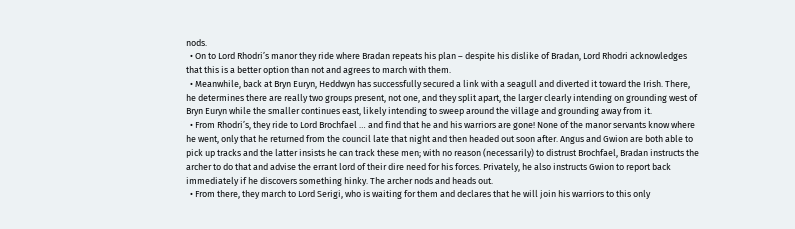nods.
  • On to Lord Rhodri’s manor they ride where Bradan repeats his plan – despite his dislike of Bradan, Lord Rhodri acknowledges that this is a better option than not and agrees to march with them.
  • Meanwhile, back at Bryn Euryn, Heddwyn has successfully secured a link with a seagull and diverted it toward the Irish. There, he determines there are really two groups present, not one, and they split apart, the larger clearly intending on grounding west of Bryn Euryn while the smaller continues east, likely intending to sweep around the village and grounding away from it.
  • From Rhodri’s, they ride to Lord Brochfael … and find that he and his warriors are gone! None of the manor servants know where he went, only that he returned from the council late that night and then headed out soon after. Angus and Gwion are both able to pick up tracks and the latter insists he can track these men; with no reason (necessarily) to distrust Brochfael, Bradan instructs the archer to do that and advise the errant lord of their dire need for his forces. Privately, he also instructs Gwion to report back immediately if he discovers something hinky. The archer nods and heads out.
  • From there, they march to Lord Serigi, who is waiting for them and declares that he will join his warriors to this only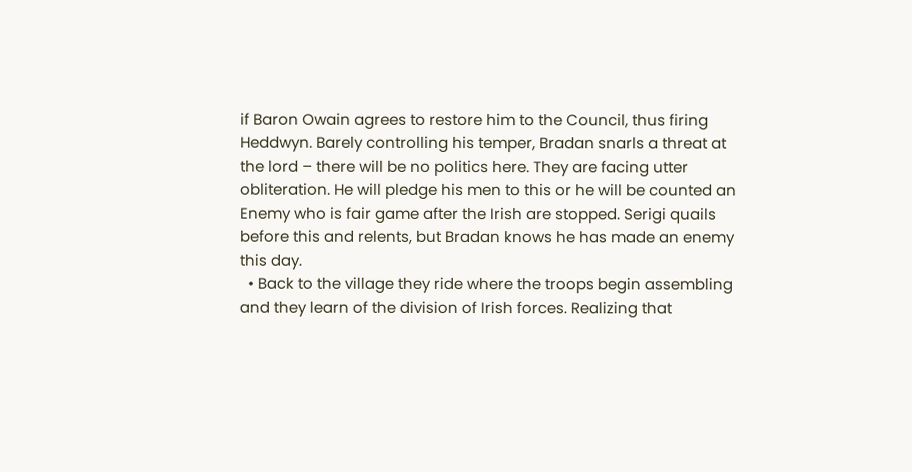if Baron Owain agrees to restore him to the Council, thus firing Heddwyn. Barely controlling his temper, Bradan snarls a threat at the lord – there will be no politics here. They are facing utter obliteration. He will pledge his men to this or he will be counted an Enemy who is fair game after the Irish are stopped. Serigi quails before this and relents, but Bradan knows he has made an enemy this day.
  • Back to the village they ride where the troops begin assembling and they learn of the division of Irish forces. Realizing that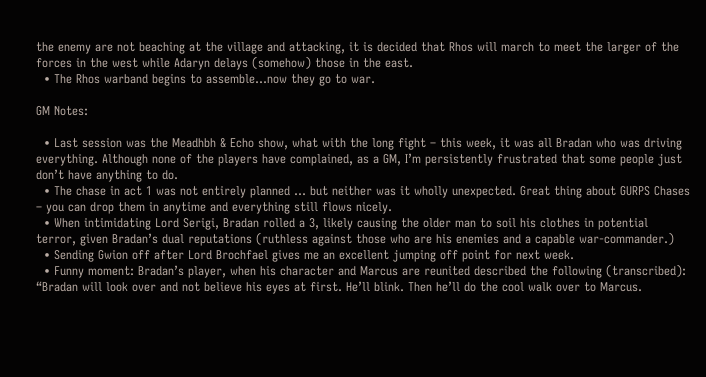the enemy are not beaching at the village and attacking, it is decided that Rhos will march to meet the larger of the forces in the west while Adaryn delays (somehow) those in the east.
  • The Rhos warband begins to assemble…now they go to war.

GM Notes:

  • Last session was the Meadhbh & Echo show, what with the long fight – this week, it was all Bradan who was driving everything. Although none of the players have complained, as a GM, I’m persistently frustrated that some people just don’t have anything to do.
  • The chase in act 1 was not entirely planned … but neither was it wholly unexpected. Great thing about GURPS Chases – you can drop them in anytime and everything still flows nicely.
  • When intimidating Lord Serigi, Bradan rolled a 3, likely causing the older man to soil his clothes in potential terror, given Bradan’s dual reputations (ruthless against those who are his enemies and a capable war-commander.)
  • Sending Gwion off after Lord Brochfael gives me an excellent jumping off point for next week.
  • Funny moment: Bradan’s player, when his character and Marcus are reunited described the following (transcribed): “Bradan will look over and not believe his eyes at first. He’ll blink. Then he’ll do the cool walk over to Marcus.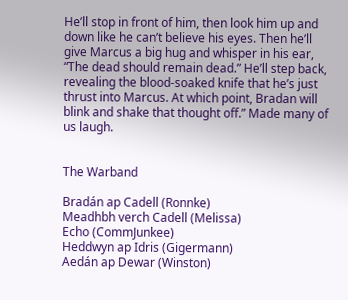He’ll stop in front of him, then look him up and down like he can’t believe his eyes. Then he’ll give Marcus a big hug and whisper in his ear, “The dead should remain dead.” He’ll step back, revealing the blood-soaked knife that he’s just thrust into Marcus. At which point, Bradan will blink and shake that thought off.” Made many of us laugh.


The Warband

Bradán ap Cadell (Ronnke)
Meadhbh verch Cadell (Melissa)
Echo (CommJunkee)
Heddwyn ap Idris (Gigermann)
Aedán ap Dewar (Winston)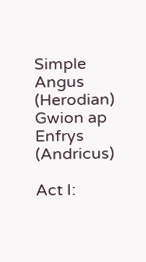Simple Angus (Herodian)
Gwion ap Enfrys (Andricus)

Act I: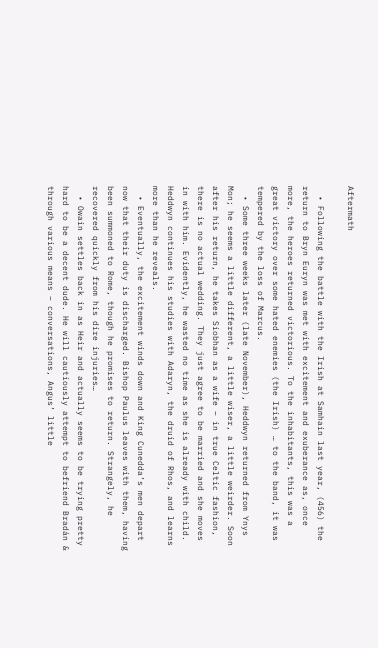Aftermath

  • Following the battle with the Irish at Samhain last year, (456) the return to Bryn Euryn was met with excitement and exuberance as, once more, the heroes returned victorious. To the inhabitants, this was a great victory over some hated enemies (the Irish) … to the band, it was tempered by the loss of Marcus.
  • Some three weeks later (late November), Heddwyn returned from Ynys Mon; he seems a little different, a little wiser, a little weirder. Soon after his return, he takes Siobhan as a wife – in true Celtic fashion, there is no actual wedding. They just agree to be married and she moves in with him. Evidently, he wasted no time as she is already with child. Heddwyn continues his studies with Adaryn, the druid of Rhos, and learns more than he reveals.
  • Eventually, the excitement winds down and King Cunedda’s men depart now that their duty is discharged. Bishop Paulus leaves with them, having been summoned to Rome, though he promises to return. Strangely, he recovered quickly from his dire injuries…
  • Owain settles back in as Heir and actually seems to be trying pretty hard to be a decent dude. He will cautiously attempt to befriend Bradán & through various means – conversations, Angus’ little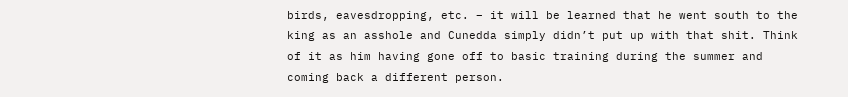birds, eavesdropping, etc. – it will be learned that he went south to the king as an asshole and Cunedda simply didn’t put up with that shit. Think of it as him having gone off to basic training during the summer and coming back a different person.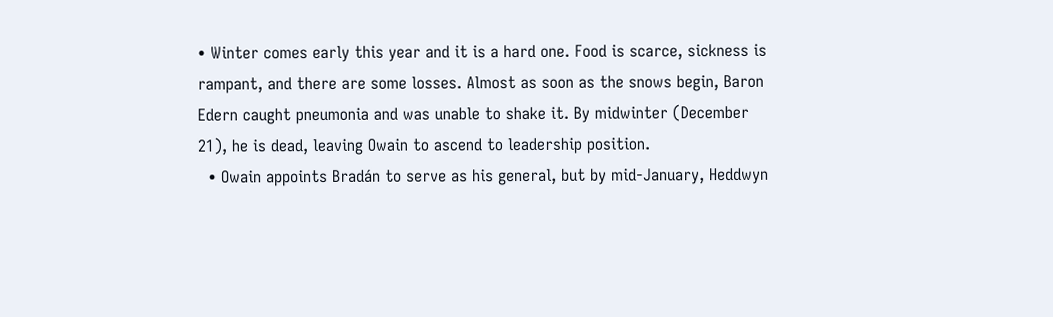• Winter comes early this year and it is a hard one. Food is scarce, sickness is rampant, and there are some losses. Almost as soon as the snows begin, Baron Edern caught pneumonia and was unable to shake it. By midwinter (December 21), he is dead, leaving Owain to ascend to leadership position.
  • Owain appoints Bradán to serve as his general, but by mid-January, Heddwyn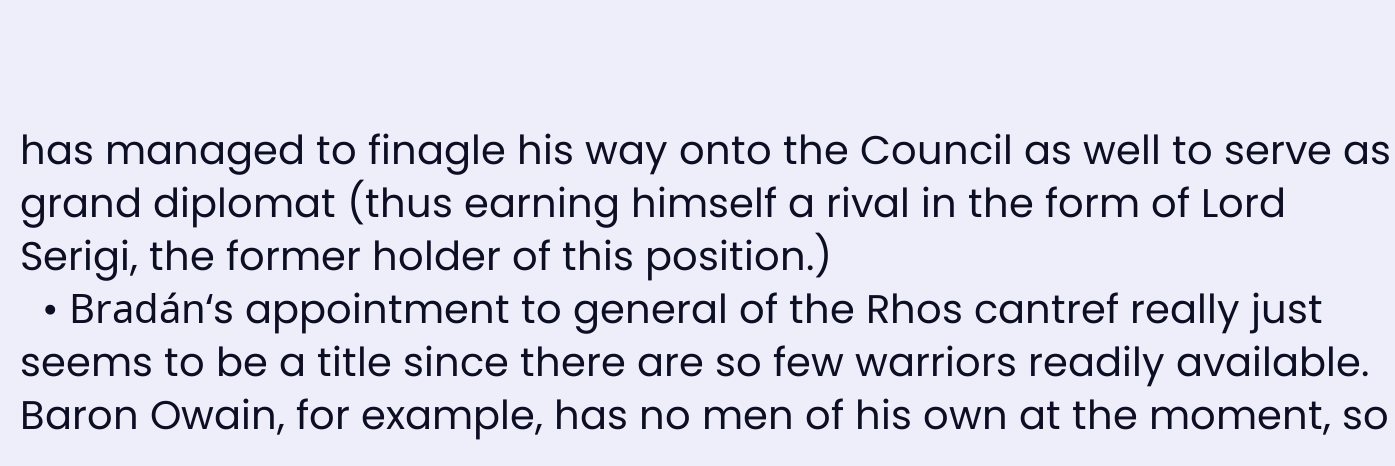has managed to finagle his way onto the Council as well to serve as grand diplomat (thus earning himself a rival in the form of Lord Serigi, the former holder of this position.)
  • Bradán‘s appointment to general of the Rhos cantref really just seems to be a title since there are so few warriors readily available. Baron Owain, for example, has no men of his own at the moment, so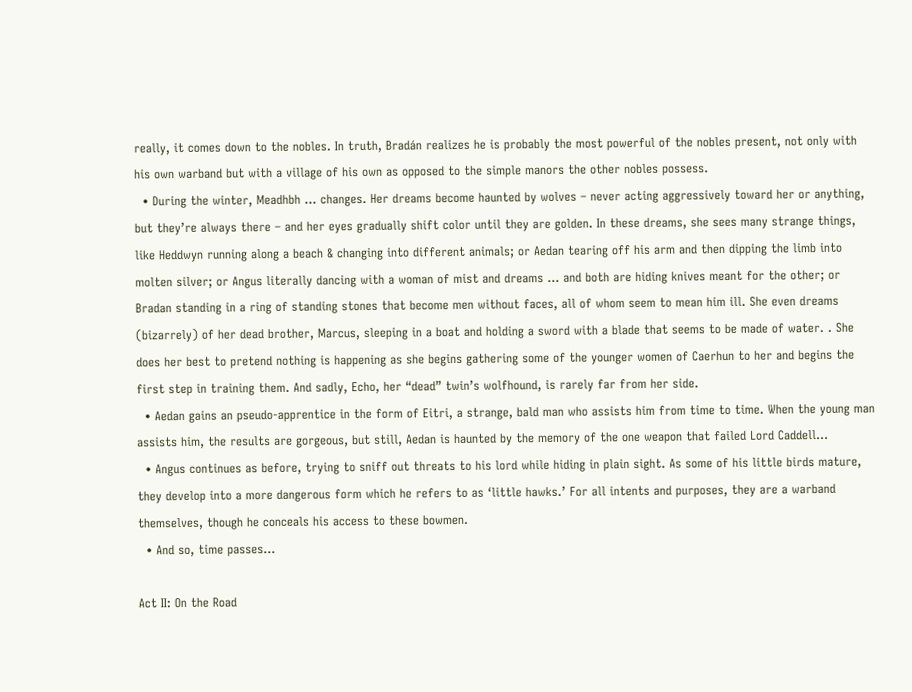really, it comes down to the nobles. In truth, Bradán realizes he is probably the most powerful of the nobles present, not only with his own warband but with a village of his own as opposed to the simple manors the other nobles possess.
  • During the winter, Meadhbh … changes. Her dreams become haunted by wolves – never acting aggressively toward her or anything, but they’re always there – and her eyes gradually shift color until they are golden. In these dreams, she sees many strange things, like Heddwyn running along a beach & changing into different animals; or Aedan tearing off his arm and then dipping the limb into molten silver; or Angus literally dancing with a woman of mist and dreams … and both are hiding knives meant for the other; or Bradan standing in a ring of standing stones that become men without faces, all of whom seem to mean him ill. She even dreams (bizarrely) of her dead brother, Marcus, sleeping in a boat and holding a sword with a blade that seems to be made of water. . She does her best to pretend nothing is happening as she begins gathering some of the younger women of Caerhun to her and begins the first step in training them. And sadly, Echo, her “dead” twin’s wolfhound, is rarely far from her side.
  • Aedan gains an pseudo-apprentice in the form of Eitri, a strange, bald man who assists him from time to time. When the young man assists him, the results are gorgeous, but still, Aedan is haunted by the memory of the one weapon that failed Lord Caddell…
  • Angus continues as before, trying to sniff out threats to his lord while hiding in plain sight. As some of his little birds mature, they develop into a more dangerous form which he refers to as ‘little hawks.’ For all intents and purposes, they are a warband themselves, though he conceals his access to these bowmen.
  • And so, time passes…

Act II: On the Road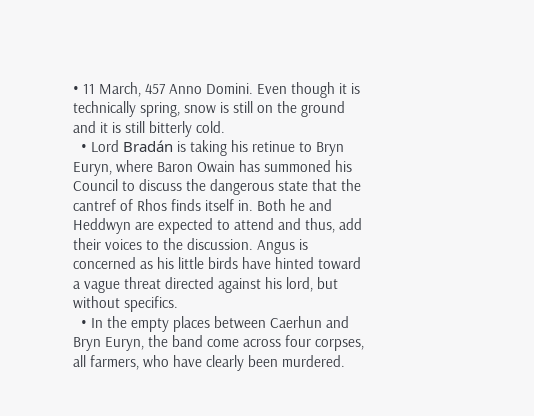• 11 March, 457 Anno Domini. Even though it is technically spring, snow is still on the ground and it is still bitterly cold.
  • Lord Bradán is taking his retinue to Bryn Euryn, where Baron Owain has summoned his Council to discuss the dangerous state that the cantref of Rhos finds itself in. Both he and Heddwyn are expected to attend and thus, add their voices to the discussion. Angus is concerned as his little birds have hinted toward a vague threat directed against his lord, but without specifics.
  • In the empty places between Caerhun and Bryn Euryn, the band come across four corpses, all farmers, who have clearly been murdered.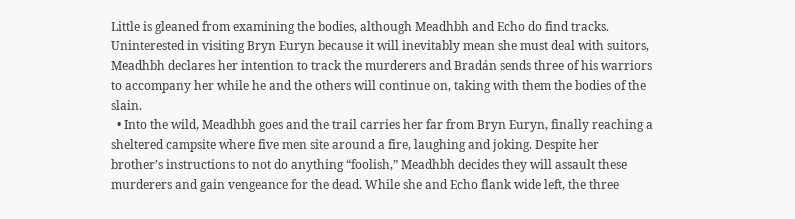Little is gleaned from examining the bodies, although Meadhbh and Echo do find tracks. Uninterested in visiting Bryn Euryn because it will inevitably mean she must deal with suitors, Meadhbh declares her intention to track the murderers and Bradán sends three of his warriors to accompany her while he and the others will continue on, taking with them the bodies of the slain.
  • Into the wild, Meadhbh goes and the trail carries her far from Bryn Euryn, finally reaching a sheltered campsite where five men site around a fire, laughing and joking. Despite her brother’s instructions to not do anything “foolish,” Meadhbh decides they will assault these murderers and gain vengeance for the dead. While she and Echo flank wide left, the three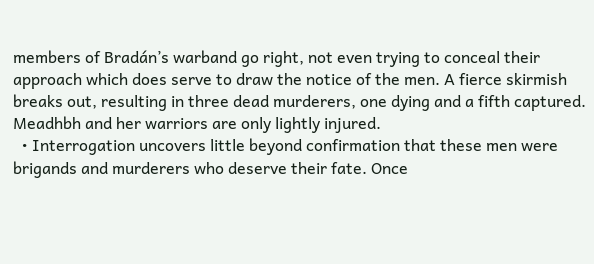members of Bradán’s warband go right, not even trying to conceal their approach which does serve to draw the notice of the men. A fierce skirmish breaks out, resulting in three dead murderers, one dying and a fifth captured. Meadhbh and her warriors are only lightly injured.
  • Interrogation uncovers little beyond confirmation that these men were brigands and murderers who deserve their fate. Once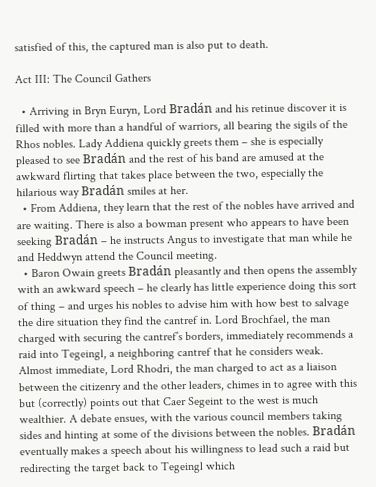satisfied of this, the captured man is also put to death.

Act III: The Council Gathers

  • Arriving in Bryn Euryn, Lord Bradán and his retinue discover it is filled with more than a handful of warriors, all bearing the sigils of the Rhos nobles. Lady Addiena quickly greets them – she is especially pleased to see Bradán and the rest of his band are amused at the awkward flirting that takes place between the two, especially the hilarious way Bradán smiles at her.
  • From Addiena, they learn that the rest of the nobles have arrived and are waiting. There is also a bowman present who appears to have been seeking Bradán – he instructs Angus to investigate that man while he and Heddwyn attend the Council meeting.
  • Baron Owain greets Bradán pleasantly and then opens the assembly with an awkward speech – he clearly has little experience doing this sort of thing – and urges his nobles to advise him with how best to salvage the dire situation they find the cantref in. Lord Brochfael, the man charged with securing the cantref’s borders, immediately recommends a raid into Tegeingl, a neighboring cantref that he considers weak. Almost immediate, Lord Rhodri, the man charged to act as a liaison between the citizenry and the other leaders, chimes in to agree with this but (correctly) points out that Caer Segeint to the west is much wealthier. A debate ensues, with the various council members taking sides and hinting at some of the divisions between the nobles. Bradán eventually makes a speech about his willingness to lead such a raid but redirecting the target back to Tegeingl which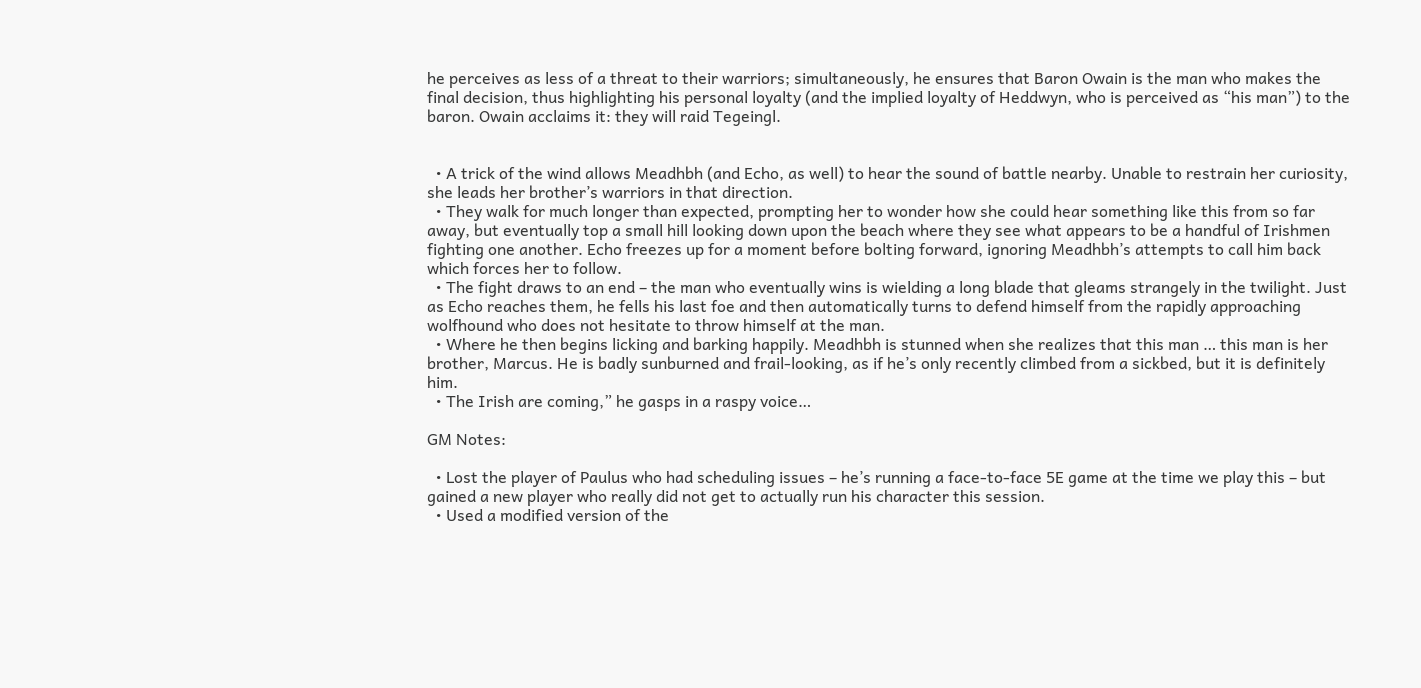he perceives as less of a threat to their warriors; simultaneously, he ensures that Baron Owain is the man who makes the final decision, thus highlighting his personal loyalty (and the implied loyalty of Heddwyn, who is perceived as “his man”) to the baron. Owain acclaims it: they will raid Tegeingl.


  • A trick of the wind allows Meadhbh (and Echo, as well) to hear the sound of battle nearby. Unable to restrain her curiosity, she leads her brother’s warriors in that direction.
  • They walk for much longer than expected, prompting her to wonder how she could hear something like this from so far away, but eventually top a small hill looking down upon the beach where they see what appears to be a handful of Irishmen fighting one another. Echo freezes up for a moment before bolting forward, ignoring Meadhbh’s attempts to call him back which forces her to follow.
  • The fight draws to an end – the man who eventually wins is wielding a long blade that gleams strangely in the twilight. Just as Echo reaches them, he fells his last foe and then automatically turns to defend himself from the rapidly approaching wolfhound who does not hesitate to throw himself at the man.
  • Where he then begins licking and barking happily. Meadhbh is stunned when she realizes that this man … this man is her brother, Marcus. He is badly sunburned and frail-looking, as if he’s only recently climbed from a sickbed, but it is definitely him.
  • The Irish are coming,” he gasps in a raspy voice…

GM Notes:

  • Lost the player of Paulus who had scheduling issues – he’s running a face-to-face 5E game at the time we play this – but gained a new player who really did not get to actually run his character this session.
  • Used a modified version of the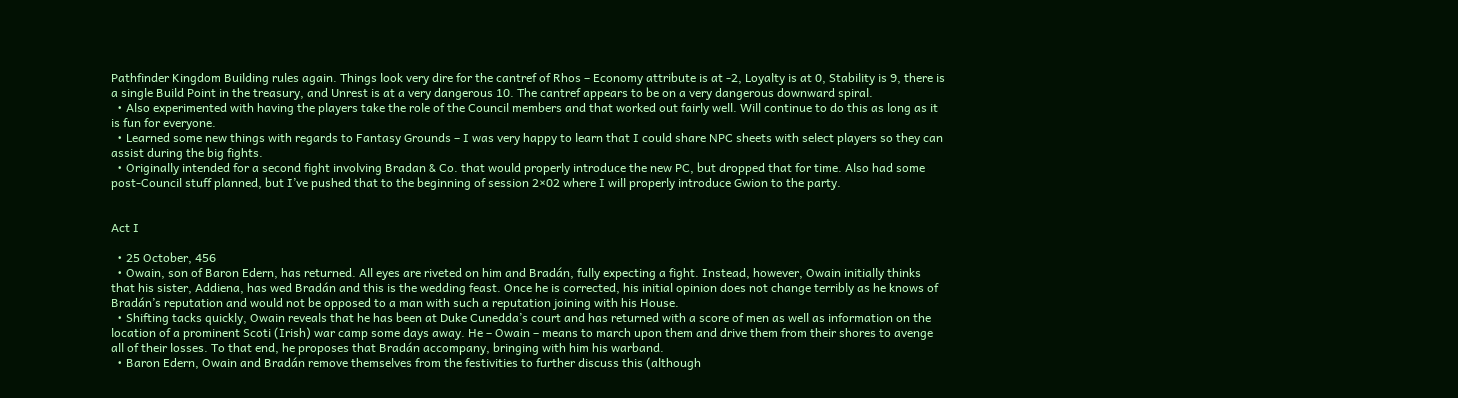Pathfinder Kingdom Building rules again. Things look very dire for the cantref of Rhos – Economy attribute is at -2, Loyalty is at 0, Stability is 9, there is a single Build Point in the treasury, and Unrest is at a very dangerous 10. The cantref appears to be on a very dangerous downward spiral.
  • Also experimented with having the players take the role of the Council members and that worked out fairly well. Will continue to do this as long as it is fun for everyone.
  • Learned some new things with regards to Fantasy Grounds – I was very happy to learn that I could share NPC sheets with select players so they can assist during the big fights.
  • Originally intended for a second fight involving Bradan & Co. that would properly introduce the new PC, but dropped that for time. Also had some post-Council stuff planned, but I’ve pushed that to the beginning of session 2×02 where I will properly introduce Gwion to the party.


Act I

  • 25 October, 456
  • Owain, son of Baron Edern, has returned. All eyes are riveted on him and Bradán, fully expecting a fight. Instead, however, Owain initially thinks that his sister, Addiena, has wed Bradán and this is the wedding feast. Once he is corrected, his initial opinion does not change terribly as he knows of Bradán’s reputation and would not be opposed to a man with such a reputation joining with his House.
  • Shifting tacks quickly, Owain reveals that he has been at Duke Cunedda’s court and has returned with a score of men as well as information on the location of a prominent Scoti (Irish) war camp some days away. He – Owain – means to march upon them and drive them from their shores to avenge all of their losses. To that end, he proposes that Bradán accompany, bringing with him his warband.
  • Baron Edern, Owain and Bradán remove themselves from the festivities to further discuss this (although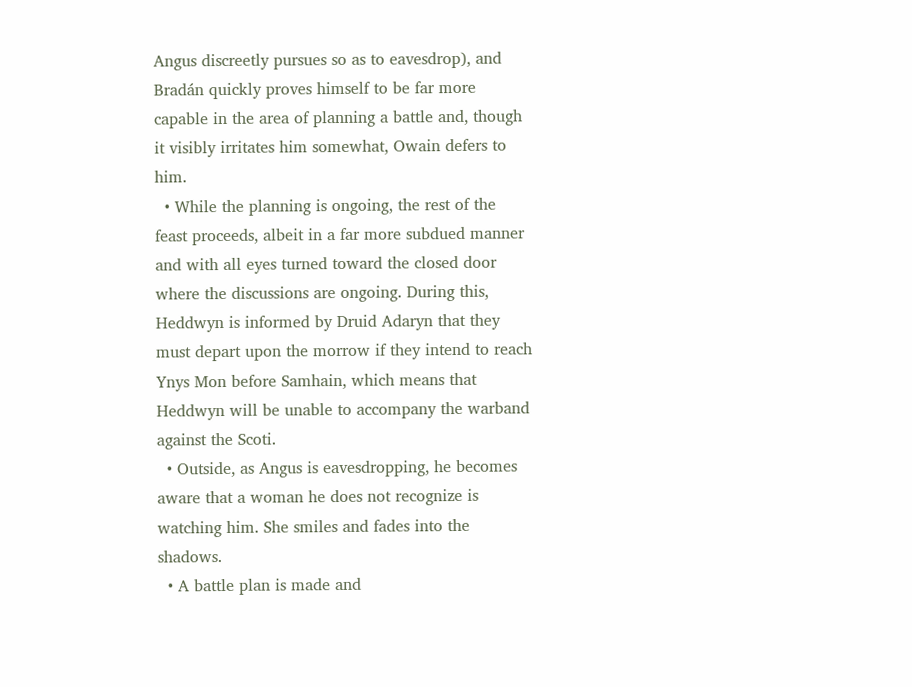Angus discreetly pursues so as to eavesdrop), and Bradán quickly proves himself to be far more capable in the area of planning a battle and, though it visibly irritates him somewhat, Owain defers to him.
  • While the planning is ongoing, the rest of the feast proceeds, albeit in a far more subdued manner and with all eyes turned toward the closed door where the discussions are ongoing. During this, Heddwyn is informed by Druid Adaryn that they must depart upon the morrow if they intend to reach Ynys Mon before Samhain, which means that Heddwyn will be unable to accompany the warband against the Scoti.
  • Outside, as Angus is eavesdropping, he becomes aware that a woman he does not recognize is watching him. She smiles and fades into the shadows.
  • A battle plan is made and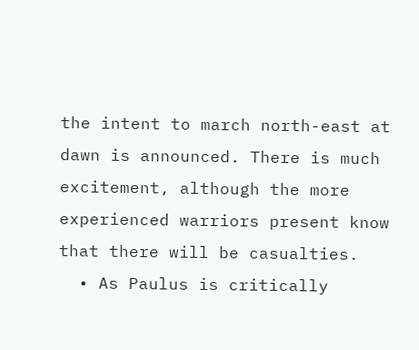the intent to march north-east at dawn is announced. There is much excitement, although the more experienced warriors present know that there will be casualties.
  • As Paulus is critically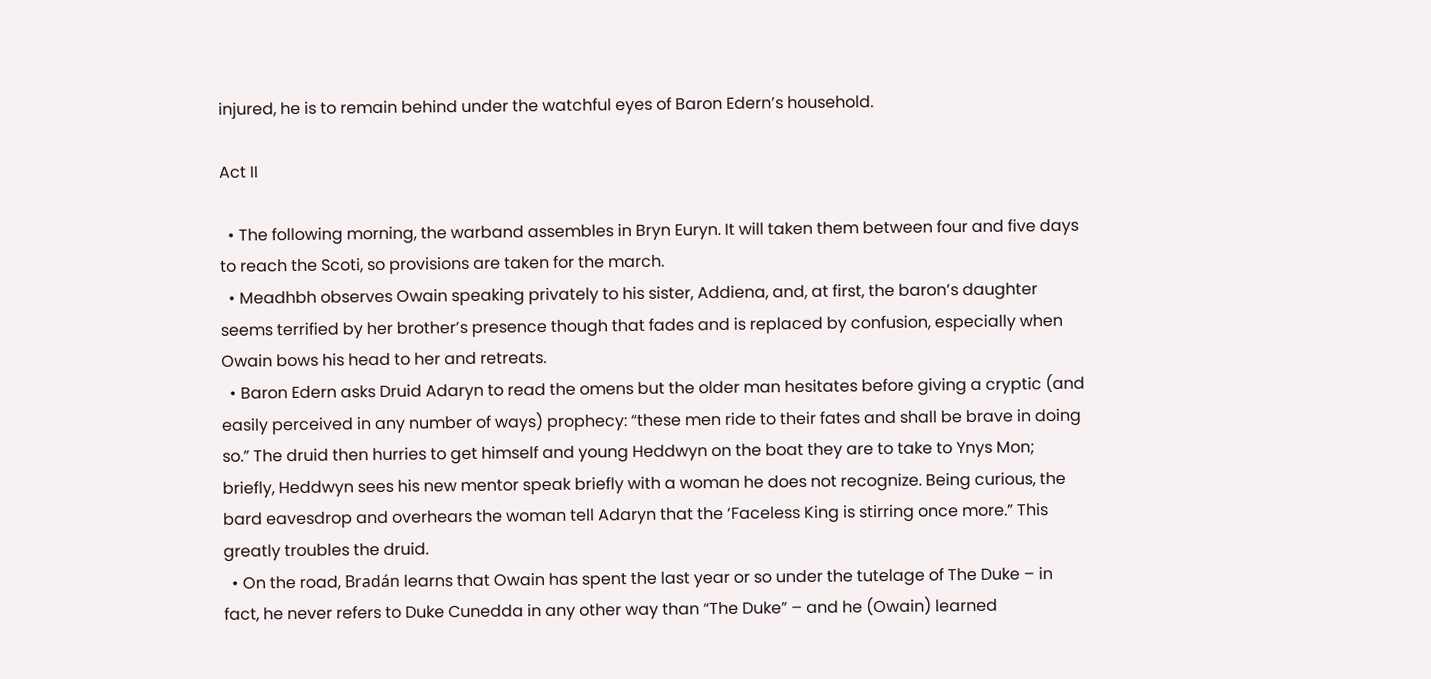injured, he is to remain behind under the watchful eyes of Baron Edern’s household.

Act II

  • The following morning, the warband assembles in Bryn Euryn. It will taken them between four and five days to reach the Scoti, so provisions are taken for the march.
  • Meadhbh observes Owain speaking privately to his sister, Addiena, and, at first, the baron’s daughter seems terrified by her brother’s presence though that fades and is replaced by confusion, especially when Owain bows his head to her and retreats.
  • Baron Edern asks Druid Adaryn to read the omens but the older man hesitates before giving a cryptic (and easily perceived in any number of ways) prophecy: “these men ride to their fates and shall be brave in doing so.” The druid then hurries to get himself and young Heddwyn on the boat they are to take to Ynys Mon; briefly, Heddwyn sees his new mentor speak briefly with a woman he does not recognize. Being curious, the bard eavesdrop and overhears the woman tell Adaryn that the ‘Faceless King is stirring once more.” This greatly troubles the druid.
  • On the road, Bradán learns that Owain has spent the last year or so under the tutelage of The Duke – in fact, he never refers to Duke Cunedda in any other way than “The Duke” – and he (Owain) learned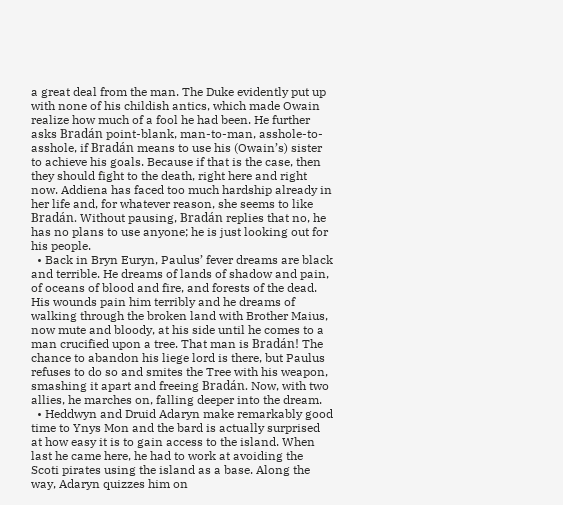a great deal from the man. The Duke evidently put up with none of his childish antics, which made Owain realize how much of a fool he had been. He further asks Bradán point-blank, man-to-man, asshole-to-asshole, if Bradán means to use his (Owain’s) sister to achieve his goals. Because if that is the case, then they should fight to the death, right here and right now. Addiena has faced too much hardship already in her life and, for whatever reason, she seems to like Bradán. Without pausing, Bradán replies that no, he has no plans to use anyone; he is just looking out for his people.
  • Back in Bryn Euryn, Paulus’ fever dreams are black and terrible. He dreams of lands of shadow and pain, of oceans of blood and fire, and forests of the dead. His wounds pain him terribly and he dreams of walking through the broken land with Brother Maius, now mute and bloody, at his side until he comes to a man crucified upon a tree. That man is Bradán! The chance to abandon his liege lord is there, but Paulus refuses to do so and smites the Tree with his weapon, smashing it apart and freeing Bradán. Now, with two allies, he marches on, falling deeper into the dream.
  • Heddwyn and Druid Adaryn make remarkably good time to Ynys Mon and the bard is actually surprised at how easy it is to gain access to the island. When last he came here, he had to work at avoiding the Scoti pirates using the island as a base. Along the way, Adaryn quizzes him on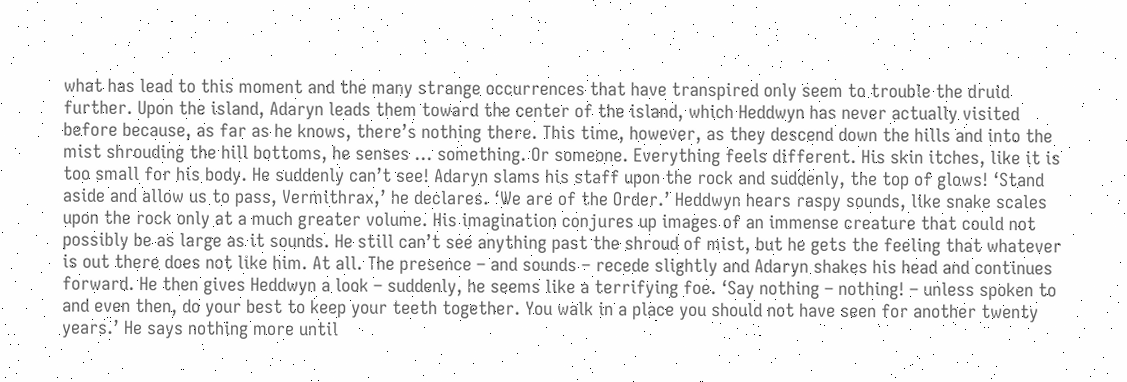what has lead to this moment and the many strange occurrences that have transpired only seem to trouble the druid further. Upon the island, Adaryn leads them toward the center of the island, which Heddwyn has never actually visited before because, as far as he knows, there’s nothing there. This time, however, as they descend down the hills and into the mist shrouding the hill bottoms, he senses … something. Or someone. Everything feels different. His skin itches, like it is too small for his body. He suddenly can’t see! Adaryn slams his staff upon the rock and suddenly, the top of glows! ‘Stand aside and allow us to pass, Vermithrax,’ he declares. ‘We are of the Order.’ Heddwyn hears raspy sounds, like snake scales upon the rock only at a much greater volume. His imagination conjures up images of an immense creature that could not possibly be as large as it sounds. He still can’t see anything past the shroud of mist, but he gets the feeling that whatever is out there does not like him. At all. The presence – and sounds – recede slightly and Adaryn shakes his head and continues forward. He then gives Heddwyn a look – suddenly, he seems like a terrifying foe. ‘Say nothing – nothing! – unless spoken to and even then, do your best to keep your teeth together. You walk in a place you should not have seen for another twenty years.’ He says nothing more until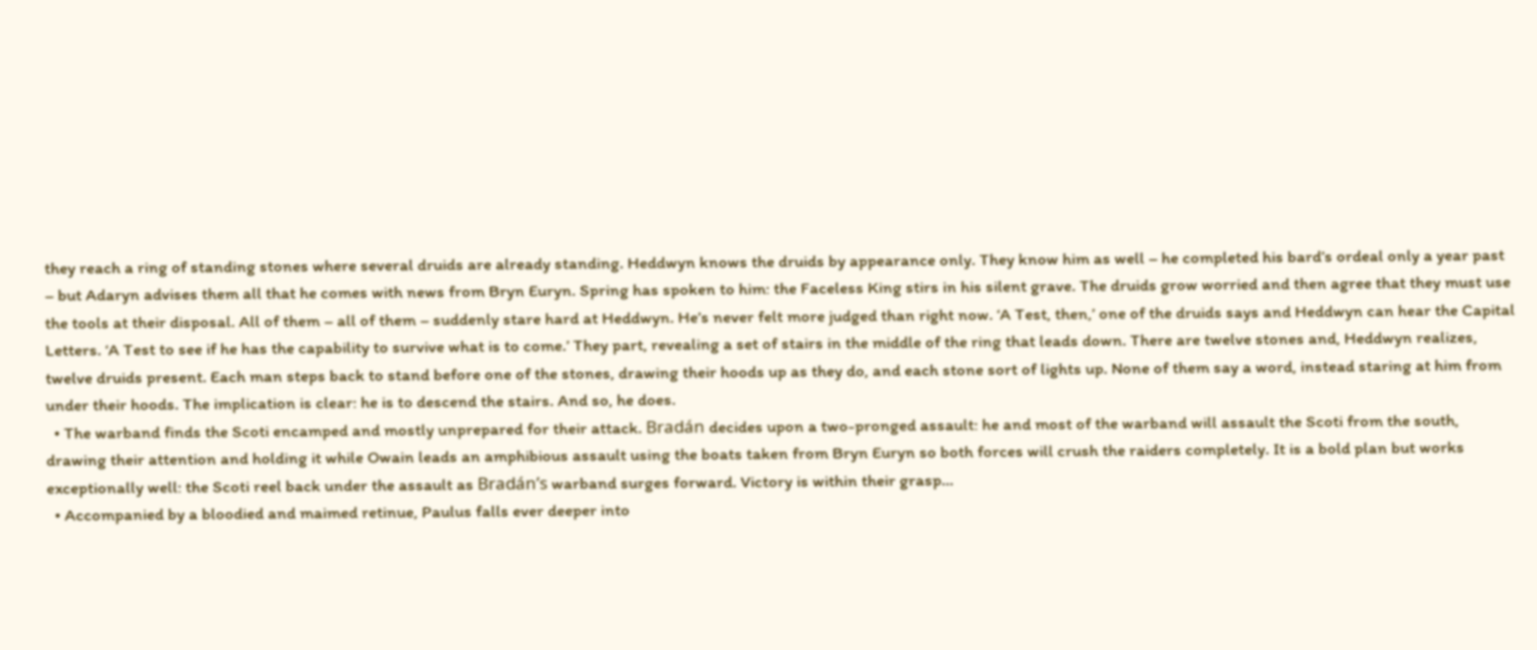they reach a ring of standing stones where several druids are already standing. Heddwyn knows the druids by appearance only. They know him as well – he completed his bard’s ordeal only a year past – but Adaryn advises them all that he comes with news from Bryn Euryn. Spring has spoken to him: the Faceless King stirs in his silent grave. The druids grow worried and then agree that they must use the tools at their disposal. All of them – all of them – suddenly stare hard at Heddwyn. He’s never felt more judged than right now. ‘A Test, then,’ one of the druids says and Heddwyn can hear the Capital Letters. ‘A Test to see if he has the capability to survive what is to come.’ They part, revealing a set of stairs in the middle of the ring that leads down. There are twelve stones and, Heddwyn realizes, twelve druids present. Each man steps back to stand before one of the stones, drawing their hoods up as they do, and each stone sort of lights up. None of them say a word, instead staring at him from under their hoods. The implication is clear: he is to descend the stairs. And so, he does.
  • The warband finds the Scoti encamped and mostly unprepared for their attack. Bradán decides upon a two-pronged assault: he and most of the warband will assault the Scoti from the south, drawing their attention and holding it while Owain leads an amphibious assault using the boats taken from Bryn Euryn so both forces will crush the raiders completely. It is a bold plan but works exceptionally well: the Scoti reel back under the assault as Bradán’s warband surges forward. Victory is within their grasp…
  • Accompanied by a bloodied and maimed retinue, Paulus falls ever deeper into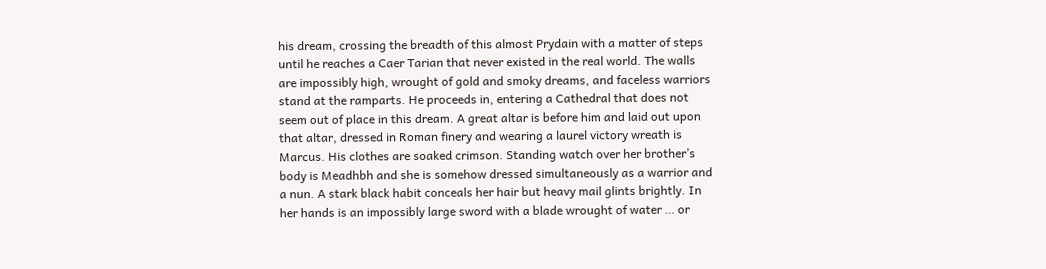his dream, crossing the breadth of this almost Prydain with a matter of steps until he reaches a Caer Tarian that never existed in the real world. The walls are impossibly high, wrought of gold and smoky dreams, and faceless warriors stand at the ramparts. He proceeds in, entering a Cathedral that does not seem out of place in this dream. A great altar is before him and laid out upon that altar, dressed in Roman finery and wearing a laurel victory wreath is Marcus. His clothes are soaked crimson. Standing watch over her brother’s body is Meadhbh and she is somehow dressed simultaneously as a warrior and a nun. A stark black habit conceals her hair but heavy mail glints brightly. In her hands is an impossibly large sword with a blade wrought of water … or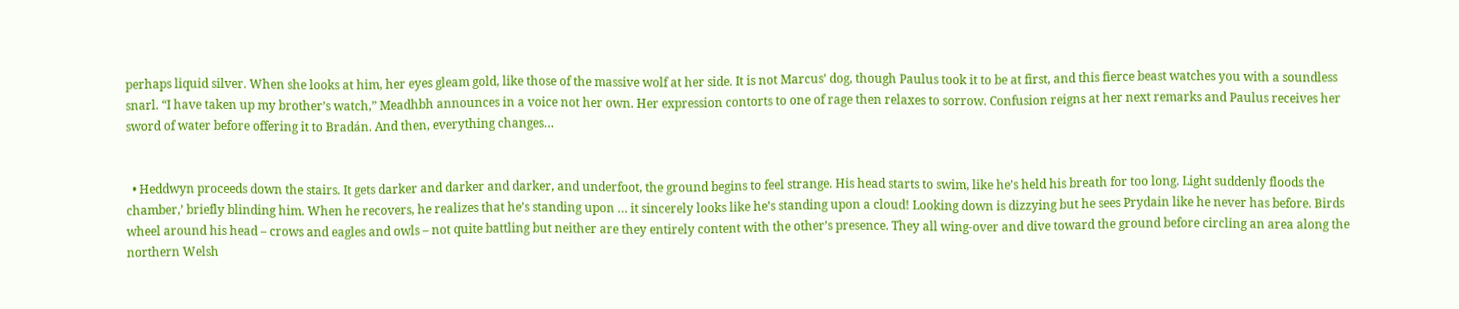perhaps liquid silver. When she looks at him, her eyes gleam gold, like those of the massive wolf at her side. It is not Marcus’ dog, though Paulus took it to be at first, and this fierce beast watches you with a soundless snarl. “I have taken up my brother’s watch,” Meadhbh announces in a voice not her own. Her expression contorts to one of rage then relaxes to sorrow. Confusion reigns at her next remarks and Paulus receives her sword of water before offering it to Bradán. And then, everything changes…


  • Heddwyn proceeds down the stairs. It gets darker and darker and darker, and underfoot, the ground begins to feel strange. His head starts to swim, like he’s held his breath for too long. Light suddenly floods the chamber,’ briefly blinding him. When he recovers, he realizes that he’s standing upon … it sincerely looks like he’s standing upon a cloud! Looking down is dizzying but he sees Prydain like he never has before. Birds wheel around his head – crows and eagles and owls – not quite battling but neither are they entirely content with the other’s presence. They all wing-over and dive toward the ground before circling an area along the northern Welsh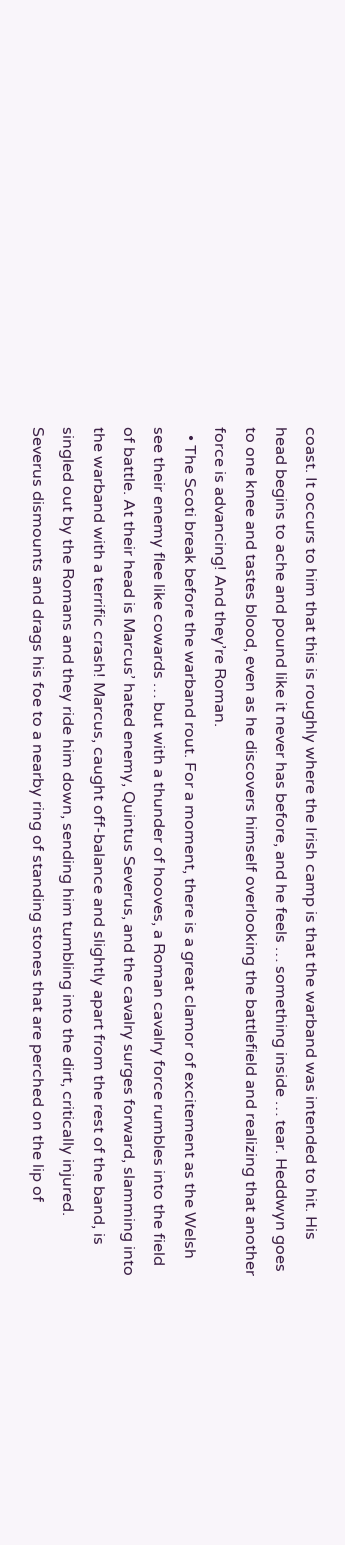coast. It occurs to him that this is roughly where the Irish camp is that the warband was intended to hit. His head begins to ache and pound like it never has before, and he feels … something inside … tear. Heddwyn goes to one knee and tastes blood, even as he discovers himself overlooking the battlefield and realizing that another force is advancing! And they’re Roman.
  • The Scoti break before the warband rout. For a moment, there is a great clamor of excitement as the Welsh see their enemy flee like cowards … but with a thunder of hooves, a Roman cavalry force rumbles into the field of battle. At their head is Marcus’ hated enemy, Quintus Severus, and the cavalry surges forward, slamming into the warband with a terrific crash! Marcus, caught off-balance and slightly apart from the rest of the band, is singled out by the Romans and they ride him down, sending him tumbling into the dirt, critically injured. Severus dismounts and drags his foe to a nearby ring of standing stones that are perched on the lip of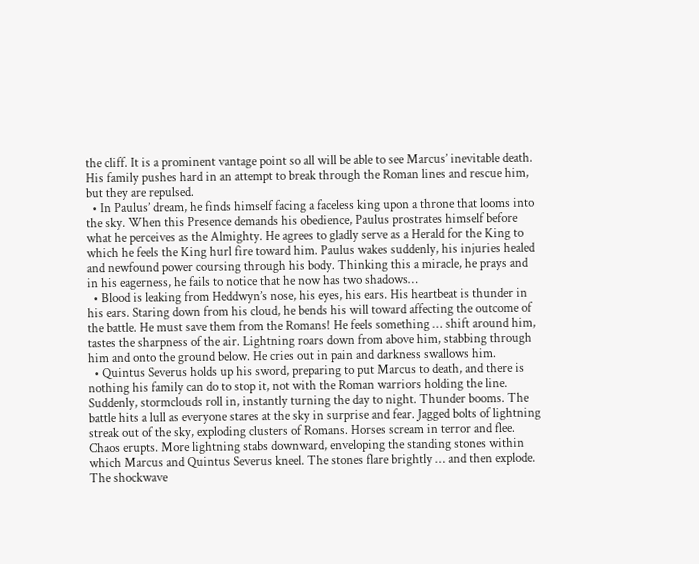the cliff. It is a prominent vantage point so all will be able to see Marcus’ inevitable death. His family pushes hard in an attempt to break through the Roman lines and rescue him, but they are repulsed.
  • In Paulus’ dream, he finds himself facing a faceless king upon a throne that looms into the sky. When this Presence demands his obedience, Paulus prostrates himself before what he perceives as the Almighty. He agrees to gladly serve as a Herald for the King to which he feels the King hurl fire toward him. Paulus wakes suddenly, his injuries healed and newfound power coursing through his body. Thinking this a miracle, he prays and in his eagerness, he fails to notice that he now has two shadows…
  • Blood is leaking from Heddwyn’s nose, his eyes, his ears. His heartbeat is thunder in his ears. Staring down from his cloud, he bends his will toward affecting the outcome of the battle. He must save them from the Romans! He feels something … shift around him, tastes the sharpness of the air. Lightning roars down from above him, stabbing through him and onto the ground below. He cries out in pain and darkness swallows him.
  • Quintus Severus holds up his sword, preparing to put Marcus to death, and there is nothing his family can do to stop it, not with the Roman warriors holding the line. Suddenly, stormclouds roll in, instantly turning the day to night. Thunder booms. The battle hits a lull as everyone stares at the sky in surprise and fear. Jagged bolts of lightning streak out of the sky, exploding clusters of Romans. Horses scream in terror and flee. Chaos erupts. More lightning stabs downward, enveloping the standing stones within which Marcus and Quintus Severus kneel. The stones flare brightly … and then explode. The shockwave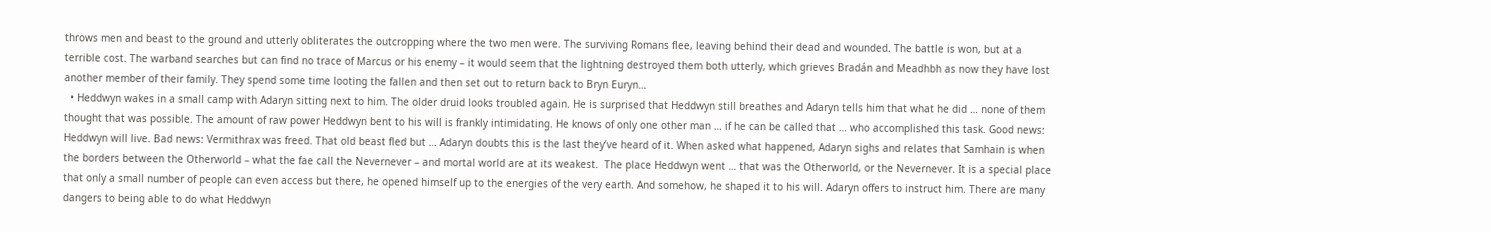throws men and beast to the ground and utterly obliterates the outcropping where the two men were. The surviving Romans flee, leaving behind their dead and wounded. The battle is won, but at a terrible cost. The warband searches but can find no trace of Marcus or his enemy – it would seem that the lightning destroyed them both utterly, which grieves Bradán and Meadhbh as now they have lost another member of their family. They spend some time looting the fallen and then set out to return back to Bryn Euryn…
  • Heddwyn wakes in a small camp with Adaryn sitting next to him. The older druid looks troubled again. He is surprised that Heddwyn still breathes and Adaryn tells him that what he did … none of them thought that was possible. The amount of raw power Heddwyn bent to his will is frankly intimidating. He knows of only one other man … if he can be called that … who accomplished this task. Good news: Heddwyn will live. Bad news: Vermithrax was freed. That old beast fled but … Adaryn doubts this is the last they’ve heard of it. When asked what happened, Adaryn sighs and relates that Samhain is when the borders between the Otherworld – what the fae call the Nevernever – and mortal world are at its weakest.  The place Heddwyn went … that was the Otherworld, or the Nevernever. It is a special place that only a small number of people can even access but there, he opened himself up to the energies of the very earth. And somehow, he shaped it to his will. Adaryn offers to instruct him. There are many dangers to being able to do what Heddwyn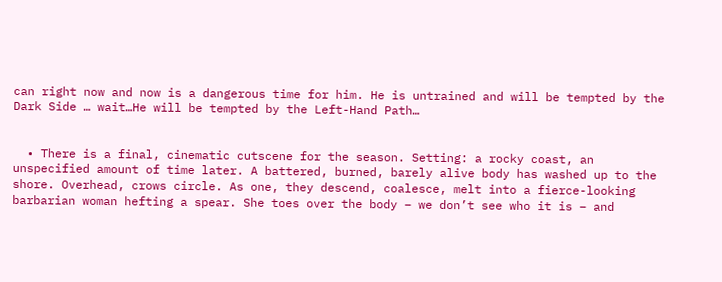can right now and now is a dangerous time for him. He is untrained and will be tempted by the Dark Side … wait…He will be tempted by the Left-Hand Path…


  • There is a final, cinematic cutscene for the season. Setting: a rocky coast, an unspecified amount of time later. A battered, burned, barely alive body has washed up to the shore. Overhead, crows circle. As one, they descend, coalesce, melt into a fierce-looking barbarian woman hefting a spear. She toes over the body – we don’t see who it is – and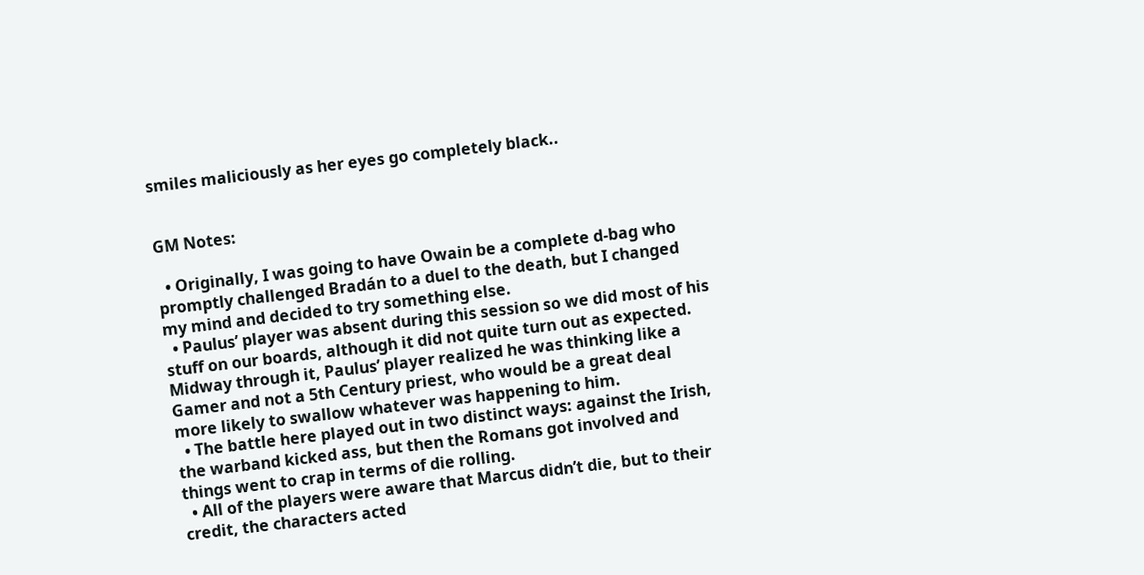smiles maliciously as her eyes go completely black..


GM Notes:

  • Originally, I was going to have Owain be a complete d-bag who promptly challenged Bradán to a duel to the death, but I changed my mind and decided to try something else.
  • Paulus’ player was absent during this session so we did most of his stuff on our boards, although it did not quite turn out as expected. Midway through it, Paulus’ player realized he was thinking like a Gamer and not a 5th Century priest, who would be a great deal more likely to swallow whatever was happening to him.
  • The battle here played out in two distinct ways: against the Irish, the warband kicked ass, but then the Romans got involved and things went to crap in terms of die rolling.
  • All of the players were aware that Marcus didn’t die, but to their credit, the characters acted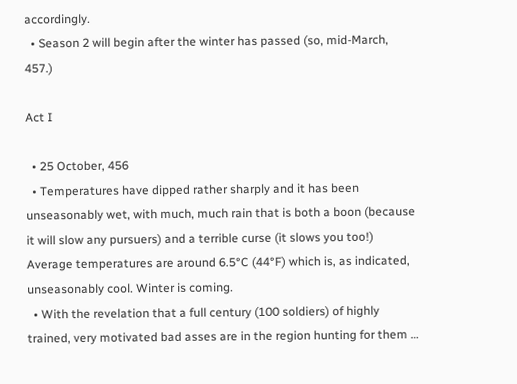accordingly.
  • Season 2 will begin after the winter has passed (so, mid-March, 457.)

Act I

  • 25 October, 456
  • Temperatures have dipped rather sharply and it has been unseasonably wet, with much, much rain that is both a boon (because it will slow any pursuers) and a terrible curse (it slows you too!) Average temperatures are around 6.5°C (44°F) which is, as indicated, unseasonably cool. Winter is coming.
  • With the revelation that a full century (100 soldiers) of highly trained, very motivated bad asses are in the region hunting for them …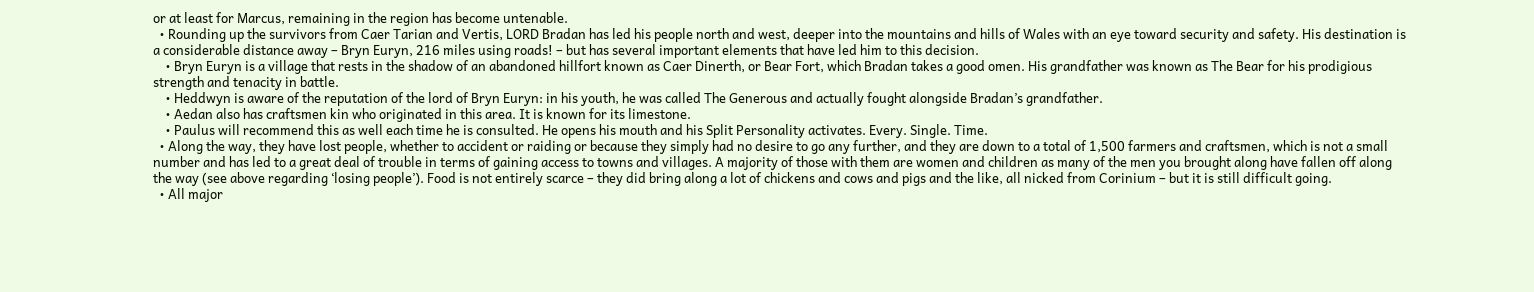or at least for Marcus, remaining in the region has become untenable.
  • Rounding up the survivors from Caer Tarian and Vertis, LORD Bradan has led his people north and west, deeper into the mountains and hills of Wales with an eye toward security and safety. His destination is a considerable distance away – Bryn Euryn, 216 miles using roads! – but has several important elements that have led him to this decision.
    • Bryn Euryn is a village that rests in the shadow of an abandoned hillfort known as Caer Dinerth, or Bear Fort, which Bradan takes a good omen. His grandfather was known as The Bear for his prodigious strength and tenacity in battle.
    • Heddwyn is aware of the reputation of the lord of Bryn Euryn: in his youth, he was called The Generous and actually fought alongside Bradan’s grandfather.
    • Aedan also has craftsmen kin who originated in this area. It is known for its limestone.
    • Paulus will recommend this as well each time he is consulted. He opens his mouth and his Split Personality activates. Every. Single. Time.
  • Along the way, they have lost people, whether to accident or raiding or because they simply had no desire to go any further, and they are down to a total of 1,500 farmers and craftsmen, which is not a small number and has led to a great deal of trouble in terms of gaining access to towns and villages. A majority of those with them are women and children as many of the men you brought along have fallen off along the way (see above regarding ‘losing people’). Food is not entirely scarce – they did bring along a lot of chickens and cows and pigs and the like, all nicked from Corinium – but it is still difficult going.
  • All major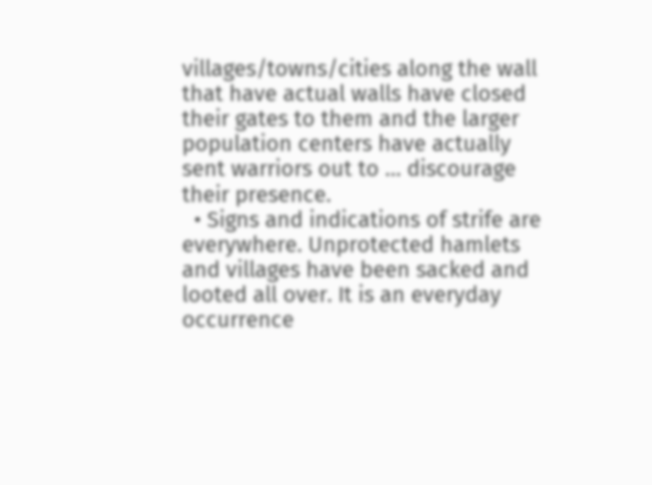villages/towns/cities along the wall that have actual walls have closed their gates to them and the larger population centers have actually sent warriors out to … discourage their presence.
  • Signs and indications of strife are everywhere. Unprotected hamlets and villages have been sacked and looted all over. It is an everyday occurrence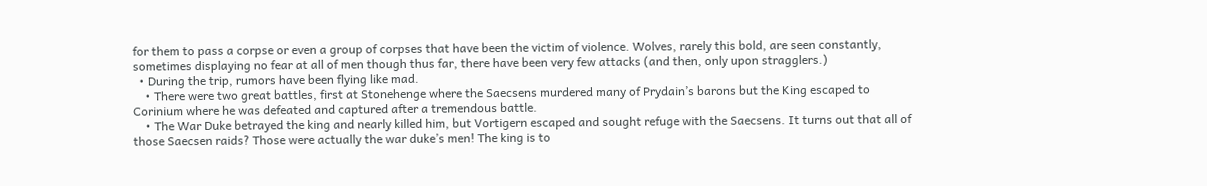for them to pass a corpse or even a group of corpses that have been the victim of violence. Wolves, rarely this bold, are seen constantly, sometimes displaying no fear at all of men though thus far, there have been very few attacks (and then, only upon stragglers.)
  • During the trip, rumors have been flying like mad.
    • There were two great battles, first at Stonehenge where the Saecsens murdered many of Prydain’s barons but the King escaped to Corinium where he was defeated and captured after a tremendous battle.
    • The War Duke betrayed the king and nearly killed him, but Vortigern escaped and sought refuge with the Saecsens. It turns out that all of those Saecsen raids? Those were actually the war duke’s men! The king is to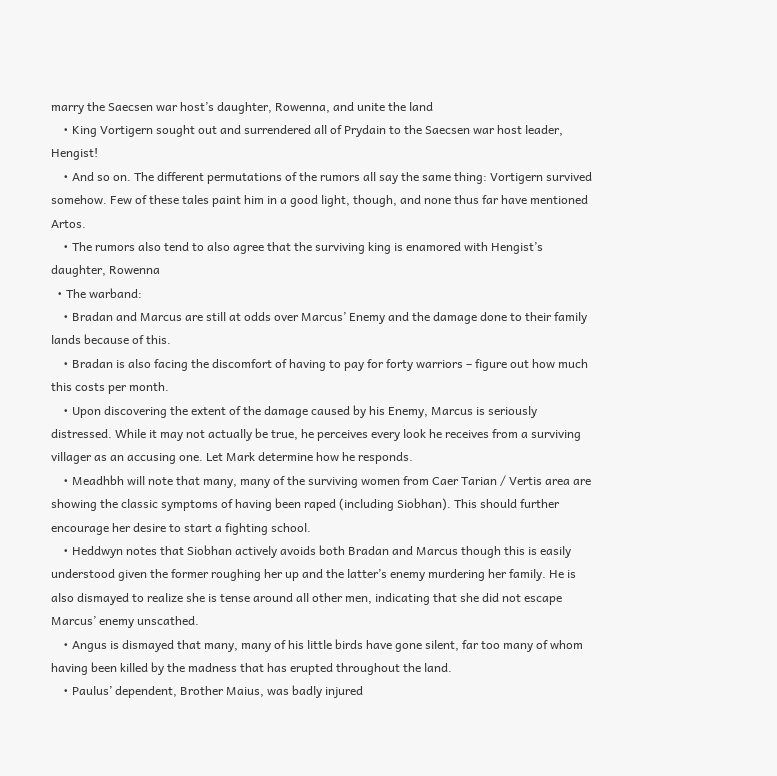marry the Saecsen war host’s daughter, Rowenna, and unite the land
    • King Vortigern sought out and surrendered all of Prydain to the Saecsen war host leader, Hengist!
    • And so on. The different permutations of the rumors all say the same thing: Vortigern survived somehow. Few of these tales paint him in a good light, though, and none thus far have mentioned Artos.
    • The rumors also tend to also agree that the surviving king is enamored with Hengist’s daughter, Rowenna
  • The warband:
    • Bradan and Marcus are still at odds over Marcus’ Enemy and the damage done to their family lands because of this.
    • Bradan is also facing the discomfort of having to pay for forty warriors – figure out how much this costs per month.
    • Upon discovering the extent of the damage caused by his Enemy, Marcus is seriously distressed. While it may not actually be true, he perceives every look he receives from a surviving villager as an accusing one. Let Mark determine how he responds.
    • Meadhbh will note that many, many of the surviving women from Caer Tarian / Vertis area are showing the classic symptoms of having been raped (including Siobhan). This should further encourage her desire to start a fighting school.
    • Heddwyn notes that Siobhan actively avoids both Bradan and Marcus though this is easily understood given the former roughing her up and the latter’s enemy murdering her family. He is also dismayed to realize she is tense around all other men, indicating that she did not escape Marcus’ enemy unscathed.
    • Angus is dismayed that many, many of his little birds have gone silent, far too many of whom having been killed by the madness that has erupted throughout the land.
    • Paulus’ dependent, Brother Maius, was badly injured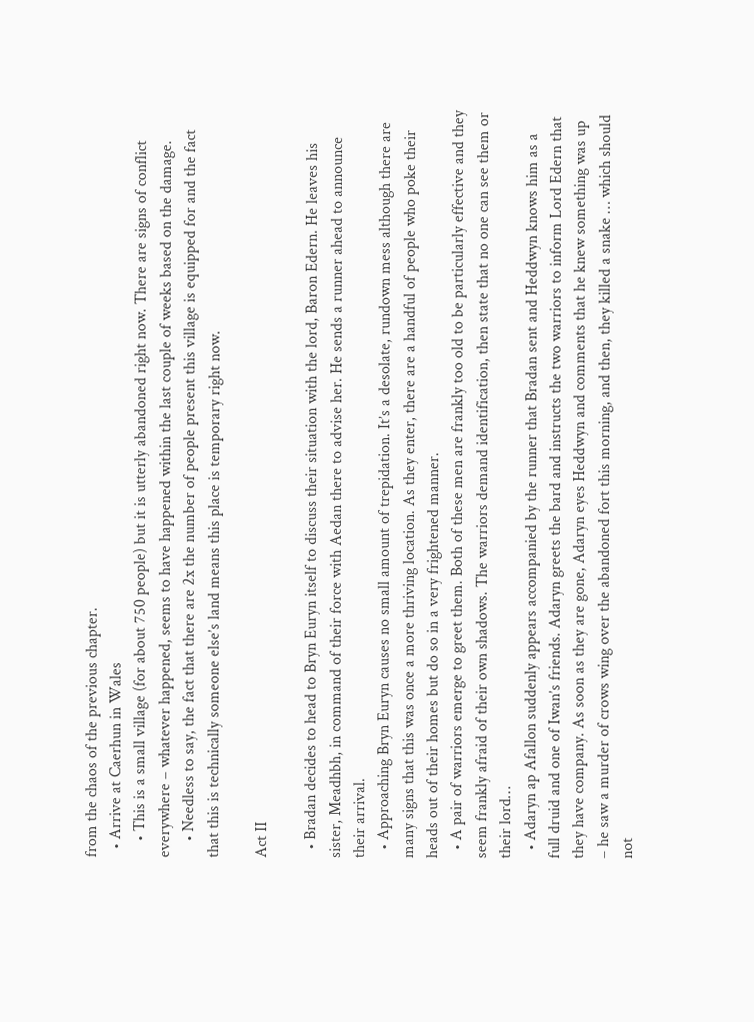from the chaos of the previous chapter.
  • Arrive at Caerhun in Wales
    • This is a small village (for about 750 people) but it is utterly abandoned right now. There are signs of conflict everywhere – whatever happened, seems to have happened within the last couple of weeks based on the damage.
    • Needless to say, the fact that there are 2x the number of people present this village is equipped for and the fact that this is technically someone else’s land means this place is temporary right now.

Act II

  • Bradan decides to head to Bryn Euryn itself to discuss their situation with the lord, Baron Edern. He leaves his sister, Meadhbh, in command of their force with Aedan there to advise her. He sends a runner ahead to announce their arrival.
  • Approaching Bryn Euryn causes no small amount of trepidation. It’s a desolate, rundown mess although there are many signs that this was once a more thriving location. As they enter, there are a handful of people who poke their heads out of their homes but do so in a very frightened manner.
  • A pair of warriors emerge to greet them. Both of these men are frankly too old to be particularly effective and they seem frankly afraid of their own shadows. The warriors demand identification, then state that no one can see them or their lord…
  • Adaryn ap Afallon suddenly appears accompanied by the runner that Bradan sent and Heddwyn knows him as a full druid and one of Iwan’s friends. Adaryn greets the bard and instructs the two warriors to inform Lord Edern that they have company. As soon as they are gone, Adaryn eyes Heddwyn and comments that he knew something was up – he saw a murder of crows wing over the abandoned fort this morning, and then, they killed a snake … which should not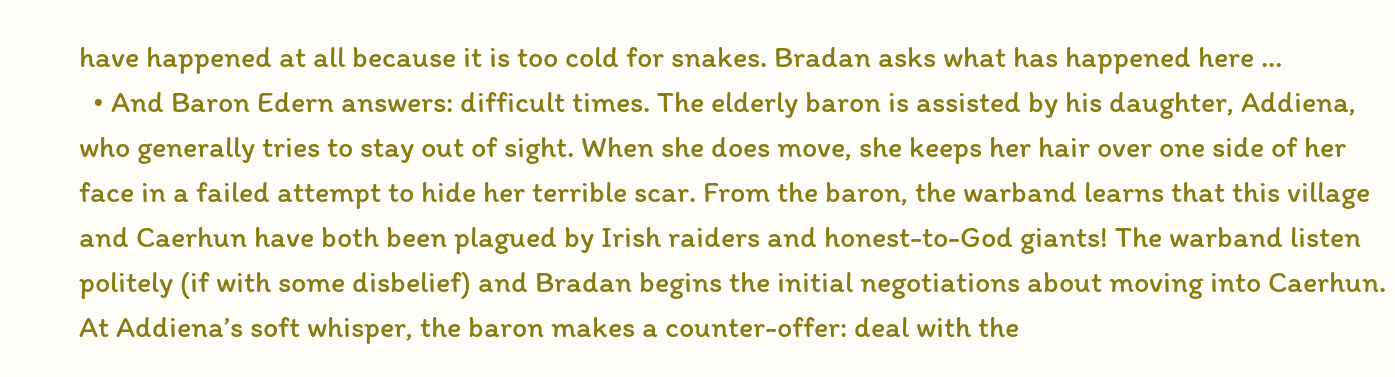have happened at all because it is too cold for snakes. Bradan asks what has happened here …
  • And Baron Edern answers: difficult times. The elderly baron is assisted by his daughter, Addiena, who generally tries to stay out of sight. When she does move, she keeps her hair over one side of her face in a failed attempt to hide her terrible scar. From the baron, the warband learns that this village and Caerhun have both been plagued by Irish raiders and honest-to-God giants! The warband listen politely (if with some disbelief) and Bradan begins the initial negotiations about moving into Caerhun. At Addiena’s soft whisper, the baron makes a counter-offer: deal with the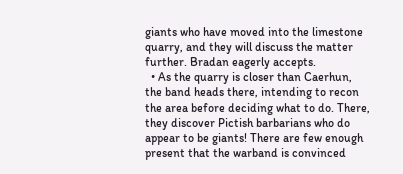giants who have moved into the limestone quarry, and they will discuss the matter further. Bradan eagerly accepts.
  • As the quarry is closer than Caerhun, the band heads there, intending to recon the area before deciding what to do. There, they discover Pictish barbarians who do appear to be giants! There are few enough present that the warband is convinced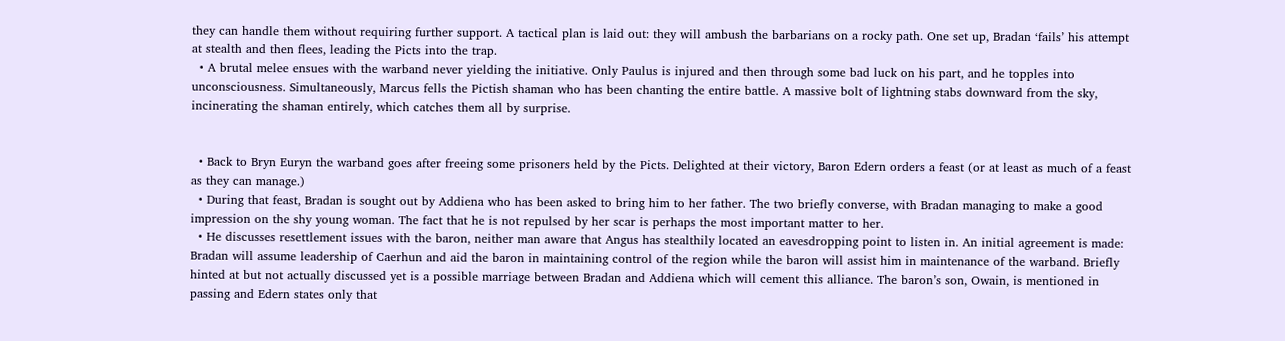they can handle them without requiring further support. A tactical plan is laid out: they will ambush the barbarians on a rocky path. One set up, Bradan ‘fails’ his attempt at stealth and then flees, leading the Picts into the trap.
  • A brutal melee ensues with the warband never yielding the initiative. Only Paulus is injured and then through some bad luck on his part, and he topples into unconsciousness. Simultaneously, Marcus fells the Pictish shaman who has been chanting the entire battle. A massive bolt of lightning stabs downward from the sky, incinerating the shaman entirely, which catches them all by surprise.


  • Back to Bryn Euryn the warband goes after freeing some prisoners held by the Picts. Delighted at their victory, Baron Edern orders a feast (or at least as much of a feast as they can manage.)
  • During that feast, Bradan is sought out by Addiena who has been asked to bring him to her father. The two briefly converse, with Bradan managing to make a good impression on the shy young woman. The fact that he is not repulsed by her scar is perhaps the most important matter to her.
  • He discusses resettlement issues with the baron, neither man aware that Angus has stealthily located an eavesdropping point to listen in. An initial agreement is made: Bradan will assume leadership of Caerhun and aid the baron in maintaining control of the region while the baron will assist him in maintenance of the warband. Briefly hinted at but not actually discussed yet is a possible marriage between Bradan and Addiena which will cement this alliance. The baron’s son, Owain, is mentioned in passing and Edern states only that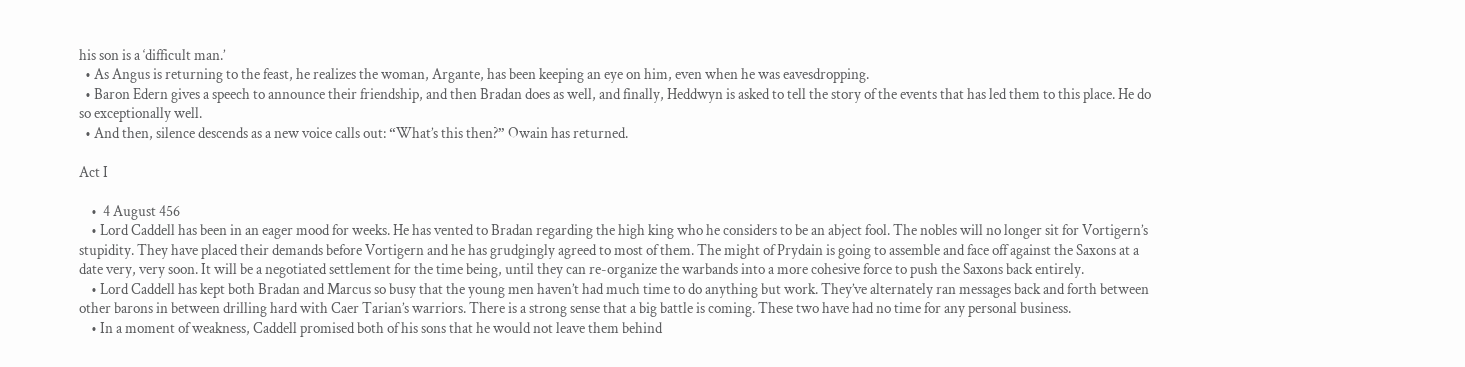his son is a ‘difficult man.’
  • As Angus is returning to the feast, he realizes the woman, Argante, has been keeping an eye on him, even when he was eavesdropping.
  • Baron Edern gives a speech to announce their friendship, and then Bradan does as well, and finally, Heddwyn is asked to tell the story of the events that has led them to this place. He do so exceptionally well.
  • And then, silence descends as a new voice calls out: “What’s this then?” Owain has returned.

Act I

    •  4 August 456
    • Lord Caddell has been in an eager mood for weeks. He has vented to Bradan regarding the high king who he considers to be an abject fool. The nobles will no longer sit for Vortigern’s stupidity. They have placed their demands before Vortigern and he has grudgingly agreed to most of them. The might of Prydain is going to assemble and face off against the Saxons at a date very, very soon. It will be a negotiated settlement for the time being, until they can re-organize the warbands into a more cohesive force to push the Saxons back entirely.
    • Lord Caddell has kept both Bradan and Marcus so busy that the young men haven’t had much time to do anything but work. They’ve alternately ran messages back and forth between other barons in between drilling hard with Caer Tarian’s warriors. There is a strong sense that a big battle is coming. These two have had no time for any personal business.
    • In a moment of weakness, Caddell promised both of his sons that he would not leave them behind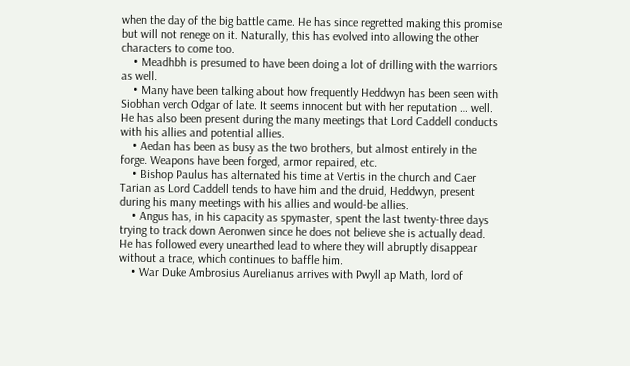when the day of the big battle came. He has since regretted making this promise but will not renege on it. Naturally, this has evolved into allowing the other characters to come too.
    • Meadhbh is presumed to have been doing a lot of drilling with the warriors as well.
    • Many have been talking about how frequently Heddwyn has been seen with Siobhan verch Odgar of late. It seems innocent but with her reputation … well. He has also been present during the many meetings that Lord Caddell conducts with his allies and potential allies.
    • Aedan has been as busy as the two brothers, but almost entirely in the forge. Weapons have been forged, armor repaired, etc.
    • Bishop Paulus has alternated his time at Vertis in the church and Caer Tarian as Lord Caddell tends to have him and the druid, Heddwyn, present during his many meetings with his allies and would-be allies.
    • Angus has, in his capacity as spymaster, spent the last twenty-three days trying to track down Aeronwen since he does not believe she is actually dead. He has followed every unearthed lead to where they will abruptly disappear without a trace, which continues to baffle him.
    • War Duke Ambrosius Aurelianus arrives with Pwyll ap Math, lord of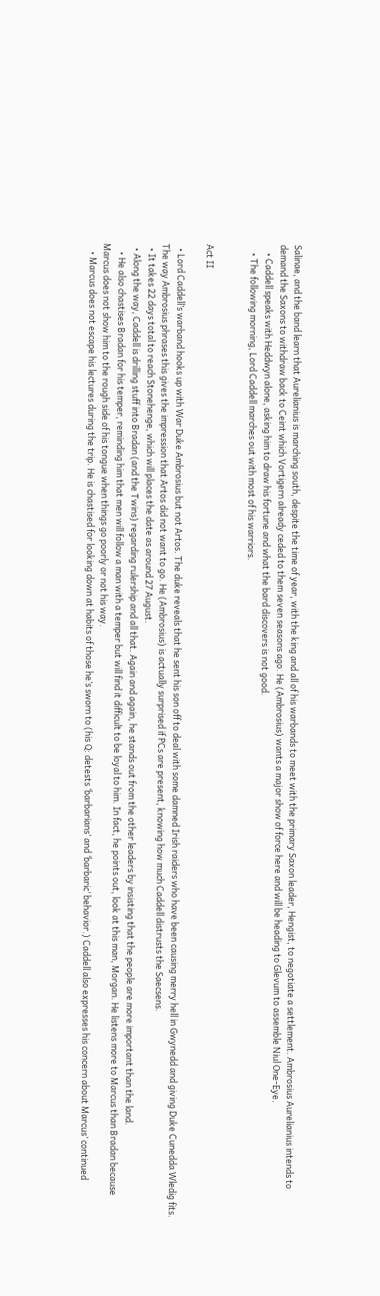Salinae, and the band learn that Aurelianius is marching south, despite the time of year, with the king and all of his warbands to meet with the primary Saxon leader, Hengist, to negotiate a settlement. Ambrosius Aurelianius intends to demand the Saxons to withdraw back to Ceint which Vortigern already ceded to them seven seasons ago. He (Ambrosius) wants a major show of force here and will be heading to Glevum to assemble Niul One-Eye.
    • Caddell speaks with Heddwyn alone, asking him to draw his fortune and what the bard discovers is not good.
    • The following morning, Lord Caddell marches out with most of his warriors.


Act II

  • Lord Caddell’s warband hooks up with War Duke Ambrosius but not Artos. The duke reveals that he sent his son off to deal with some damned Irish raiders who have been causing merry hell in Gwynedd and giving Duke Cunedda Wledig fits. The way Ambrosius phrases this gives the impression that Artos did not want to go. He (Ambrosius) is actually surprised if PCs are present, knowing how much Caddell distrusts the Saecsens.
  • It takes 22 days total to reach Stonehenge, which will places the date as around 27 August.
  • Along the way, Caddell is drilling stuff into Bradan (and the Twins) regarding rulership and all that. Again and again, he stands out from the other leaders by insisting that the people are more important than the land.
    • He also chastises Bradan for his temper, reminding him that men will follow a man with a temper but will find it difficult to be loyal to him. In fact, he points out, look at this man, Morgan. He listens more to Marcus than Bradan because Marcus does not show him to the rough side of his tongue when things go poorly or not his way.
    • Marcus does not escape his lectures during the trip. He is chastised for looking down at habits of those he’s sworn to (his Q: detests ‘barbarians’ and ‘barbaric’ behavior.) Caddell also expresses his concern about Marcus’ continued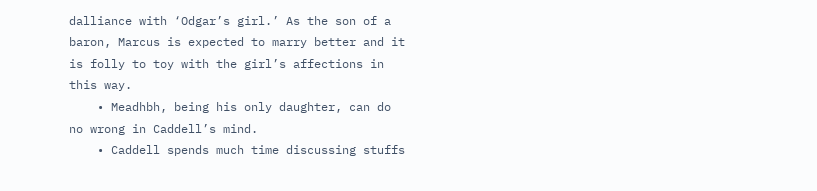dalliance with ‘Odgar’s girl.’ As the son of a baron, Marcus is expected to marry better and it is folly to toy with the girl’s affections in this way.
    • Meadhbh, being his only daughter, can do no wrong in Caddell’s mind.
    • Caddell spends much time discussing stuffs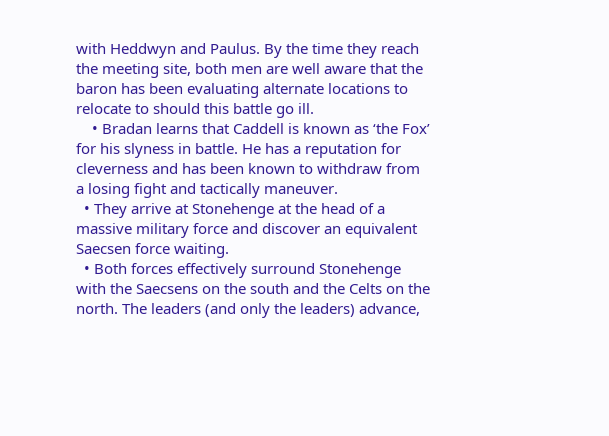with Heddwyn and Paulus. By the time they reach the meeting site, both men are well aware that the baron has been evaluating alternate locations to relocate to should this battle go ill.
    • Bradan learns that Caddell is known as ‘the Fox’ for his slyness in battle. He has a reputation for cleverness and has been known to withdraw from a losing fight and tactically maneuver.
  • They arrive at Stonehenge at the head of a massive military force and discover an equivalent Saecsen force waiting.
  • Both forces effectively surround Stonehenge with the Saecsens on the south and the Celts on the north. The leaders (and only the leaders) advance,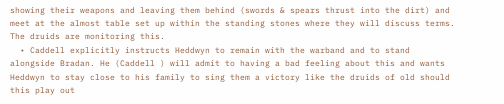showing their weapons and leaving them behind (swords & spears thrust into the dirt) and meet at the almost table set up within the standing stones where they will discuss terms. The druids are monitoring this.
  • Caddell explicitly instructs Heddwyn to remain with the warband and to stand alongside Bradan. He (Caddell ) will admit to having a bad feeling about this and wants Heddwyn to stay close to his family to sing them a victory like the druids of old should this play out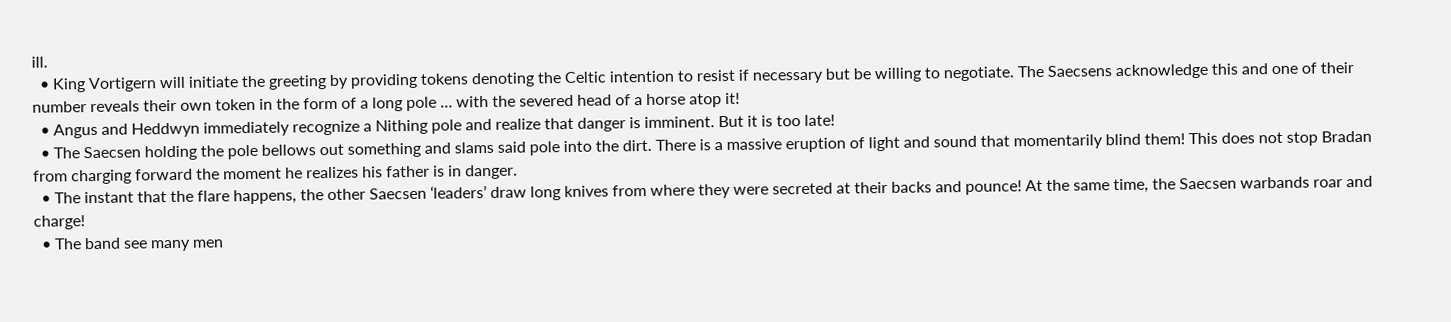ill.
  • King Vortigern will initiate the greeting by providing tokens denoting the Celtic intention to resist if necessary but be willing to negotiate. The Saecsens acknowledge this and one of their number reveals their own token in the form of a long pole … with the severed head of a horse atop it!
  • Angus and Heddwyn immediately recognize a Nithing pole and realize that danger is imminent. But it is too late!
  • The Saecsen holding the pole bellows out something and slams said pole into the dirt. There is a massive eruption of light and sound that momentarily blind them! This does not stop Bradan from charging forward the moment he realizes his father is in danger.
  • The instant that the flare happens, the other Saecsen ‘leaders’ draw long knives from where they were secreted at their backs and pounce! At the same time, the Saecsen warbands roar and charge!
  • The band see many men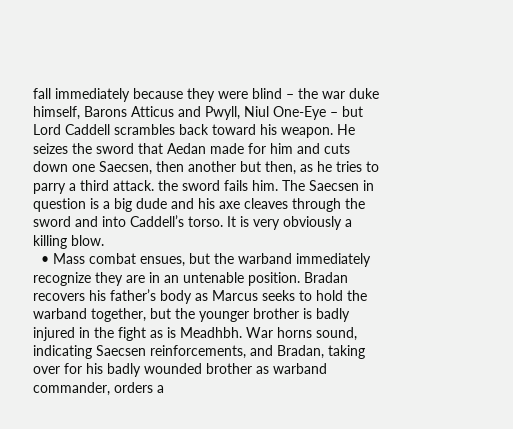fall immediately because they were blind – the war duke himself, Barons Atticus and Pwyll, Niul One-Eye – but Lord Caddell scrambles back toward his weapon. He seizes the sword that Aedan made for him and cuts down one Saecsen, then another but then, as he tries to parry a third attack. the sword fails him. The Saecsen in question is a big dude and his axe cleaves through the sword and into Caddell’s torso. It is very obviously a killing blow.
  • Mass combat ensues, but the warband immediately recognize they are in an untenable position. Bradan recovers his father’s body as Marcus seeks to hold the warband together, but the younger brother is badly injured in the fight as is Meadhbh. War horns sound, indicating Saecsen reinforcements, and Bradan, taking over for his badly wounded brother as warband commander, orders a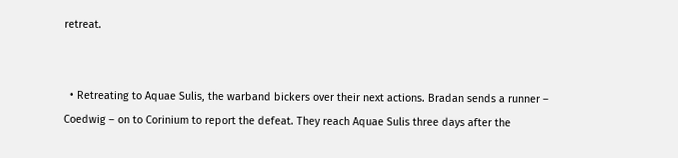retreat.


  • Retreating to Aquae Sulis, the warband bickers over their next actions. Bradan sends a runner – Coedwig – on to Corinium to report the defeat. They reach Aquae Sulis three days after the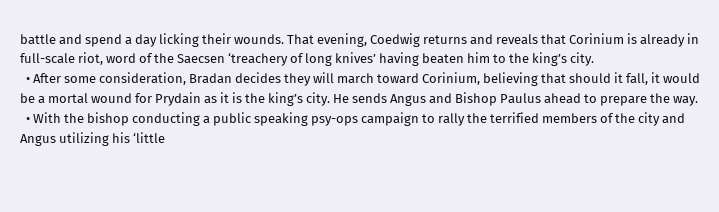battle and spend a day licking their wounds. That evening, Coedwig returns and reveals that Corinium is already in full-scale riot, word of the Saecsen ‘treachery of long knives’ having beaten him to the king’s city.
  • After some consideration, Bradan decides they will march toward Corinium, believing that should it fall, it would be a mortal wound for Prydain as it is the king’s city. He sends Angus and Bishop Paulus ahead to prepare the way.
  • With the bishop conducting a public speaking psy-ops campaign to rally the terrified members of the city and Angus utilizing his ‘little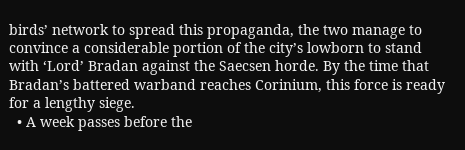birds’ network to spread this propaganda, the two manage to convince a considerable portion of the city’s lowborn to stand with ‘Lord’ Bradan against the Saecsen horde. By the time that Bradan’s battered warband reaches Corinium, this force is ready for a lengthy siege.
  • A week passes before the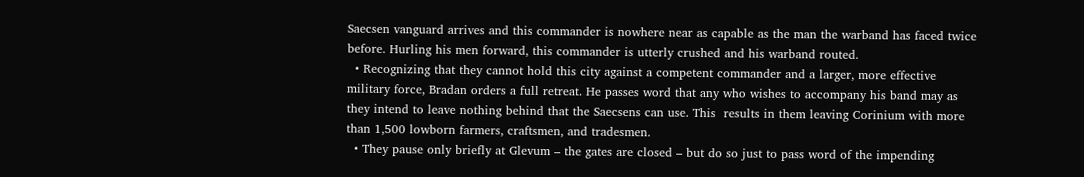Saecsen vanguard arrives and this commander is nowhere near as capable as the man the warband has faced twice before. Hurling his men forward, this commander is utterly crushed and his warband routed.
  • Recognizing that they cannot hold this city against a competent commander and a larger, more effective military force, Bradan orders a full retreat. He passes word that any who wishes to accompany his band may as they intend to leave nothing behind that the Saecsens can use. This  results in them leaving Corinium with more than 1,500 lowborn farmers, craftsmen, and tradesmen.
  • They pause only briefly at Glevum – the gates are closed – but do so just to pass word of the impending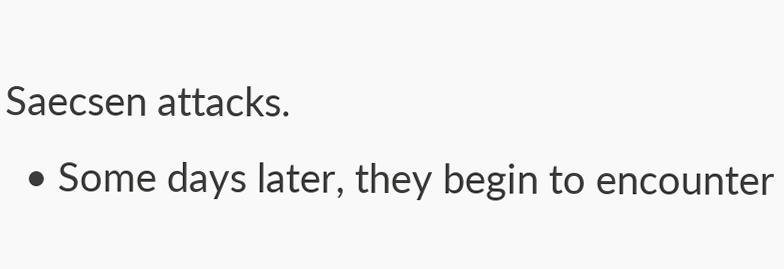Saecsen attacks.
  • Some days later, they begin to encounter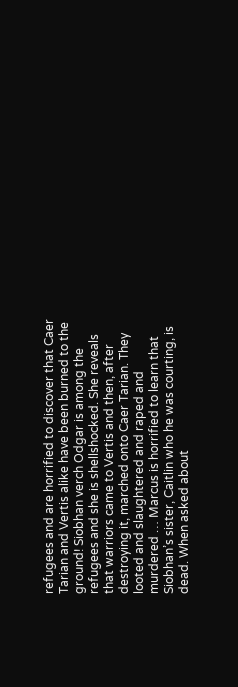refugees and are horrified to discover that Caer Tarian and Vertis alike have been burned to the ground! Siobhan verch Odgar is among the refugees and she is shellshocked. She reveals that warriors came to Vertis and then, after destroying it, marched onto Caer Tarian. They looted and slaughtered and raped and murdered … Marcus is horrified to learn that Siobhan’s sister, Caitlin who he was courting, is dead. When asked about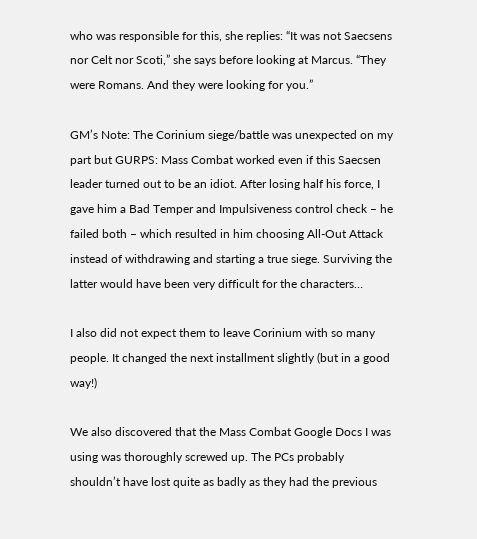who was responsible for this, she replies: “It was not Saecsens nor Celt nor Scoti,” she says before looking at Marcus. “They were Romans. And they were looking for you.”

GM’s Note: The Corinium siege/battle was unexpected on my part but GURPS: Mass Combat worked even if this Saecsen leader turned out to be an idiot. After losing half his force, I gave him a Bad Temper and Impulsiveness control check – he failed both – which resulted in him choosing All-Out Attack instead of withdrawing and starting a true siege. Surviving the latter would have been very difficult for the characters…

I also did not expect them to leave Corinium with so many people. It changed the next installment slightly (but in a good way!)

We also discovered that the Mass Combat Google Docs I was using was thoroughly screwed up. The PCs probably shouldn’t have lost quite as badly as they had the previous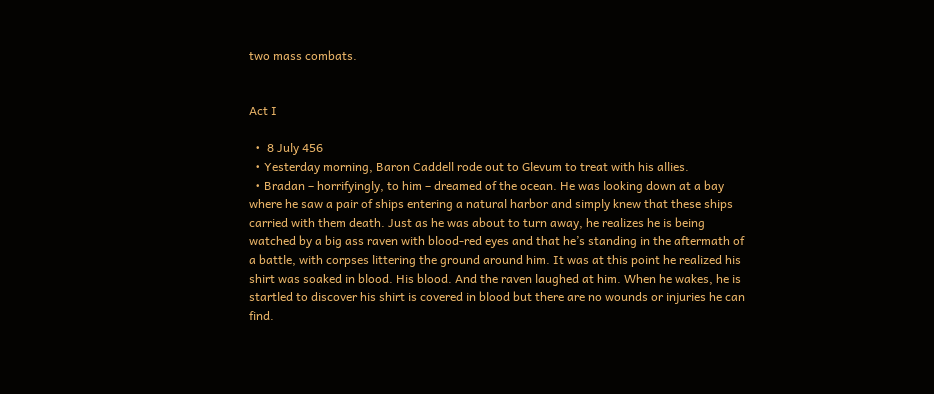two mass combats.


Act I

  •  8 July 456
  • Yesterday morning, Baron Caddell rode out to Glevum to treat with his allies.
  • Bradan – horrifyingly, to him – dreamed of the ocean. He was looking down at a bay where he saw a pair of ships entering a natural harbor and simply knew that these ships carried with them death. Just as he was about to turn away, he realizes he is being watched by a big ass raven with blood-red eyes and that he’s standing in the aftermath of a battle, with corpses littering the ground around him. It was at this point he realized his shirt was soaked in blood. His blood. And the raven laughed at him. When he wakes, he is startled to discover his shirt is covered in blood but there are no wounds or injuries he can find.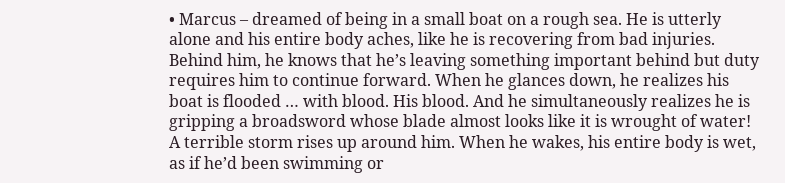• Marcus – dreamed of being in a small boat on a rough sea. He is utterly alone and his entire body aches, like he is recovering from bad injuries. Behind him, he knows that he’s leaving something important behind but duty requires him to continue forward. When he glances down, he realizes his boat is flooded … with blood. His blood. And he simultaneously realizes he is gripping a broadsword whose blade almost looks like it is wrought of water! A terrible storm rises up around him. When he wakes, his entire body is wet, as if he’d been swimming or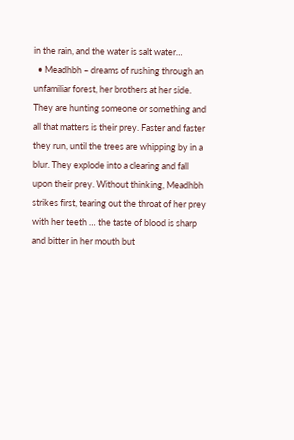in the rain, and the water is salt water…
  • Meadhbh – dreams of rushing through an unfamiliar forest, her brothers at her side. They are hunting someone or something and all that matters is their prey. Faster and faster they run, until the trees are whipping by in a blur. They explode into a clearing and fall upon their prey. Without thinking, Meadhbh strikes first, tearing out the throat of her prey with her teeth … the taste of blood is sharp and bitter in her mouth but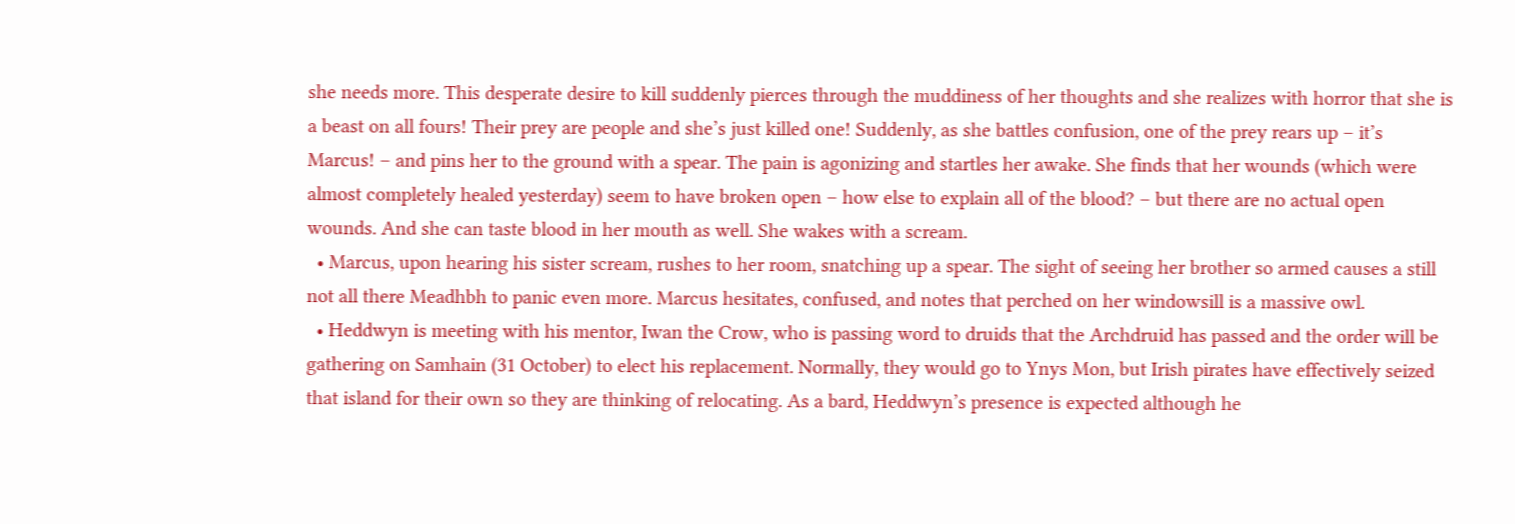she needs more. This desperate desire to kill suddenly pierces through the muddiness of her thoughts and she realizes with horror that she is a beast on all fours! Their prey are people and she’s just killed one! Suddenly, as she battles confusion, one of the prey rears up – it’s Marcus! – and pins her to the ground with a spear. The pain is agonizing and startles her awake. She finds that her wounds (which were almost completely healed yesterday) seem to have broken open – how else to explain all of the blood? – but there are no actual open wounds. And she can taste blood in her mouth as well. She wakes with a scream.
  • Marcus, upon hearing his sister scream, rushes to her room, snatching up a spear. The sight of seeing her brother so armed causes a still not all there Meadhbh to panic even more. Marcus hesitates, confused, and notes that perched on her windowsill is a massive owl.
  • Heddwyn is meeting with his mentor, Iwan the Crow, who is passing word to druids that the Archdruid has passed and the order will be gathering on Samhain (31 October) to elect his replacement. Normally, they would go to Ynys Mon, but Irish pirates have effectively seized that island for their own so they are thinking of relocating. As a bard, Heddwyn’s presence is expected although he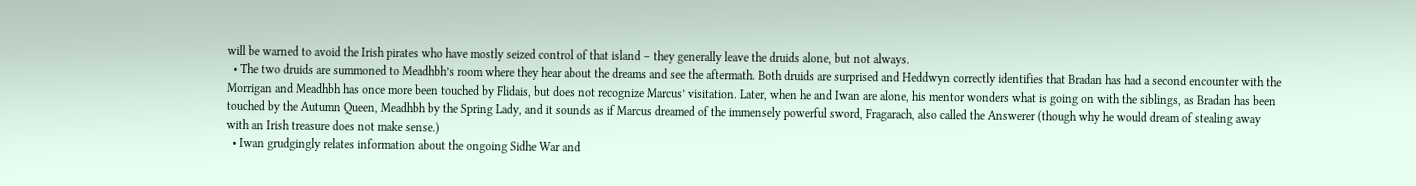will be warned to avoid the Irish pirates who have mostly seized control of that island – they generally leave the druids alone, but not always.
  • The two druids are summoned to Meadhbh’s room where they hear about the dreams and see the aftermath. Both druids are surprised and Heddwyn correctly identifies that Bradan has had a second encounter with the Morrigan and Meadhbh has once more been touched by Flidais, but does not recognize Marcus’ visitation. Later, when he and Iwan are alone, his mentor wonders what is going on with the siblings, as Bradan has been touched by the Autumn Queen, Meadhbh by the Spring Lady, and it sounds as if Marcus dreamed of the immensely powerful sword, Fragarach, also called the Answerer (though why he would dream of stealing away with an Irish treasure does not make sense.)
  • Iwan grudgingly relates information about the ongoing Sidhe War and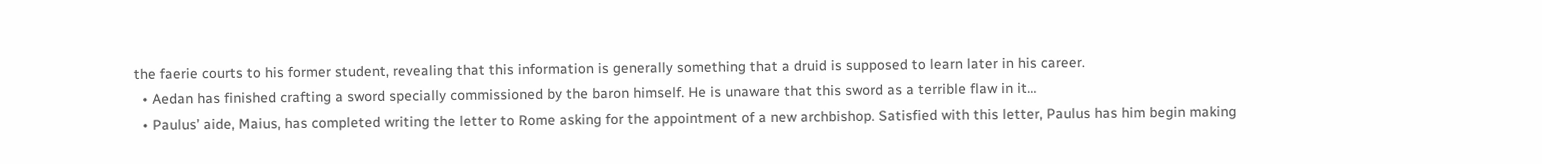the faerie courts to his former student, revealing that this information is generally something that a druid is supposed to learn later in his career.
  • Aedan has finished crafting a sword specially commissioned by the baron himself. He is unaware that this sword as a terrible flaw in it…
  • Paulus’ aide, Maius, has completed writing the letter to Rome asking for the appointment of a new archbishop. Satisfied with this letter, Paulus has him begin making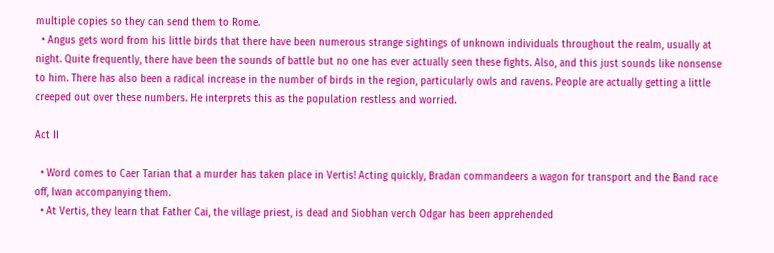multiple copies so they can send them to Rome.
  • Angus gets word from his little birds that there have been numerous strange sightings of unknown individuals throughout the realm, usually at night. Quite frequently, there have been the sounds of battle but no one has ever actually seen these fights. Also, and this just sounds like nonsense to him. There has also been a radical increase in the number of birds in the region, particularly owls and ravens. People are actually getting a little creeped out over these numbers. He interprets this as the population restless and worried.

Act II

  • Word comes to Caer Tarian that a murder has taken place in Vertis! Acting quickly, Bradan commandeers a wagon for transport and the Band race off, Iwan accompanying them.
  • At Vertis, they learn that Father Cai, the village priest, is dead and Siobhan verch Odgar has been apprehended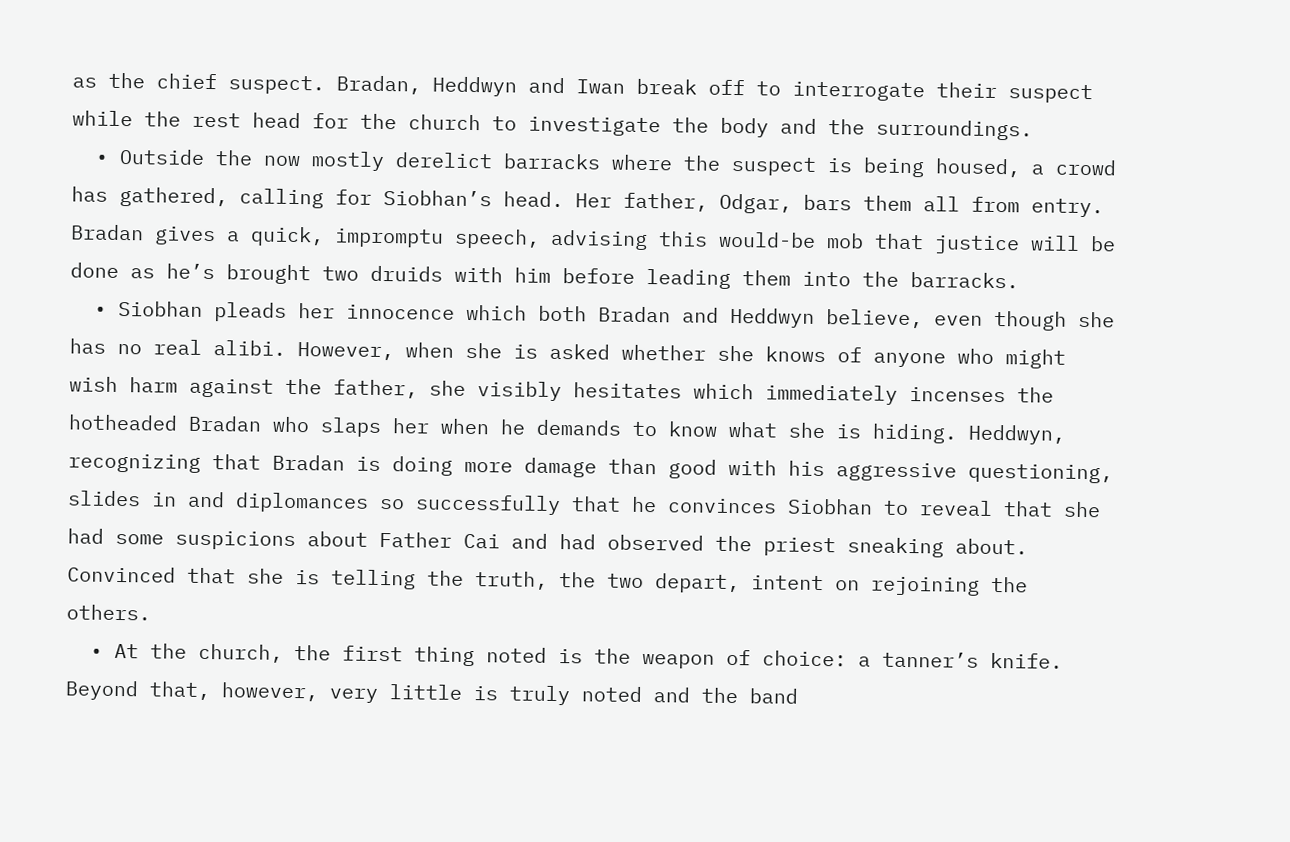as the chief suspect. Bradan, Heddwyn and Iwan break off to interrogate their suspect while the rest head for the church to investigate the body and the surroundings.
  • Outside the now mostly derelict barracks where the suspect is being housed, a crowd has gathered, calling for Siobhan’s head. Her father, Odgar, bars them all from entry. Bradan gives a quick, impromptu speech, advising this would-be mob that justice will be done as he’s brought two druids with him before leading them into the barracks.
  • Siobhan pleads her innocence which both Bradan and Heddwyn believe, even though she has no real alibi. However, when she is asked whether she knows of anyone who might wish harm against the father, she visibly hesitates which immediately incenses the hotheaded Bradan who slaps her when he demands to know what she is hiding. Heddwyn, recognizing that Bradan is doing more damage than good with his aggressive questioning, slides in and diplomances so successfully that he convinces Siobhan to reveal that she had some suspicions about Father Cai and had observed the priest sneaking about. Convinced that she is telling the truth, the two depart, intent on rejoining the others.
  • At the church, the first thing noted is the weapon of choice: a tanner’s knife. Beyond that, however, very little is truly noted and the band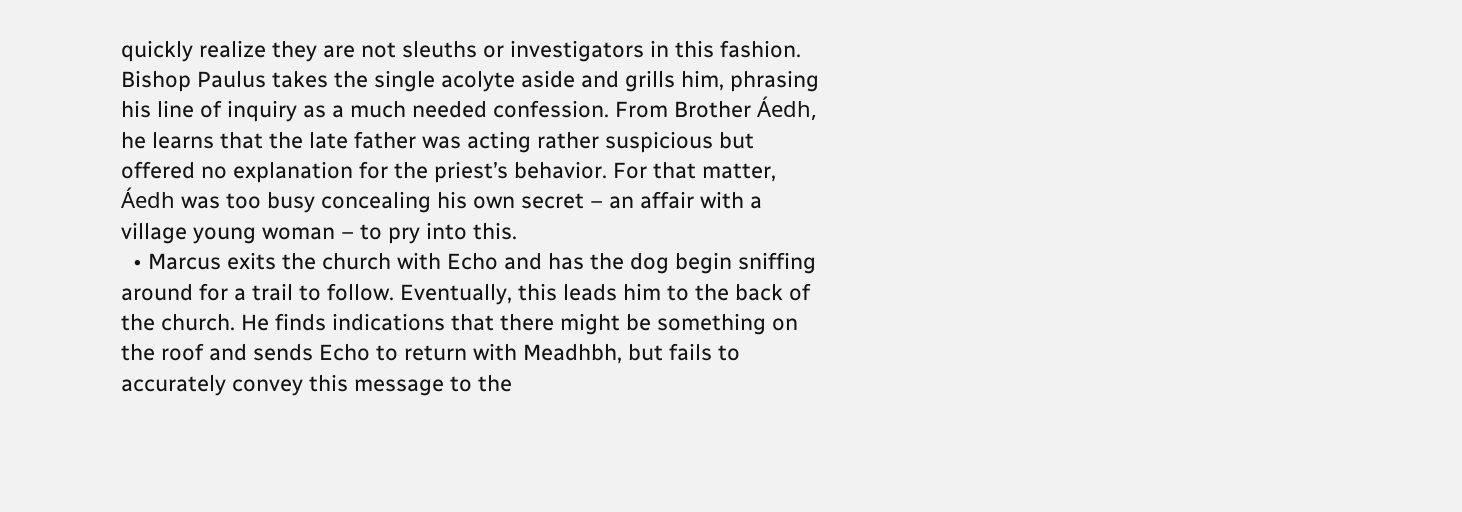quickly realize they are not sleuths or investigators in this fashion. Bishop Paulus takes the single acolyte aside and grills him, phrasing his line of inquiry as a much needed confession. From Brother Áedh, he learns that the late father was acting rather suspicious but offered no explanation for the priest’s behavior. For that matter, Áedh was too busy concealing his own secret – an affair with a village young woman – to pry into this.
  • Marcus exits the church with Echo and has the dog begin sniffing around for a trail to follow. Eventually, this leads him to the back of the church. He finds indications that there might be something on the roof and sends Echo to return with Meadhbh, but fails to accurately convey this message to the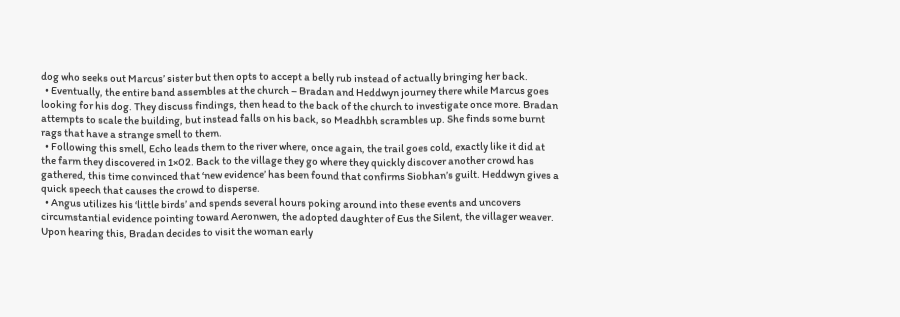dog who seeks out Marcus’ sister but then opts to accept a belly rub instead of actually bringing her back.
  • Eventually, the entire band assembles at the church – Bradan and Heddwyn journey there while Marcus goes looking for his dog. They discuss findings, then head to the back of the church to investigate once more. Bradan attempts to scale the building, but instead falls on his back, so Meadhbh scrambles up. She finds some burnt rags that have a strange smell to them.
  • Following this smell, Echo leads them to the river where, once again, the trail goes cold, exactly like it did at the farm they discovered in 1×02. Back to the village they go where they quickly discover another crowd has gathered, this time convinced that ‘new evidence’ has been found that confirms Siobhan’s guilt. Heddwyn gives a quick speech that causes the crowd to disperse.
  • Angus utilizes his ‘little birds’ and spends several hours poking around into these events and uncovers circumstantial evidence pointing toward Aeronwen, the adopted daughter of Eus the Silent, the villager weaver. Upon hearing this, Bradan decides to visit the woman early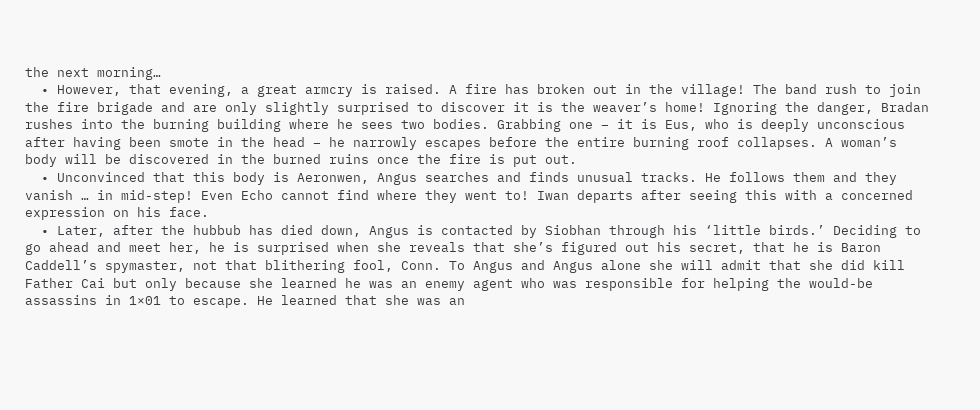the next morning…
  • However, that evening, a great armcry is raised. A fire has broken out in the village! The band rush to join the fire brigade and are only slightly surprised to discover it is the weaver’s home! Ignoring the danger, Bradan rushes into the burning building where he sees two bodies. Grabbing one – it is Eus, who is deeply unconscious after having been smote in the head – he narrowly escapes before the entire burning roof collapses. A woman’s body will be discovered in the burned ruins once the fire is put out.
  • Unconvinced that this body is Aeronwen, Angus searches and finds unusual tracks. He follows them and they vanish … in mid-step! Even Echo cannot find where they went to! Iwan departs after seeing this with a concerned expression on his face.
  • Later, after the hubbub has died down, Angus is contacted by Siobhan through his ‘little birds.’ Deciding to go ahead and meet her, he is surprised when she reveals that she’s figured out his secret, that he is Baron Caddell’s spymaster, not that blithering fool, Conn. To Angus and Angus alone she will admit that she did kill Father Cai but only because she learned he was an enemy agent who was responsible for helping the would-be assassins in 1×01 to escape. He learned that she was an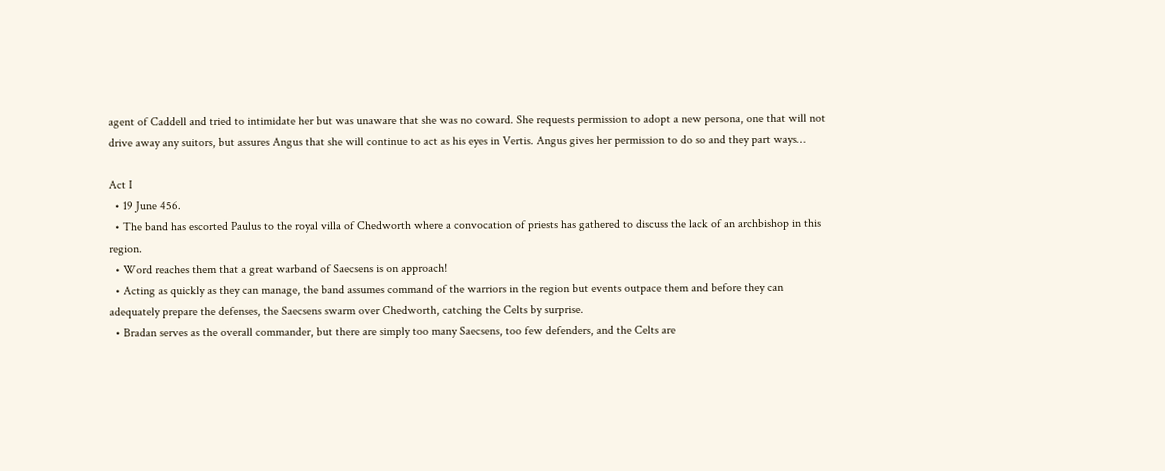agent of Caddell and tried to intimidate her but was unaware that she was no coward. She requests permission to adopt a new persona, one that will not drive away any suitors, but assures Angus that she will continue to act as his eyes in Vertis. Angus gives her permission to do so and they part ways…

Act I
  • 19 June 456.
  • The band has escorted Paulus to the royal villa of Chedworth where a convocation of priests has gathered to discuss the lack of an archbishop in this region.
  • Word reaches them that a great warband of Saecsens is on approach!
  • Acting as quickly as they can manage, the band assumes command of the warriors in the region but events outpace them and before they can adequately prepare the defenses, the Saecsens swarm over Chedworth, catching the Celts by surprise.
  • Bradan serves as the overall commander, but there are simply too many Saecsens, too few defenders, and the Celts are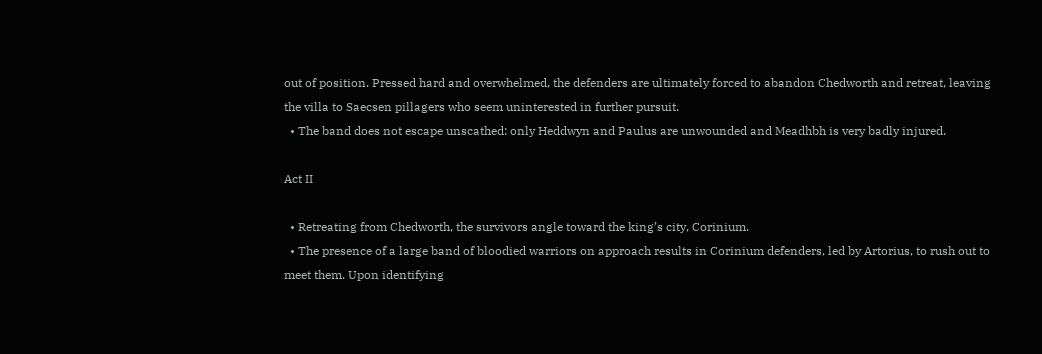out of position. Pressed hard and overwhelmed, the defenders are ultimately forced to abandon Chedworth and retreat, leaving the villa to Saecsen pillagers who seem uninterested in further pursuit.
  • The band does not escape unscathed: only Heddwyn and Paulus are unwounded and Meadhbh is very badly injured.

Act II

  • Retreating from Chedworth, the survivors angle toward the king’s city, Corinium.
  • The presence of a large band of bloodied warriors on approach results in Corinium defenders, led by Artorius, to rush out to meet them. Upon identifying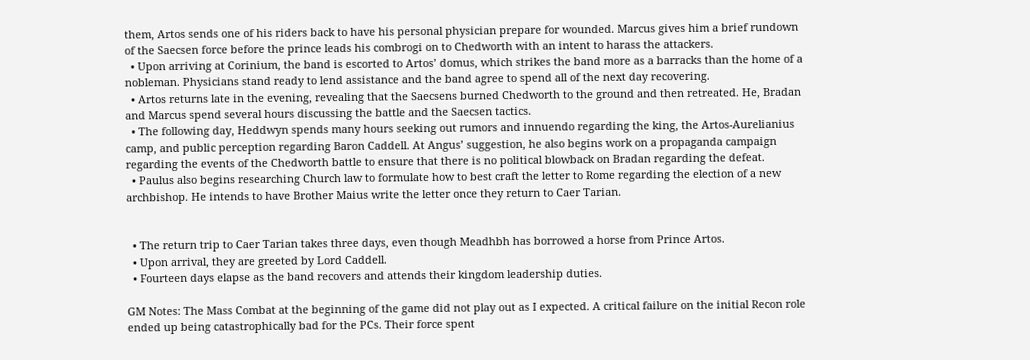them, Artos sends one of his riders back to have his personal physician prepare for wounded. Marcus gives him a brief rundown of the Saecsen force before the prince leads his combrogi on to Chedworth with an intent to harass the attackers.
  • Upon arriving at Corinium, the band is escorted to Artos’ domus, which strikes the band more as a barracks than the home of a nobleman. Physicians stand ready to lend assistance and the band agree to spend all of the next day recovering.
  • Artos returns late in the evening, revealing that the Saecsens burned Chedworth to the ground and then retreated. He, Bradan and Marcus spend several hours discussing the battle and the Saecsen tactics.
  • The following day, Heddwyn spends many hours seeking out rumors and innuendo regarding the king, the Artos-Aurelianius camp, and public perception regarding Baron Caddell. At Angus’ suggestion, he also begins work on a propaganda campaign regarding the events of the Chedworth battle to ensure that there is no political blowback on Bradan regarding the defeat.
  • Paulus also begins researching Church law to formulate how to best craft the letter to Rome regarding the election of a new archbishop. He intends to have Brother Maius write the letter once they return to Caer Tarian.


  • The return trip to Caer Tarian takes three days, even though Meadhbh has borrowed a horse from Prince Artos.
  • Upon arrival, they are greeted by Lord Caddell.
  • Fourteen days elapse as the band recovers and attends their kingdom leadership duties.

GM Notes: The Mass Combat at the beginning of the game did not play out as I expected. A critical failure on the initial Recon role ended up being catastrophically bad for the PCs. Their force spent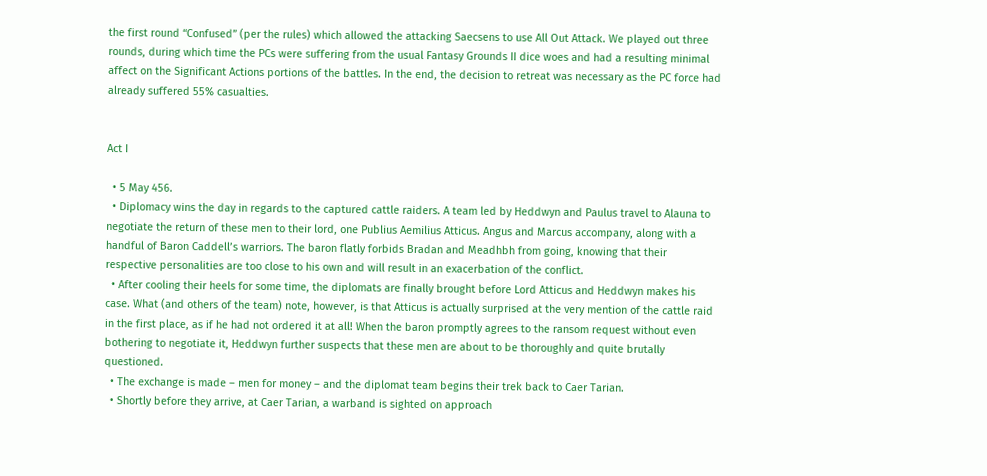the first round “Confused” (per the rules) which allowed the attacking Saecsens to use All Out Attack. We played out three rounds, during which time the PCs were suffering from the usual Fantasy Grounds II dice woes and had a resulting minimal affect on the Significant Actions portions of the battles. In the end, the decision to retreat was necessary as the PC force had already suffered 55% casualties.


Act I

  • 5 May 456.
  • Diplomacy wins the day in regards to the captured cattle raiders. A team led by Heddwyn and Paulus travel to Alauna to negotiate the return of these men to their lord, one Publius Aemilius Atticus. Angus and Marcus accompany, along with a handful of Baron Caddell’s warriors. The baron flatly forbids Bradan and Meadhbh from going, knowing that their respective personalities are too close to his own and will result in an exacerbation of the conflict.
  • After cooling their heels for some time, the diplomats are finally brought before Lord Atticus and Heddwyn makes his case. What (and others of the team) note, however, is that Atticus is actually surprised at the very mention of the cattle raid in the first place, as if he had not ordered it at all! When the baron promptly agrees to the ransom request without even bothering to negotiate it, Heddwyn further suspects that these men are about to be thoroughly and quite brutally questioned.
  • The exchange is made – men for money – and the diplomat team begins their trek back to Caer Tarian.
  • Shortly before they arrive, at Caer Tarian, a warband is sighted on approach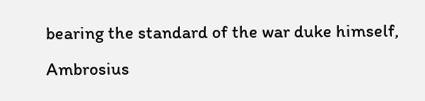bearing the standard of the war duke himself, Ambrosius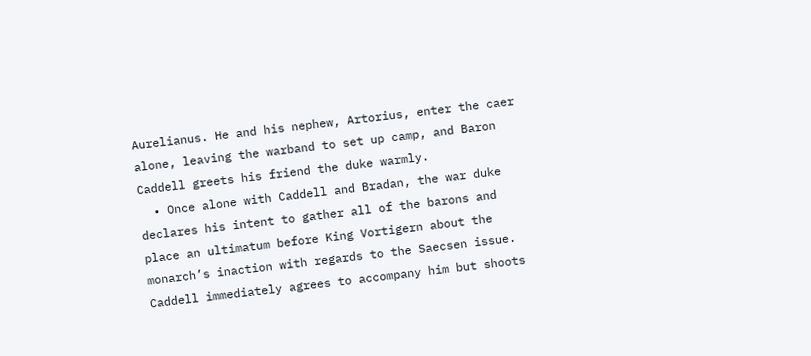Aurelianus. He and his nephew, Artorius, enter the caer alone, leaving the warband to set up camp, and Baron Caddell greets his friend the duke warmly.
  • Once alone with Caddell and Bradan, the war duke declares his intent to gather all of the barons and place an ultimatum before King Vortigern about the monarch’s inaction with regards to the Saecsen issue. Caddell immediately agrees to accompany him but shoots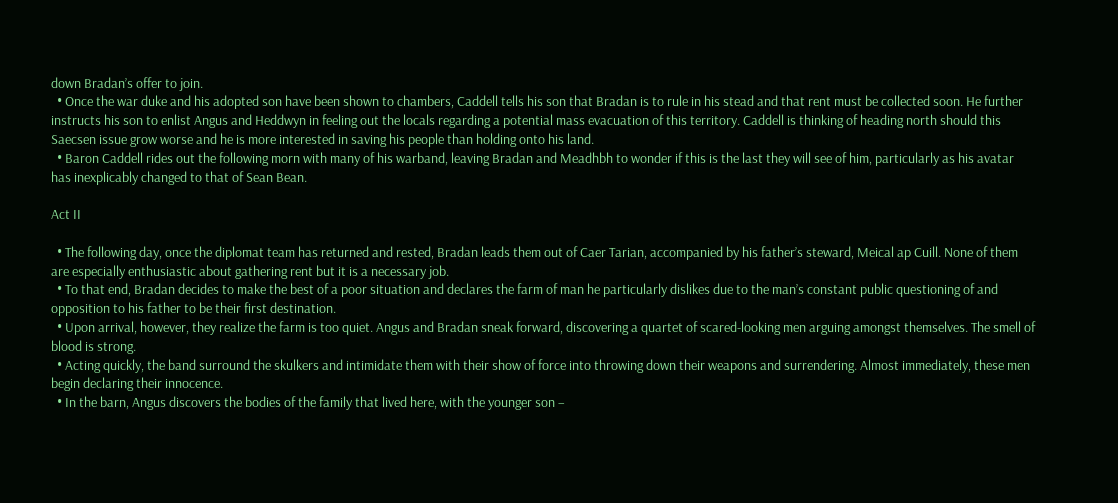down Bradan’s offer to join.
  • Once the war duke and his adopted son have been shown to chambers, Caddell tells his son that Bradan is to rule in his stead and that rent must be collected soon. He further instructs his son to enlist Angus and Heddwyn in feeling out the locals regarding a potential mass evacuation of this territory. Caddell is thinking of heading north should this Saecsen issue grow worse and he is more interested in saving his people than holding onto his land.
  • Baron Caddell rides out the following morn with many of his warband, leaving Bradan and Meadhbh to wonder if this is the last they will see of him, particularly as his avatar has inexplicably changed to that of Sean Bean.

Act II

  • The following day, once the diplomat team has returned and rested, Bradan leads them out of Caer Tarian, accompanied by his father’s steward, Meical ap Cuill. None of them are especially enthusiastic about gathering rent but it is a necessary job.
  • To that end, Bradan decides to make the best of a poor situation and declares the farm of man he particularly dislikes due to the man’s constant public questioning of and opposition to his father to be their first destination.
  • Upon arrival, however, they realize the farm is too quiet. Angus and Bradan sneak forward, discovering a quartet of scared-looking men arguing amongst themselves. The smell of blood is strong.
  • Acting quickly, the band surround the skulkers and intimidate them with their show of force into throwing down their weapons and surrendering. Almost immediately, these men begin declaring their innocence.
  • In the barn, Angus discovers the bodies of the family that lived here, with the younger son –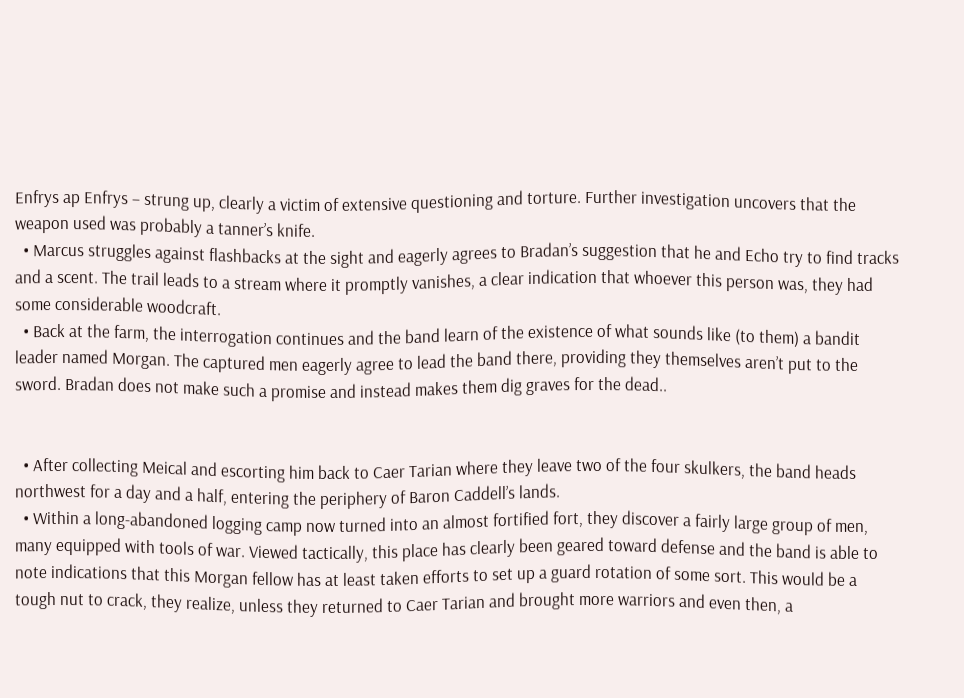Enfrys ap Enfrys – strung up, clearly a victim of extensive questioning and torture. Further investigation uncovers that the weapon used was probably a tanner’s knife.
  • Marcus struggles against flashbacks at the sight and eagerly agrees to Bradan’s suggestion that he and Echo try to find tracks and a scent. The trail leads to a stream where it promptly vanishes, a clear indication that whoever this person was, they had some considerable woodcraft.
  • Back at the farm, the interrogation continues and the band learn of the existence of what sounds like (to them) a bandit leader named Morgan. The captured men eagerly agree to lead the band there, providing they themselves aren’t put to the sword. Bradan does not make such a promise and instead makes them dig graves for the dead..


  • After collecting Meical and escorting him back to Caer Tarian where they leave two of the four skulkers, the band heads northwest for a day and a half, entering the periphery of Baron Caddell’s lands.
  • Within a long-abandoned logging camp now turned into an almost fortified fort, they discover a fairly large group of men, many equipped with tools of war. Viewed tactically, this place has clearly been geared toward defense and the band is able to note indications that this Morgan fellow has at least taken efforts to set up a guard rotation of some sort. This would be a tough nut to crack, they realize, unless they returned to Caer Tarian and brought more warriors and even then, a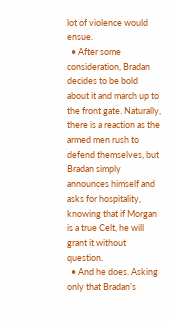lot of violence would ensue.
  • After some consideration, Bradan decides to be bold about it and march up to the front gate. Naturally, there is a reaction as the armed men rush to defend themselves, but Bradan simply announces himself and asks for hospitality, knowing that if Morgan is a true Celt, he will grant it without question.
  • And he does. Asking only that Bradan’s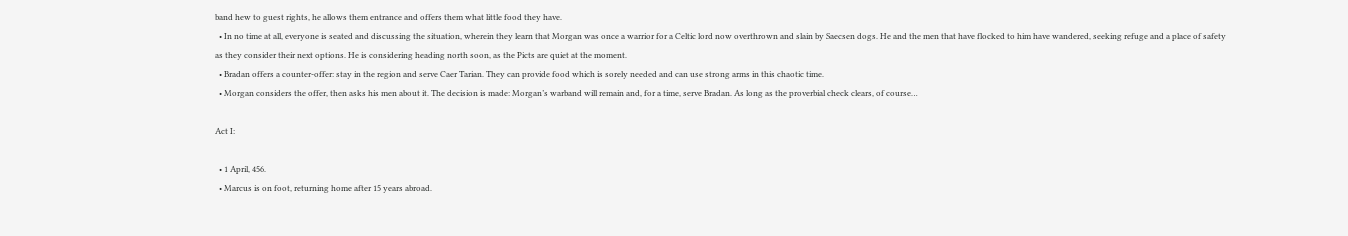band hew to guest rights, he allows them entrance and offers them what little food they have.
  • In no time at all, everyone is seated and discussing the situation, wherein they learn that Morgan was once a warrior for a Celtic lord now overthrown and slain by Saecsen dogs. He and the men that have flocked to him have wandered, seeking refuge and a place of safety as they consider their next options. He is considering heading north soon, as the Picts are quiet at the moment.
  • Bradan offers a counter-offer: stay in the region and serve Caer Tarian. They can provide food which is sorely needed and can use strong arms in this chaotic time.
  • Morgan considers the offer, then asks his men about it. The decision is made: Morgan’s warband will remain and, for a time, serve Bradan. As long as the proverbial check clears, of course…

Act I:

  • 1 April, 456.
  • Marcus is on foot, returning home after 15 years abroad.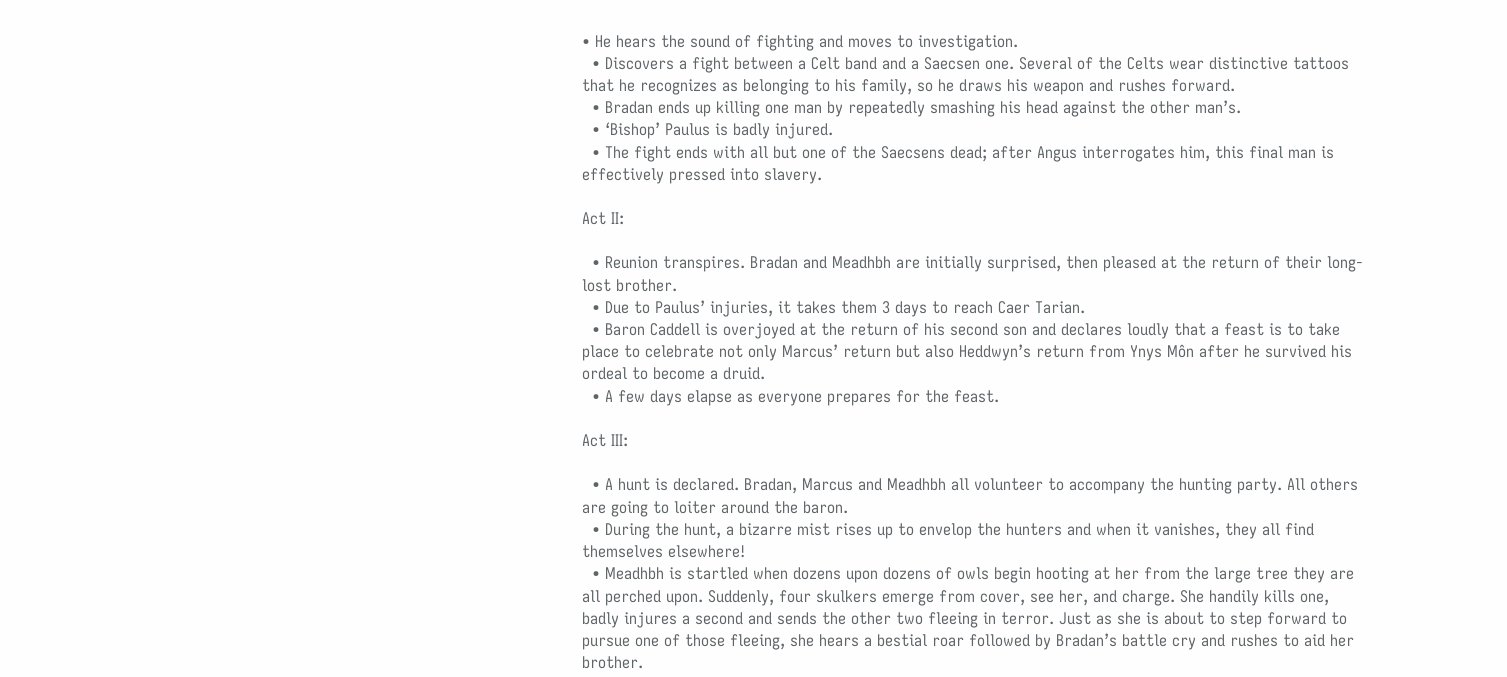• He hears the sound of fighting and moves to investigation.
  • Discovers a fight between a Celt band and a Saecsen one. Several of the Celts wear distinctive tattoos that he recognizes as belonging to his family, so he draws his weapon and rushes forward.
  • Bradan ends up killing one man by repeatedly smashing his head against the other man’s.
  • ‘Bishop’ Paulus is badly injured.
  • The fight ends with all but one of the Saecsens dead; after Angus interrogates him, this final man is effectively pressed into slavery.

Act II:

  • Reunion transpires. Bradan and Meadhbh are initially surprised, then pleased at the return of their long-lost brother.
  • Due to Paulus’ injuries, it takes them 3 days to reach Caer Tarian.
  • Baron Caddell is overjoyed at the return of his second son and declares loudly that a feast is to take place to celebrate not only Marcus’ return but also Heddwyn’s return from Ynys Môn after he survived his ordeal to become a druid.
  • A few days elapse as everyone prepares for the feast.

Act III:

  • A hunt is declared. Bradan, Marcus and Meadhbh all volunteer to accompany the hunting party. All others are going to loiter around the baron.
  • During the hunt, a bizarre mist rises up to envelop the hunters and when it vanishes, they all find themselves elsewhere!
  • Meadhbh is startled when dozens upon dozens of owls begin hooting at her from the large tree they are all perched upon. Suddenly, four skulkers emerge from cover, see her, and charge. She handily kills one, badly injures a second and sends the other two fleeing in terror. Just as she is about to step forward to pursue one of those fleeing, she hears a bestial roar followed by Bradan’s battle cry and rushes to aid her brother.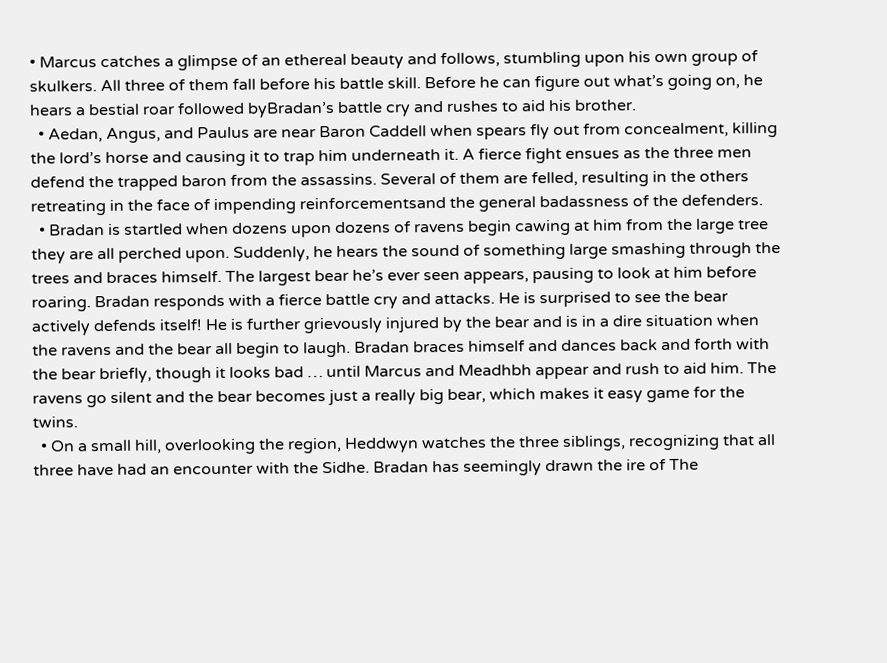• Marcus catches a glimpse of an ethereal beauty and follows, stumbling upon his own group of skulkers. All three of them fall before his battle skill. Before he can figure out what’s going on, he hears a bestial roar followed byBradan’s battle cry and rushes to aid his brother.
  • Aedan, Angus, and Paulus are near Baron Caddell when spears fly out from concealment, killing the lord’s horse and causing it to trap him underneath it. A fierce fight ensues as the three men defend the trapped baron from the assassins. Several of them are felled, resulting in the others retreating in the face of impending reinforcementsand the general badassness of the defenders.
  • Bradan is startled when dozens upon dozens of ravens begin cawing at him from the large tree they are all perched upon. Suddenly, he hears the sound of something large smashing through the trees and braces himself. The largest bear he’s ever seen appears, pausing to look at him before roaring. Bradan responds with a fierce battle cry and attacks. He is surprised to see the bear actively defends itself! He is further grievously injured by the bear and is in a dire situation when the ravens and the bear all begin to laugh. Bradan braces himself and dances back and forth with the bear briefly, though it looks bad … until Marcus and Meadhbh appear and rush to aid him. The ravens go silent and the bear becomes just a really big bear, which makes it easy game for the twins.
  • On a small hill, overlooking the region, Heddwyn watches the three siblings, recognizing that all three have had an encounter with the Sidhe. Bradan has seemingly drawn the ire of The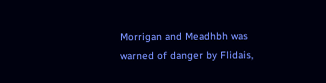Morrigan and Meadhbh was warned of danger by Flidais,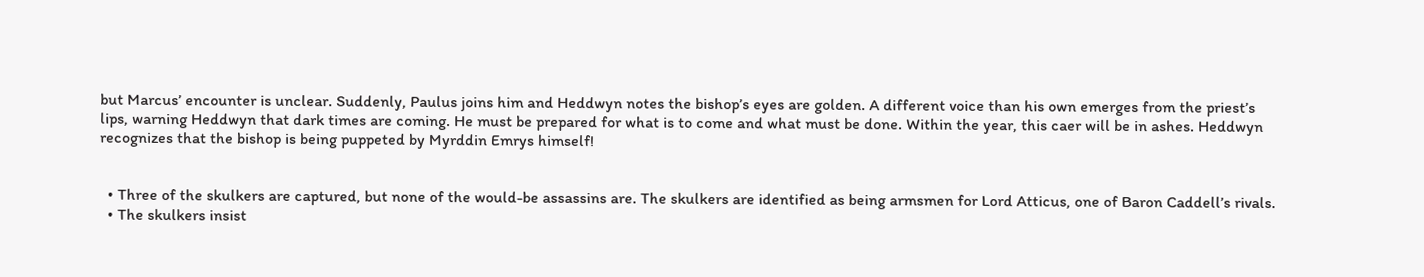but Marcus’ encounter is unclear. Suddenly, Paulus joins him and Heddwyn notes the bishop’s eyes are golden. A different voice than his own emerges from the priest’s lips, warning Heddwyn that dark times are coming. He must be prepared for what is to come and what must be done. Within the year, this caer will be in ashes. Heddwyn recognizes that the bishop is being puppeted by Myrddin Emrys himself!


  • Three of the skulkers are captured, but none of the would-be assassins are. The skulkers are identified as being armsmen for Lord Atticus, one of Baron Caddell’s rivals.
  • The skulkers insist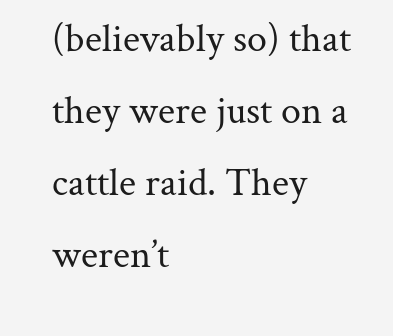(believably so) that they were just on a cattle raid. They weren’t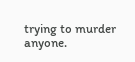trying to murder anyone.